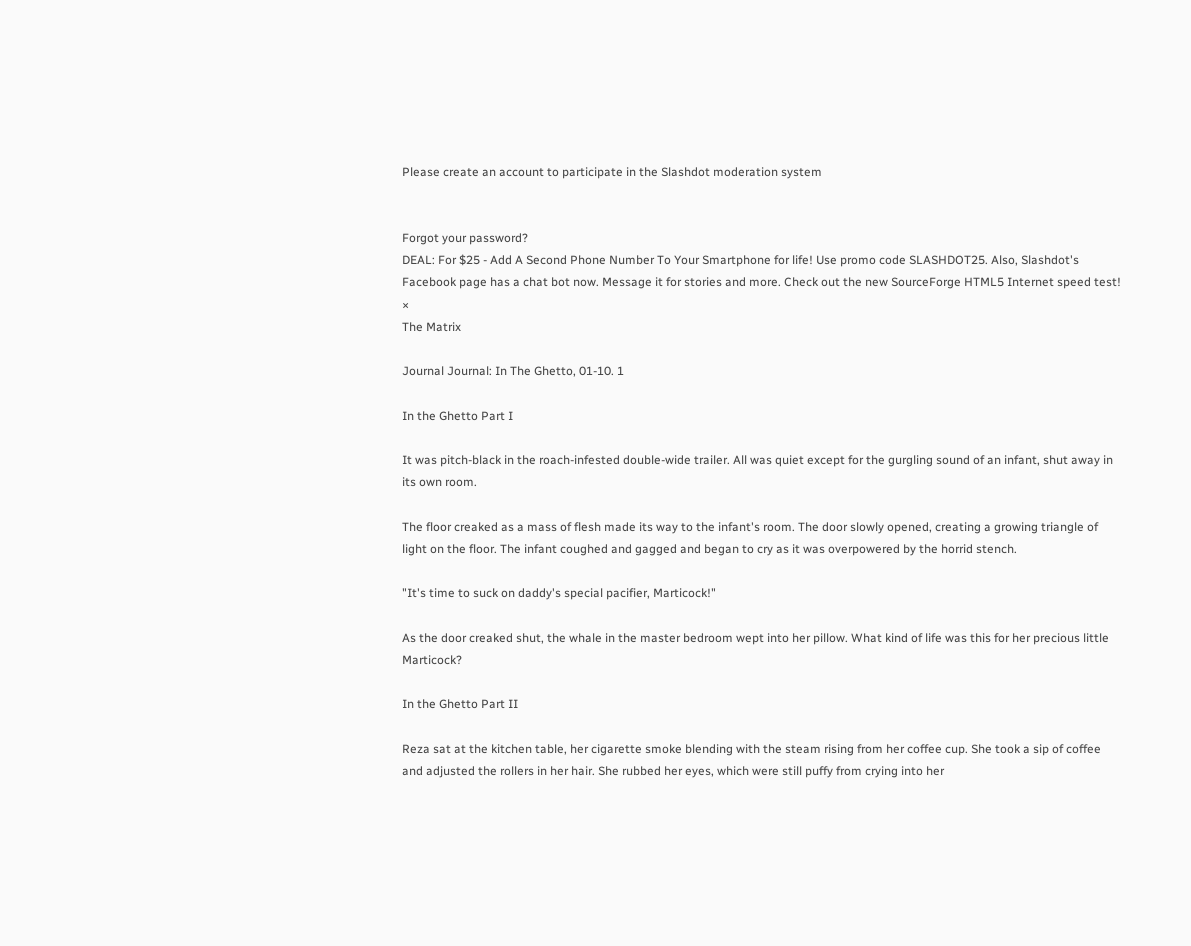Please create an account to participate in the Slashdot moderation system


Forgot your password?
DEAL: For $25 - Add A Second Phone Number To Your Smartphone for life! Use promo code SLASHDOT25. Also, Slashdot's Facebook page has a chat bot now. Message it for stories and more. Check out the new SourceForge HTML5 Internet speed test! ×
The Matrix

Journal Journal: In The Ghetto, 01-10. 1

In the Ghetto Part I

It was pitch-black in the roach-infested double-wide trailer. All was quiet except for the gurgling sound of an infant, shut away in its own room.

The floor creaked as a mass of flesh made its way to the infant's room. The door slowly opened, creating a growing triangle of light on the floor. The infant coughed and gagged and began to cry as it was overpowered by the horrid stench.

"It's time to suck on daddy's special pacifier, Marticock!"

As the door creaked shut, the whale in the master bedroom wept into her pillow. What kind of life was this for her precious little Marticock?

In the Ghetto Part II

Reza sat at the kitchen table, her cigarette smoke blending with the steam rising from her coffee cup. She took a sip of coffee and adjusted the rollers in her hair. She rubbed her eyes, which were still puffy from crying into her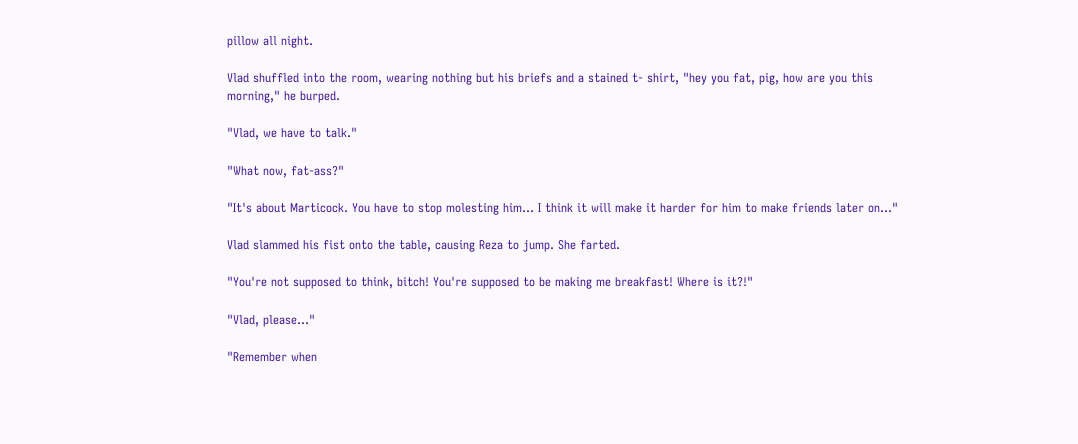pillow all night.

Vlad shuffled into the room, wearing nothing but his briefs and a stained t- shirt, "hey you fat, pig, how are you this morning," he burped.

"Vlad, we have to talk."

"What now, fat-ass?"

"It's about Marticock. You have to stop molesting him... I think it will make it harder for him to make friends later on..."

Vlad slammed his fist onto the table, causing Reza to jump. She farted.

"You're not supposed to think, bitch! You're supposed to be making me breakfast! Where is it?!"

"Vlad, please..."

"Remember when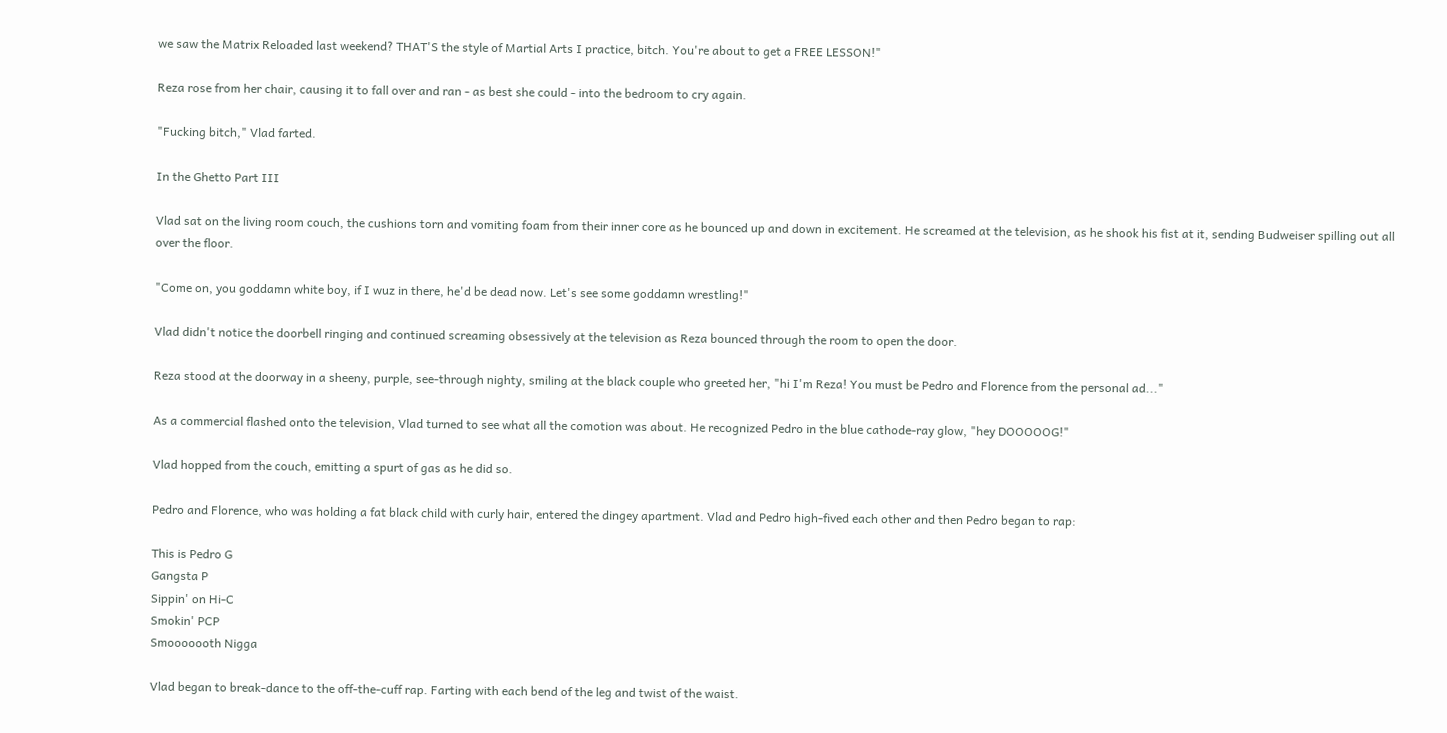we saw the Matrix Reloaded last weekend? THAT'S the style of Martial Arts I practice, bitch. You're about to get a FREE LESSON!"

Reza rose from her chair, causing it to fall over and ran - as best she could - into the bedroom to cry again.

"Fucking bitch," Vlad farted.

In the Ghetto Part III

Vlad sat on the living room couch, the cushions torn and vomiting foam from their inner core as he bounced up and down in excitement. He screamed at the television, as he shook his fist at it, sending Budweiser spilling out all over the floor.

"Come on, you goddamn white boy, if I wuz in there, he'd be dead now. Let's see some goddamn wrestling!"

Vlad didn't notice the doorbell ringing and continued screaming obsessively at the television as Reza bounced through the room to open the door.

Reza stood at the doorway in a sheeny, purple, see-through nighty, smiling at the black couple who greeted her, "hi I'm Reza! You must be Pedro and Florence from the personal ad..."

As a commercial flashed onto the television, Vlad turned to see what all the comotion was about. He recognized Pedro in the blue cathode-ray glow, "hey DOOOOOG!"

Vlad hopped from the couch, emitting a spurt of gas as he did so.

Pedro and Florence, who was holding a fat black child with curly hair, entered the dingey apartment. Vlad and Pedro high-fived each other and then Pedro began to rap:

This is Pedro G
Gangsta P
Sippin' on Hi-C
Smokin' PCP
Smooooooth Nigga

Vlad began to break-dance to the off-the-cuff rap. Farting with each bend of the leg and twist of the waist.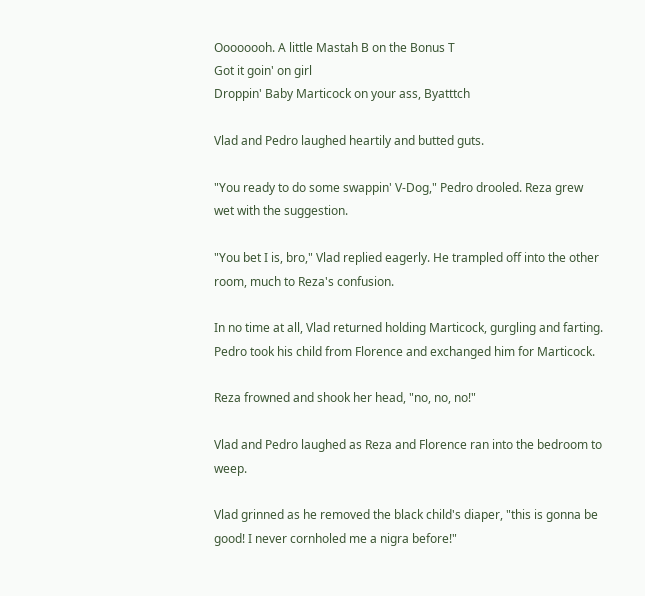Oooooooh. A little Mastah B on the Bonus T
Got it goin' on girl
Droppin' Baby Marticock on your ass, Byatttch

Vlad and Pedro laughed heartily and butted guts.

"You ready to do some swappin' V-Dog," Pedro drooled. Reza grew wet with the suggestion.

"You bet I is, bro," Vlad replied eagerly. He trampled off into the other room, much to Reza's confusion.

In no time at all, Vlad returned holding Marticock, gurgling and farting. Pedro took his child from Florence and exchanged him for Marticock.

Reza frowned and shook her head, "no, no, no!"

Vlad and Pedro laughed as Reza and Florence ran into the bedroom to weep.

Vlad grinned as he removed the black child's diaper, "this is gonna be good! I never cornholed me a nigra before!"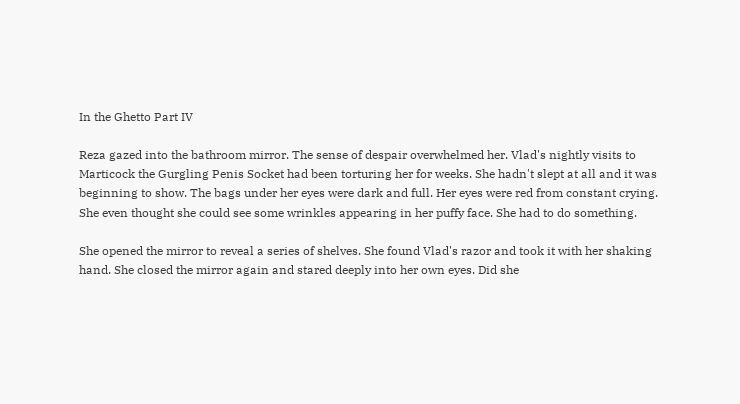In the Ghetto Part IV

Reza gazed into the bathroom mirror. The sense of despair overwhelmed her. Vlad's nightly visits to Marticock the Gurgling Penis Socket had been torturing her for weeks. She hadn't slept at all and it was beginning to show. The bags under her eyes were dark and full. Her eyes were red from constant crying. She even thought she could see some wrinkles appearing in her puffy face. She had to do something.

She opened the mirror to reveal a series of shelves. She found Vlad's razor and took it with her shaking hand. She closed the mirror again and stared deeply into her own eyes. Did she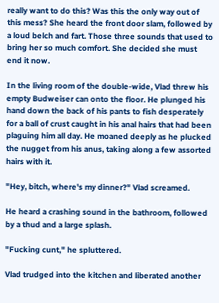really want to do this? Was this the only way out of this mess? She heard the front door slam, followed by a loud belch and fart. Those three sounds that used to bring her so much comfort. She decided she must end it now.

In the living room of the double-wide, Vlad threw his empty Budweiser can onto the floor. He plunged his hand down the back of his pants to fish desperately for a ball of crust caught in his anal hairs that had been plaguing him all day. He moaned deeply as he plucked the nugget from his anus, taking along a few assorted hairs with it.

"Hey, bitch, where's my dinner?" Vlad screamed.

He heard a crashing sound in the bathroom, followed by a thud and a large splash.

"Fucking cunt," he spluttered.

Vlad trudged into the kitchen and liberated another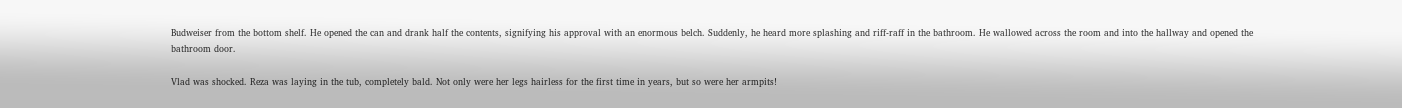Budweiser from the bottom shelf. He opened the can and drank half the contents, signifying his approval with an enormous belch. Suddenly, he heard more splashing and riff-raff in the bathroom. He wallowed across the room and into the hallway and opened the bathroom door.

Vlad was shocked. Reza was laying in the tub, completely bald. Not only were her legs hairless for the first time in years, but so were her armpits!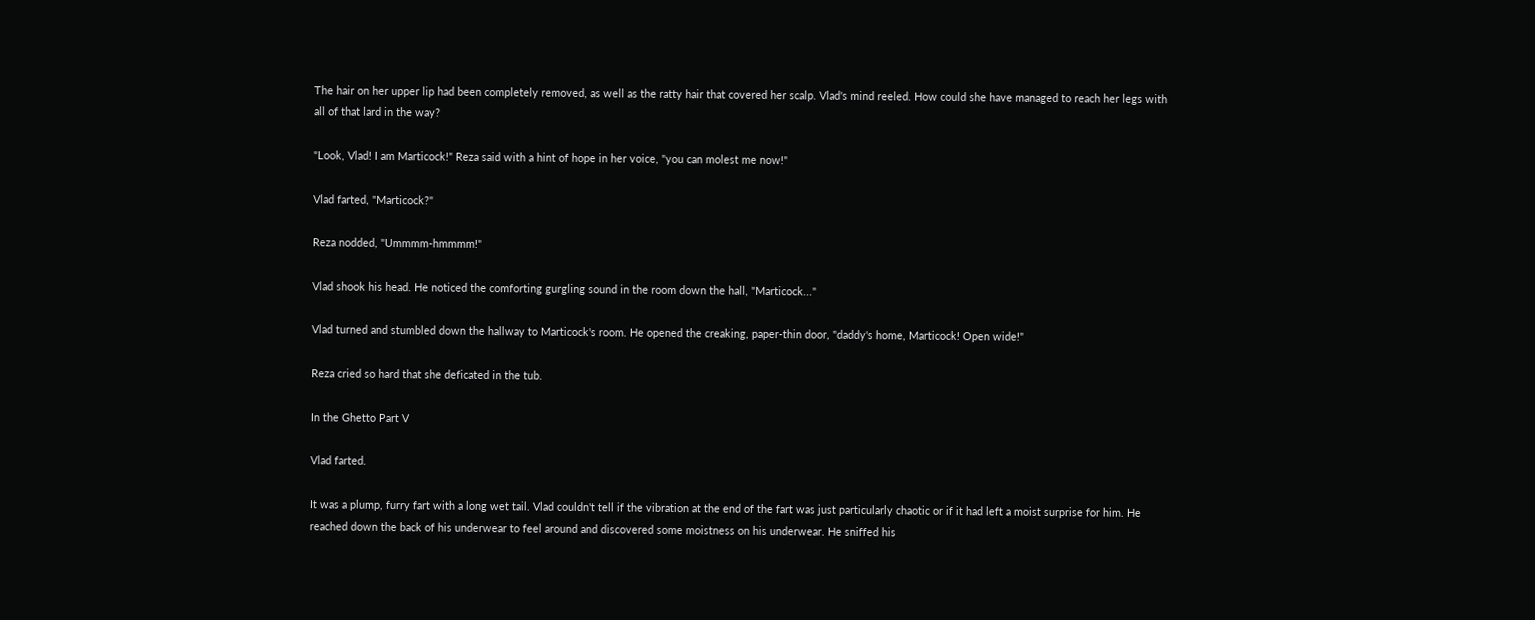The hair on her upper lip had been completely removed, as well as the ratty hair that covered her scalp. Vlad's mind reeled. How could she have managed to reach her legs with all of that lard in the way?

"Look, Vlad! I am Marticock!" Reza said with a hint of hope in her voice, "you can molest me now!"

Vlad farted, "Marticock?"

Reza nodded, "Ummmm-hmmmm!"

Vlad shook his head. He noticed the comforting gurgling sound in the room down the hall, "Marticock..."

Vlad turned and stumbled down the hallway to Marticock's room. He opened the creaking, paper-thin door, "daddy's home, Marticock! Open wide!"

Reza cried so hard that she deficated in the tub.

In the Ghetto Part V

Vlad farted.

It was a plump, furry fart with a long wet tail. Vlad couldn't tell if the vibration at the end of the fart was just particularly chaotic or if it had left a moist surprise for him. He reached down the back of his underwear to feel around and discovered some moistness on his underwear. He sniffed his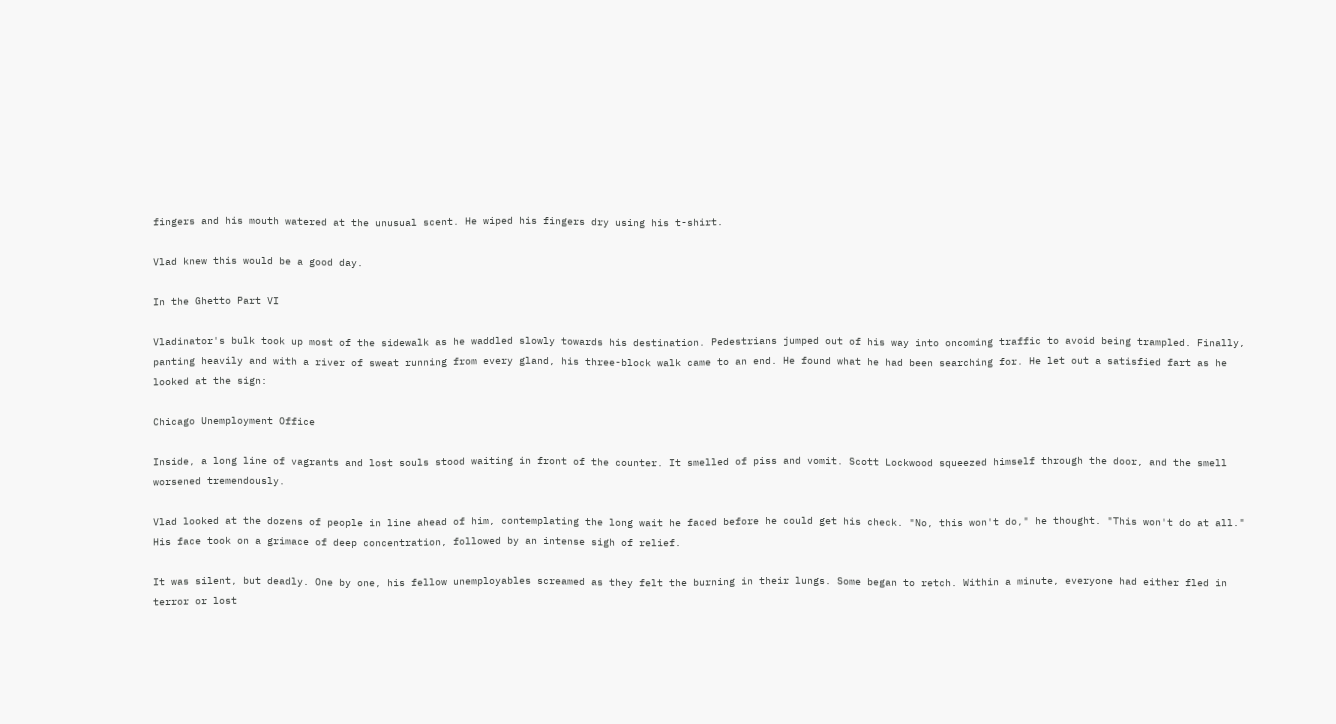fingers and his mouth watered at the unusual scent. He wiped his fingers dry using his t-shirt.

Vlad knew this would be a good day.

In the Ghetto Part VI

Vladinator's bulk took up most of the sidewalk as he waddled slowly towards his destination. Pedestrians jumped out of his way into oncoming traffic to avoid being trampled. Finally, panting heavily and with a river of sweat running from every gland, his three-block walk came to an end. He found what he had been searching for. He let out a satisfied fart as he looked at the sign:

Chicago Unemployment Office

Inside, a long line of vagrants and lost souls stood waiting in front of the counter. It smelled of piss and vomit. Scott Lockwood squeezed himself through the door, and the smell worsened tremendously.

Vlad looked at the dozens of people in line ahead of him, contemplating the long wait he faced before he could get his check. "No, this won't do," he thought. "This won't do at all." His face took on a grimace of deep concentration, followed by an intense sigh of relief.

It was silent, but deadly. One by one, his fellow unemployables screamed as they felt the burning in their lungs. Some began to retch. Within a minute, everyone had either fled in terror or lost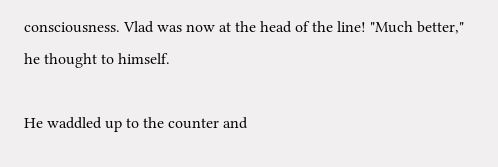consciousness. Vlad was now at the head of the line! "Much better," he thought to himself.

He waddled up to the counter and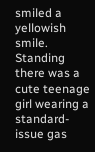smiled a yellowish smile. Standing there was a cute teenage girl wearing a standard-issue gas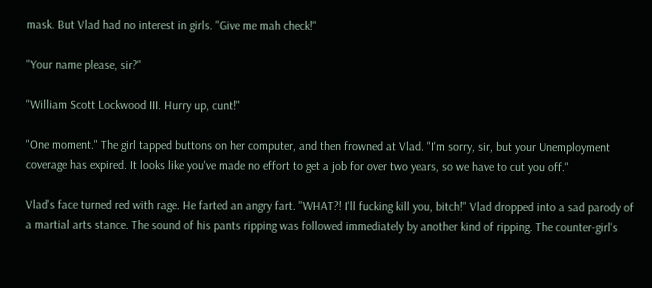mask. But Vlad had no interest in girls. "Give me mah check!"

"Your name please, sir?"

"William Scott Lockwood III. Hurry up, cunt!"

"One moment." The girl tapped buttons on her computer, and then frowned at Vlad. "I'm sorry, sir, but your Unemployment coverage has expired. It looks like you've made no effort to get a job for over two years, so we have to cut you off."

Vlad's face turned red with rage. He farted an angry fart. "WHAT?! I'll fucking kill you, bitch!" Vlad dropped into a sad parody of a martial arts stance. The sound of his pants ripping was followed immediately by another kind of ripping. The counter-girl's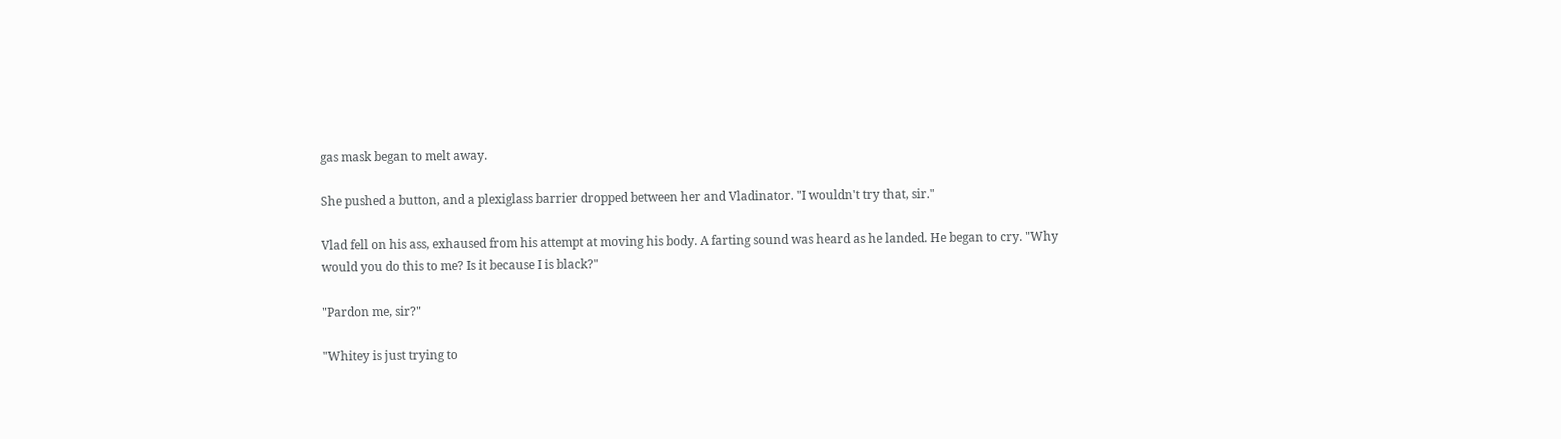gas mask began to melt away.

She pushed a button, and a plexiglass barrier dropped between her and Vladinator. "I wouldn't try that, sir."

Vlad fell on his ass, exhaused from his attempt at moving his body. A farting sound was heard as he landed. He began to cry. "Why would you do this to me? Is it because I is black?"

"Pardon me, sir?"

"Whitey is just trying to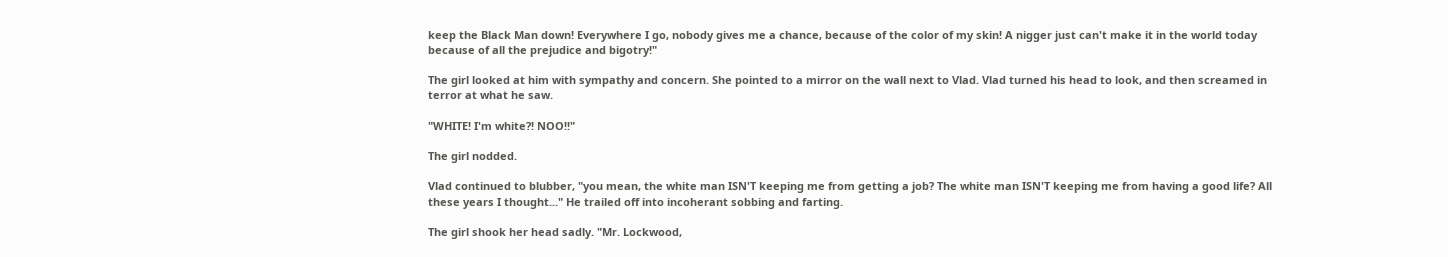keep the Black Man down! Everywhere I go, nobody gives me a chance, because of the color of my skin! A nigger just can't make it in the world today because of all the prejudice and bigotry!"

The girl looked at him with sympathy and concern. She pointed to a mirror on the wall next to Vlad. Vlad turned his head to look, and then screamed in terror at what he saw.

"WHITE! I'm white?! NOO!!"

The girl nodded.

Vlad continued to blubber, "you mean, the white man ISN'T keeping me from getting a job? The white man ISN'T keeping me from having a good life? All these years I thought..." He trailed off into incoherant sobbing and farting.

The girl shook her head sadly. "Mr. Lockwood,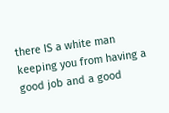there IS a white man keeping you from having a good job and a good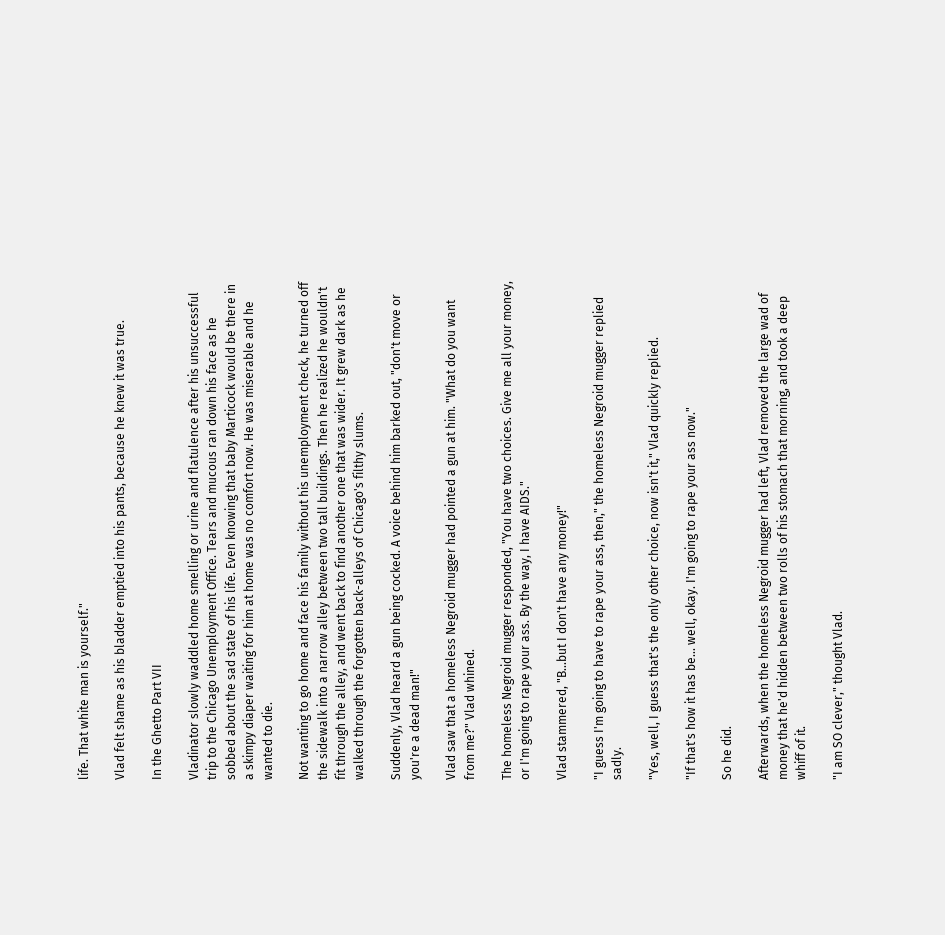life. That white man is yourself."

Vlad felt shame as his bladder emptied into his pants, because he knew it was true.

In the Ghetto Part VII

Vladinator slowly waddled home smelling or urine and flatulence after his unsuccessful trip to the Chicago Unemployment Office. Tears and mucous ran down his face as he sobbed about the sad state of his life. Even knowing that baby Marticock would be there in a skimpy diaper waiting for him at home was no comfort now. He was miserable and he wanted to die.

Not wanting to go home and face his family without his unemployment check, he turned off the sidewalk into a narrow alley between two tall buildings. Then he realized he wouldn't fit through the alley, and went back to find another one that was wider. It grew dark as he walked through the forgotten back-alleys of Chicago's filthy slums.

Suddenly, Vlad heard a gun being cocked. A voice behind him barked out, "don't move or you're a dead man!"

Vlad saw that a homeless Negroid mugger had pointed a gun at him. "What do you want from me?" Vlad whined.

The homeless Negroid mugger responded, "You have two choices. Give me all your money, or I'm going to rape your ass. By the way, I have AIDS."

Vlad stammered, "B...but I don't have any money!"

"I guess I'm going to have to rape your ass, then," the homeless Negroid mugger replied sadly.

"Yes, well, I guess that's the only other choice, now isn't it," Vlad quickly replied.

"If that's how it has be... well, okay. I'm going to rape your ass now."

So he did.

Afterwards, when the homeless Negroid mugger had left, Vlad removed the large wad of money that he'd hidden between two rolls of his stomach that morning, and took a deep whiff of it.

"I am SO clever," thought Vlad.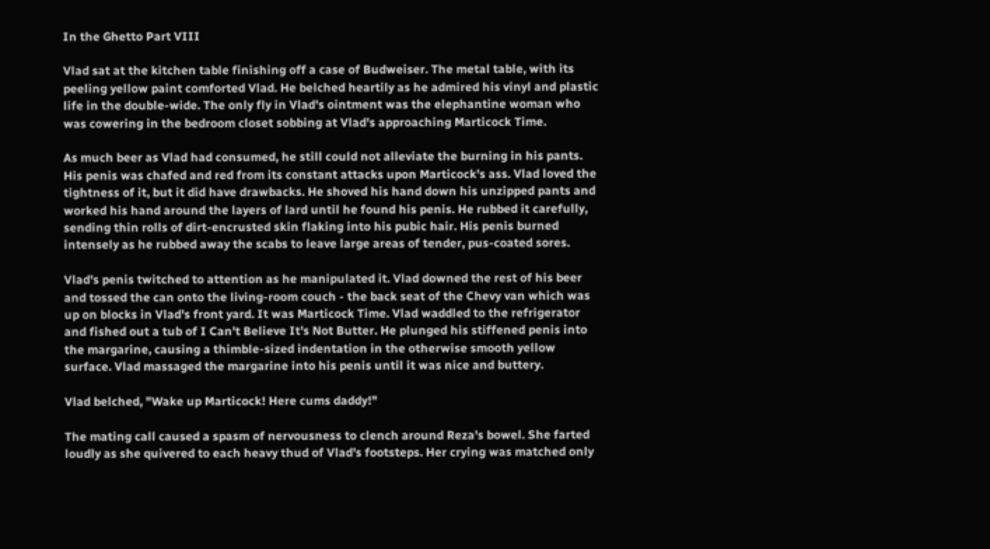In the Ghetto Part VIII

Vlad sat at the kitchen table finishing off a case of Budweiser. The metal table, with its peeling yellow paint comforted Vlad. He belched heartily as he admired his vinyl and plastic life in the double-wide. The only fly in Vlad's ointment was the elephantine woman who was cowering in the bedroom closet sobbing at Vlad's approaching Marticock Time.

As much beer as Vlad had consumed, he still could not alleviate the burning in his pants. His penis was chafed and red from its constant attacks upon Marticock's ass. Vlad loved the tightness of it, but it did have drawbacks. He shoved his hand down his unzipped pants and worked his hand around the layers of lard until he found his penis. He rubbed it carefully, sending thin rolls of dirt-encrusted skin flaking into his pubic hair. His penis burned intensely as he rubbed away the scabs to leave large areas of tender, pus-coated sores.

Vlad's penis twitched to attention as he manipulated it. Vlad downed the rest of his beer and tossed the can onto the living-room couch - the back seat of the Chevy van which was up on blocks in Vlad's front yard. It was Marticock Time. Vlad waddled to the refrigerator and fished out a tub of I Can't Believe It's Not Butter. He plunged his stiffened penis into the margarine, causing a thimble-sized indentation in the otherwise smooth yellow surface. Vlad massaged the margarine into his penis until it was nice and buttery.

Vlad belched, "Wake up Marticock! Here cums daddy!"

The mating call caused a spasm of nervousness to clench around Reza's bowel. She farted loudly as she quivered to each heavy thud of Vlad's footsteps. Her crying was matched only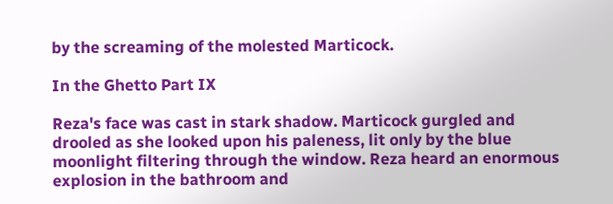by the screaming of the molested Marticock.

In the Ghetto Part IX

Reza's face was cast in stark shadow. Marticock gurgled and drooled as she looked upon his paleness, lit only by the blue moonlight filtering through the window. Reza heard an enormous explosion in the bathroom and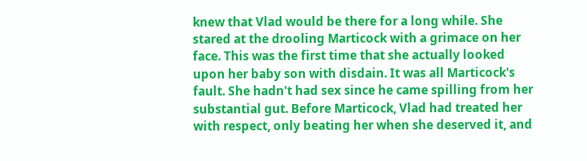knew that Vlad would be there for a long while. She stared at the drooling Marticock with a grimace on her face. This was the first time that she actually looked upon her baby son with disdain. It was all Marticock's fault. She hadn't had sex since he came spilling from her substantial gut. Before Marticock, Vlad had treated her with respect, only beating her when she deserved it, and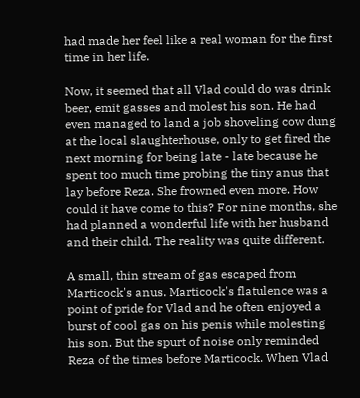had made her feel like a real woman for the first time in her life.

Now, it seemed that all Vlad could do was drink beer, emit gasses and molest his son. He had even managed to land a job shoveling cow dung at the local slaughterhouse, only to get fired the next morning for being late - late because he spent too much time probing the tiny anus that lay before Reza. She frowned even more. How could it have come to this? For nine months, she had planned a wonderful life with her husband and their child. The reality was quite different.

A small, thin stream of gas escaped from Marticock's anus. Marticock's flatulence was a point of pride for Vlad and he often enjoyed a burst of cool gas on his penis while molesting his son. But the spurt of noise only reminded Reza of the times before Marticock. When Vlad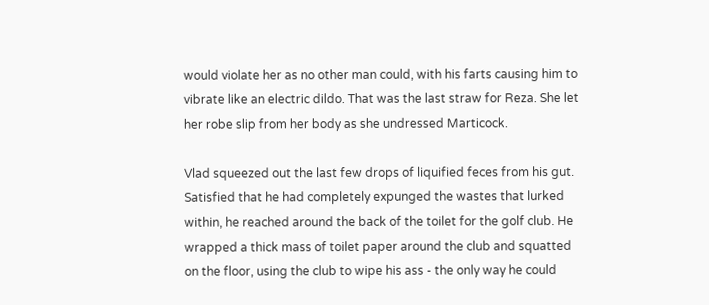would violate her as no other man could, with his farts causing him to vibrate like an electric dildo. That was the last straw for Reza. She let her robe slip from her body as she undressed Marticock.

Vlad squeezed out the last few drops of liquified feces from his gut. Satisfied that he had completely expunged the wastes that lurked within, he reached around the back of the toilet for the golf club. He wrapped a thick mass of toilet paper around the club and squatted on the floor, using the club to wipe his ass - the only way he could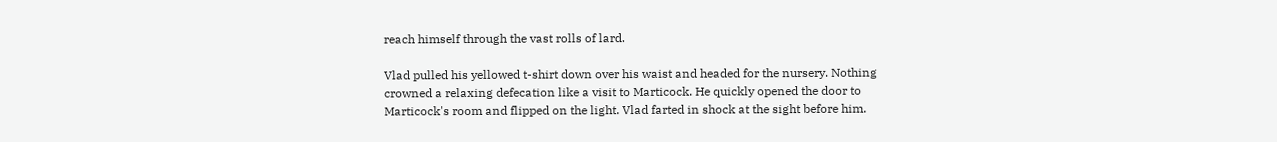reach himself through the vast rolls of lard.

Vlad pulled his yellowed t-shirt down over his waist and headed for the nursery. Nothing crowned a relaxing defecation like a visit to Marticock. He quickly opened the door to Marticock's room and flipped on the light. Vlad farted in shock at the sight before him.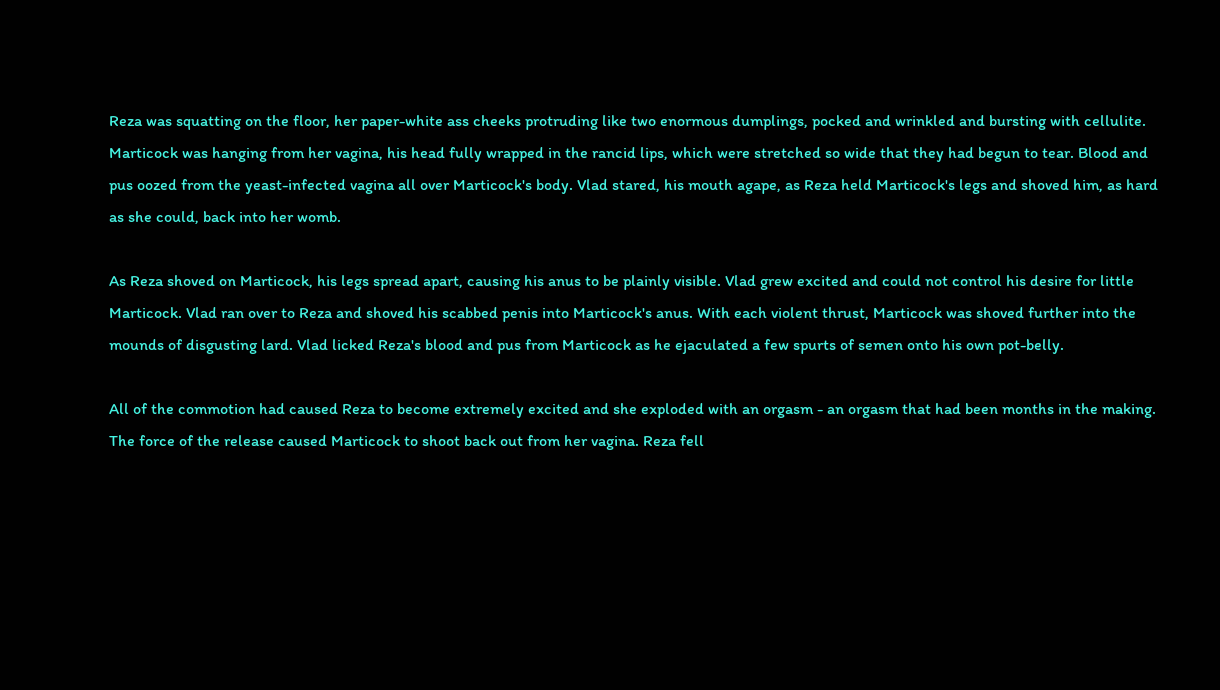Reza was squatting on the floor, her paper-white ass cheeks protruding like two enormous dumplings, pocked and wrinkled and bursting with cellulite. Marticock was hanging from her vagina, his head fully wrapped in the rancid lips, which were stretched so wide that they had begun to tear. Blood and pus oozed from the yeast-infected vagina all over Marticock's body. Vlad stared, his mouth agape, as Reza held Marticock's legs and shoved him, as hard as she could, back into her womb.

As Reza shoved on Marticock, his legs spread apart, causing his anus to be plainly visible. Vlad grew excited and could not control his desire for little Marticock. Vlad ran over to Reza and shoved his scabbed penis into Marticock's anus. With each violent thrust, Marticock was shoved further into the mounds of disgusting lard. Vlad licked Reza's blood and pus from Marticock as he ejaculated a few spurts of semen onto his own pot-belly.

All of the commotion had caused Reza to become extremely excited and she exploded with an orgasm - an orgasm that had been months in the making. The force of the release caused Marticock to shoot back out from her vagina. Reza fell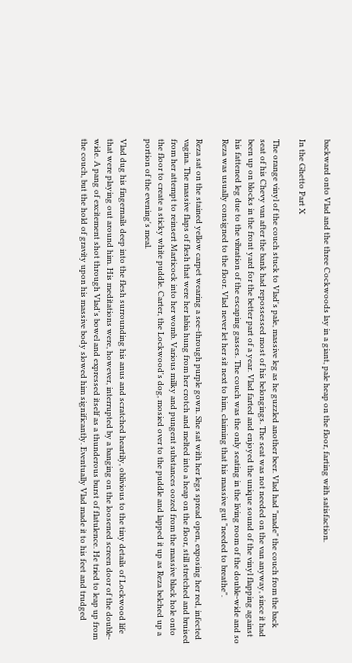backward onto Vlad and the three Cockwoods lay in a giant, pale heap on the floor, farting with satisfaction.

In the Ghetto Part X

The orange vinyl of the couch stuck to Vlad's pale, massive leg as he guzzled another beer. Vlad had "made" the couch from the back seat of his Chevy van after the bank had repossessed most of his belongings. The seat was not needed on the van anyway, since it had been up on blocks in the front yard for the better part of a year. Vlad farted and enjoyed the unique sound of the vinyl flapping against his fattened leg due to the vibration of the escaping gasses. The couch was the only seating in the living room of the double-wide and so Reza was usually consigned to the floor. Vlad never let her sit next to him, claiming that his massive gut "needed to breathe".

Reza sat on the stained yellow carpet wearing a see-through purple gown. She sat with her legs spread open, exposing her red, infected vagina. The massive flaps of flesh that were her labia hung from her crotch and melted into a heap on the floor, still stretched and bruised from her attempt to reinsert Marticock into her womb. Various milky and pungent substances oozed from the massive black hole onto the floor to create a sticky white puddle. Carter, the Lockwood's dog, mosied over to the puddle and lapped it up as Reza belched up a portion of the evening's meal.

Vlad dug his fingernails deep into the flesh surrounding his anus and scratched heartily, oblivious to the tiny details of Lockwood life that were playing out around him. His meditations were, however, interrupted by a banging on the loosened screen door of the double-wide. A pang of excitement shot through Vlad's bowel and expressed itself as a thunderous burst of flatulence. He tried to leap up from the couch, but the hold of gravity upon his massive body slowed him significantly. Eventually Vlad made it to his feet and trudged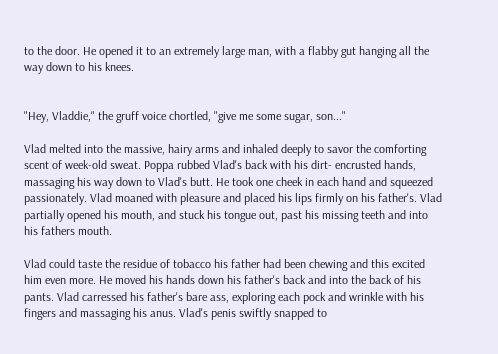to the door. He opened it to an extremely large man, with a flabby gut hanging all the way down to his knees.


"Hey, Vladdie," the gruff voice chortled, "give me some sugar, son..."

Vlad melted into the massive, hairy arms and inhaled deeply to savor the comforting scent of week-old sweat. Poppa rubbed Vlad's back with his dirt- encrusted hands, massaging his way down to Vlad's butt. He took one cheek in each hand and squeezed passionately. Vlad moaned with pleasure and placed his lips firmly on his father's. Vlad partially opened his mouth, and stuck his tongue out, past his missing teeth and into his fathers mouth.

Vlad could taste the residue of tobacco his father had been chewing and this excited him even more. He moved his hands down his father's back and into the back of his pants. Vlad carressed his father's bare ass, exploring each pock and wrinkle with his fingers and massaging his anus. Vlad's penis swiftly snapped to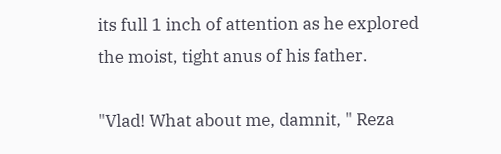its full 1 inch of attention as he explored the moist, tight anus of his father.

"Vlad! What about me, damnit, " Reza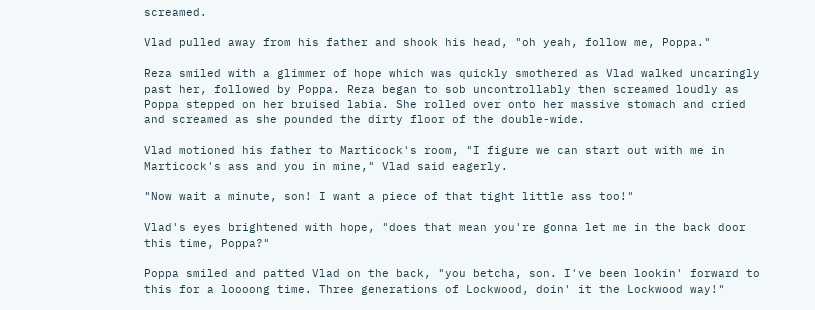screamed.

Vlad pulled away from his father and shook his head, "oh yeah, follow me, Poppa."

Reza smiled with a glimmer of hope which was quickly smothered as Vlad walked uncaringly past her, followed by Poppa. Reza began to sob uncontrollably then screamed loudly as Poppa stepped on her bruised labia. She rolled over onto her massive stomach and cried and screamed as she pounded the dirty floor of the double-wide.

Vlad motioned his father to Marticock's room, "I figure we can start out with me in Marticock's ass and you in mine," Vlad said eagerly.

"Now wait a minute, son! I want a piece of that tight little ass too!"

Vlad's eyes brightened with hope, "does that mean you're gonna let me in the back door this time, Poppa?"

Poppa smiled and patted Vlad on the back, "you betcha, son. I've been lookin' forward to this for a loooong time. Three generations of Lockwood, doin' it the Lockwood way!"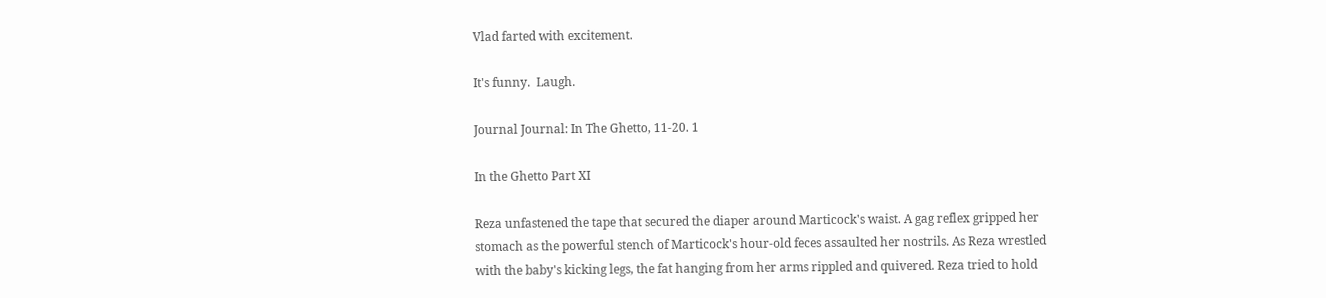Vlad farted with excitement.

It's funny.  Laugh.

Journal Journal: In The Ghetto, 11-20. 1

In the Ghetto Part XI

Reza unfastened the tape that secured the diaper around Marticock's waist. A gag reflex gripped her stomach as the powerful stench of Marticock's hour-old feces assaulted her nostrils. As Reza wrestled with the baby's kicking legs, the fat hanging from her arms rippled and quivered. Reza tried to hold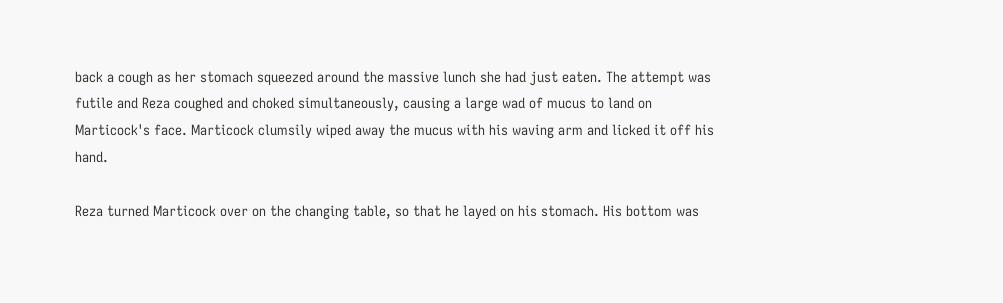back a cough as her stomach squeezed around the massive lunch she had just eaten. The attempt was futile and Reza coughed and choked simultaneously, causing a large wad of mucus to land on Marticock's face. Marticock clumsily wiped away the mucus with his waving arm and licked it off his hand.

Reza turned Marticock over on the changing table, so that he layed on his stomach. His bottom was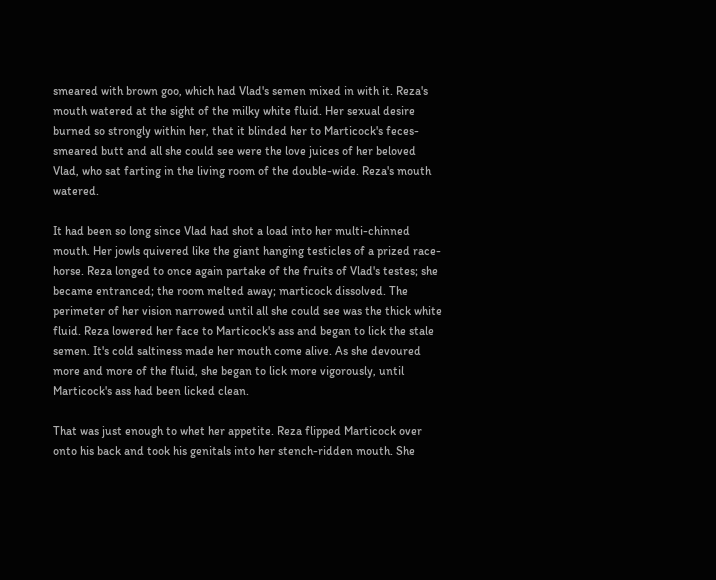smeared with brown goo, which had Vlad's semen mixed in with it. Reza's mouth watered at the sight of the milky white fluid. Her sexual desire burned so strongly within her, that it blinded her to Marticock's feces-smeared butt and all she could see were the love juices of her beloved Vlad, who sat farting in the living room of the double-wide. Reza's mouth watered.

It had been so long since Vlad had shot a load into her multi-chinned mouth. Her jowls quivered like the giant hanging testicles of a prized race-horse. Reza longed to once again partake of the fruits of Vlad's testes; she became entranced; the room melted away; marticock dissolved. The perimeter of her vision narrowed until all she could see was the thick white fluid. Reza lowered her face to Marticock's ass and began to lick the stale semen. It's cold saltiness made her mouth come alive. As she devoured more and more of the fluid, she began to lick more vigorously, until Marticock's ass had been licked clean.

That was just enough to whet her appetite. Reza flipped Marticock over onto his back and took his genitals into her stench-ridden mouth. She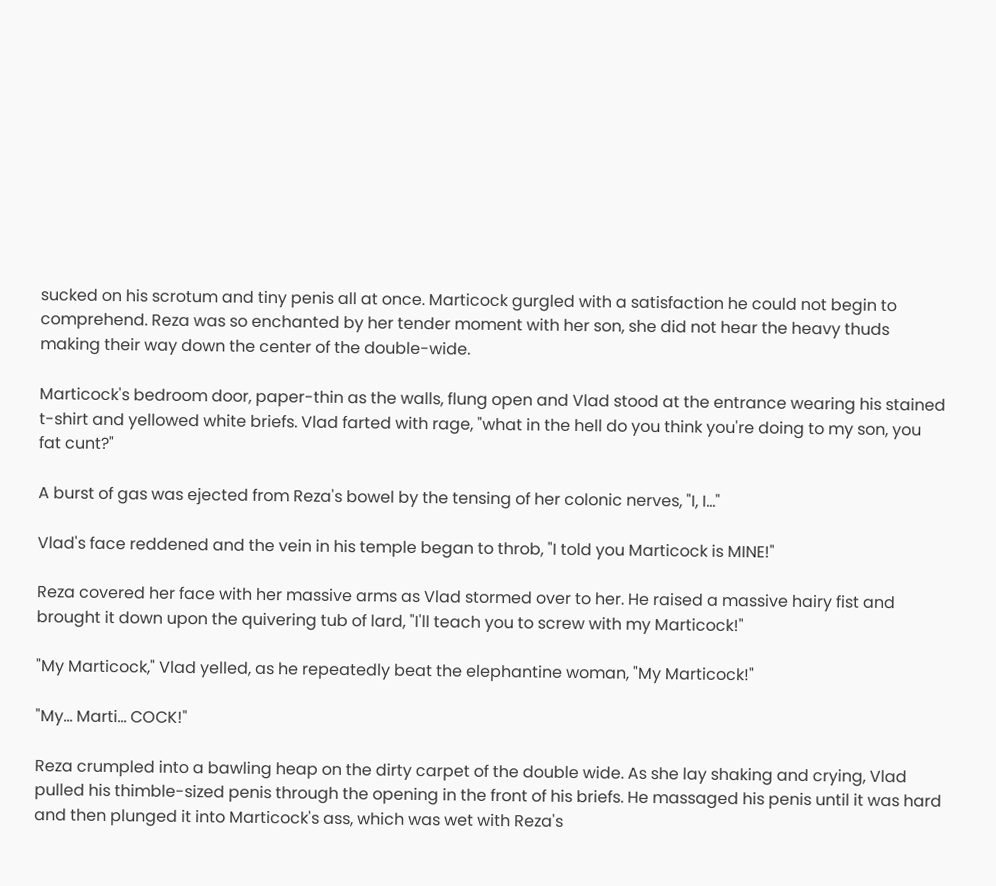sucked on his scrotum and tiny penis all at once. Marticock gurgled with a satisfaction he could not begin to comprehend. Reza was so enchanted by her tender moment with her son, she did not hear the heavy thuds making their way down the center of the double-wide.

Marticock's bedroom door, paper-thin as the walls, flung open and Vlad stood at the entrance wearing his stained t-shirt and yellowed white briefs. Vlad farted with rage, "what in the hell do you think you're doing to my son, you fat cunt?"

A burst of gas was ejected from Reza's bowel by the tensing of her colonic nerves, "I, I..."

Vlad's face reddened and the vein in his temple began to throb, "I told you Marticock is MINE!"

Reza covered her face with her massive arms as Vlad stormed over to her. He raised a massive hairy fist and brought it down upon the quivering tub of lard, "I'll teach you to screw with my Marticock!"

"My Marticock," Vlad yelled, as he repeatedly beat the elephantine woman, "My Marticock!"

"My... Marti... COCK!"

Reza crumpled into a bawling heap on the dirty carpet of the double wide. As she lay shaking and crying, Vlad pulled his thimble-sized penis through the opening in the front of his briefs. He massaged his penis until it was hard and then plunged it into Marticock's ass, which was wet with Reza's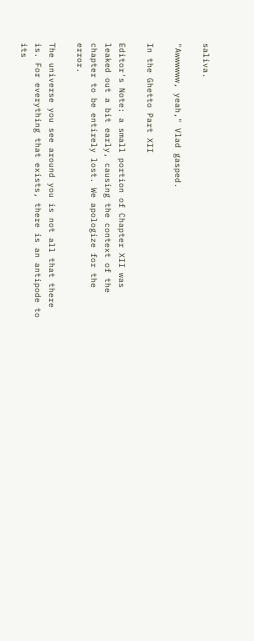saliva.

"Awwwwww, yeah," Vlad gasped.

In the Ghetto Part XII

Editor's Note: a small portion of Chapter XII was leaked out a bit early, causing the context of the chapter to be entirely lost. We apologize for the error.

The universe you see around you is not all that there is. For everything that exists, there is an antipode to its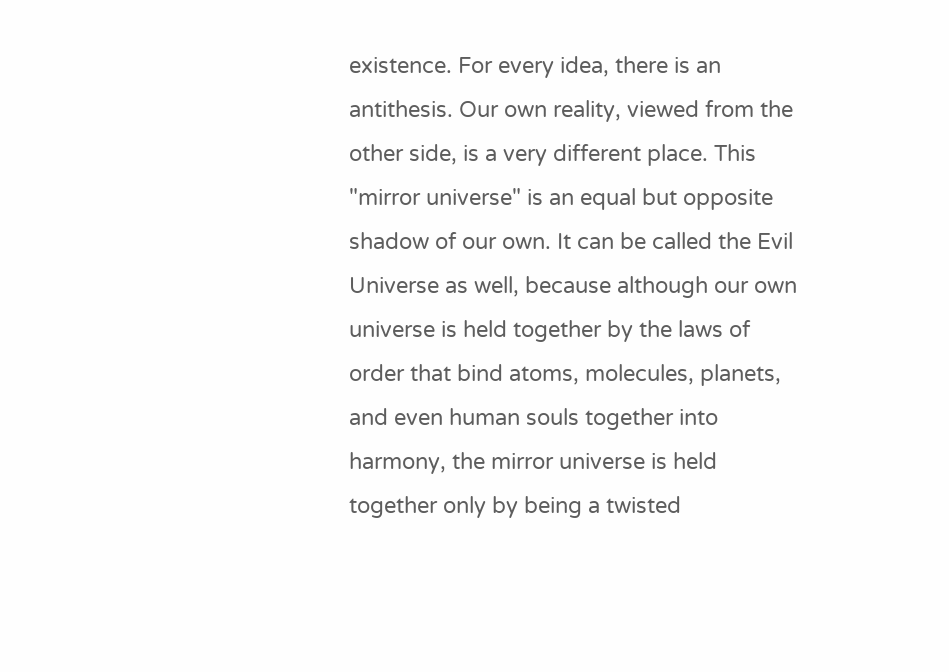existence. For every idea, there is an antithesis. Our own reality, viewed from the other side, is a very different place. This "mirror universe" is an equal but opposite shadow of our own. It can be called the Evil Universe as well, because although our own universe is held together by the laws of order that bind atoms, molecules, planets, and even human souls together into harmony, the mirror universe is held together only by being a twisted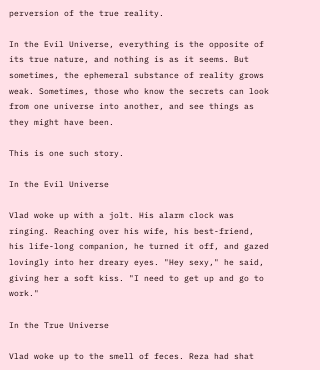perversion of the true reality.

In the Evil Universe, everything is the opposite of its true nature, and nothing is as it seems. But sometimes, the ephemeral substance of reality grows weak. Sometimes, those who know the secrets can look from one universe into another, and see things as they might have been.

This is one such story.

In the Evil Universe

Vlad woke up with a jolt. His alarm clock was ringing. Reaching over his wife, his best-friend, his life-long companion, he turned it off, and gazed lovingly into her dreary eyes. "Hey sexy," he said, giving her a soft kiss. "I need to get up and go to work."

In the True Universe

Vlad woke up to the smell of feces. Reza had shat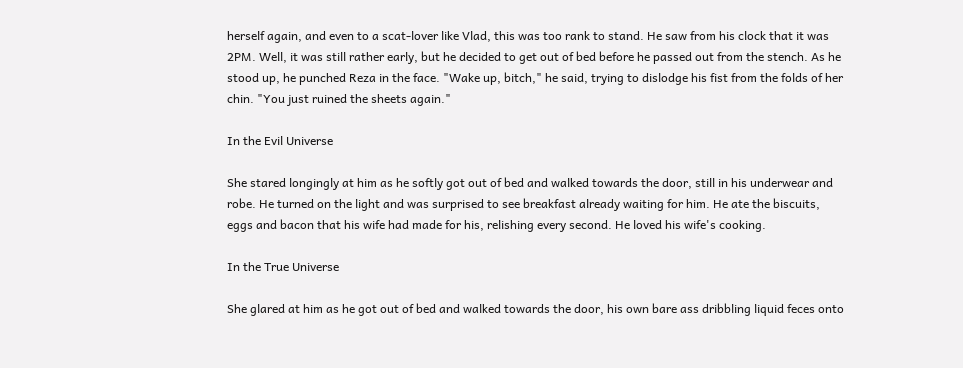herself again, and even to a scat-lover like Vlad, this was too rank to stand. He saw from his clock that it was 2PM. Well, it was still rather early, but he decided to get out of bed before he passed out from the stench. As he stood up, he punched Reza in the face. "Wake up, bitch," he said, trying to dislodge his fist from the folds of her chin. "You just ruined the sheets again."

In the Evil Universe

She stared longingly at him as he softly got out of bed and walked towards the door, still in his underwear and robe. He turned on the light and was surprised to see breakfast already waiting for him. He ate the biscuits, eggs and bacon that his wife had made for his, relishing every second. He loved his wife's cooking.

In the True Universe

She glared at him as he got out of bed and walked towards the door, his own bare ass dribbling liquid feces onto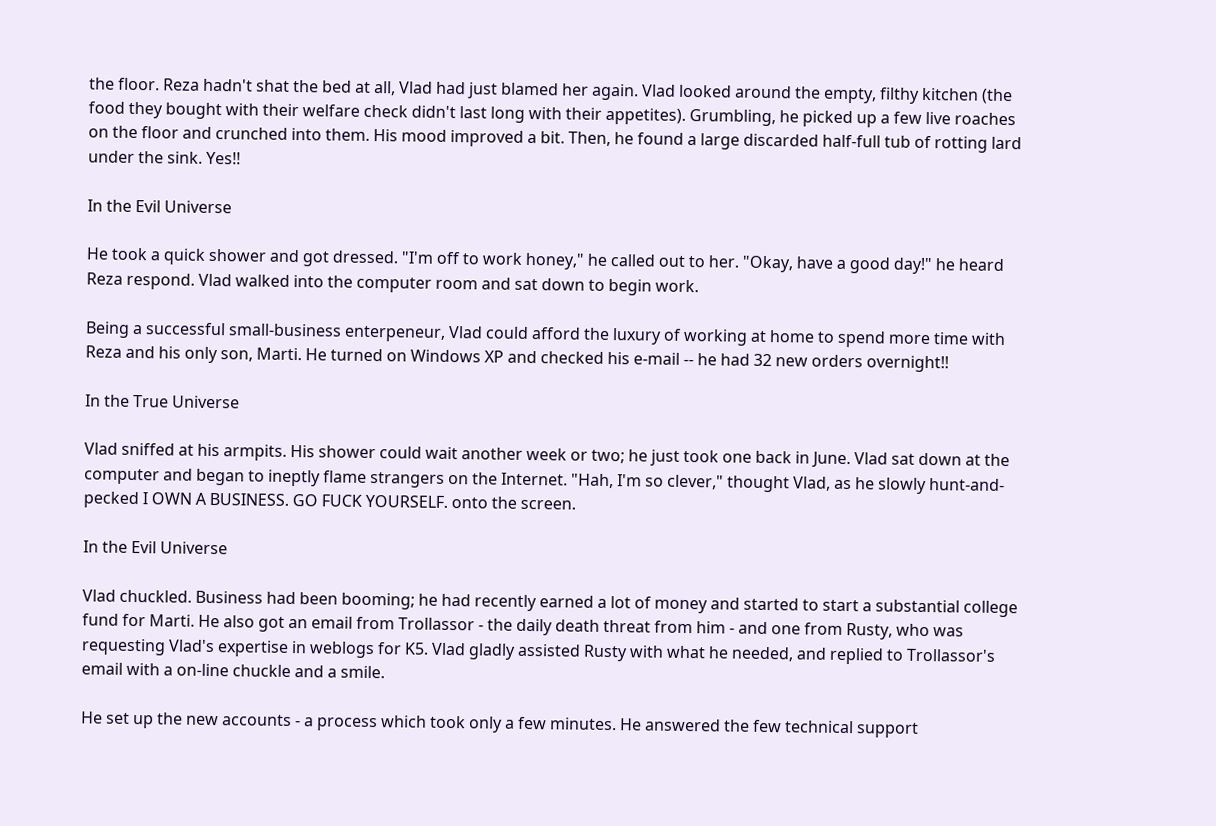the floor. Reza hadn't shat the bed at all, Vlad had just blamed her again. Vlad looked around the empty, filthy kitchen (the food they bought with their welfare check didn't last long with their appetites). Grumbling, he picked up a few live roaches on the floor and crunched into them. His mood improved a bit. Then, he found a large discarded half-full tub of rotting lard under the sink. Yes!!

In the Evil Universe

He took a quick shower and got dressed. "I'm off to work honey," he called out to her. "Okay, have a good day!" he heard Reza respond. Vlad walked into the computer room and sat down to begin work.

Being a successful small-business enterpeneur, Vlad could afford the luxury of working at home to spend more time with Reza and his only son, Marti. He turned on Windows XP and checked his e-mail -- he had 32 new orders overnight!!

In the True Universe

Vlad sniffed at his armpits. His shower could wait another week or two; he just took one back in June. Vlad sat down at the computer and began to ineptly flame strangers on the Internet. "Hah, I'm so clever," thought Vlad, as he slowly hunt-and-pecked I OWN A BUSINESS. GO FUCK YOURSELF. onto the screen.

In the Evil Universe

Vlad chuckled. Business had been booming; he had recently earned a lot of money and started to start a substantial college fund for Marti. He also got an email from Trollassor - the daily death threat from him - and one from Rusty, who was requesting Vlad's expertise in weblogs for K5. Vlad gladly assisted Rusty with what he needed, and replied to Trollassor's email with a on-line chuckle and a smile.

He set up the new accounts - a process which took only a few minutes. He answered the few technical support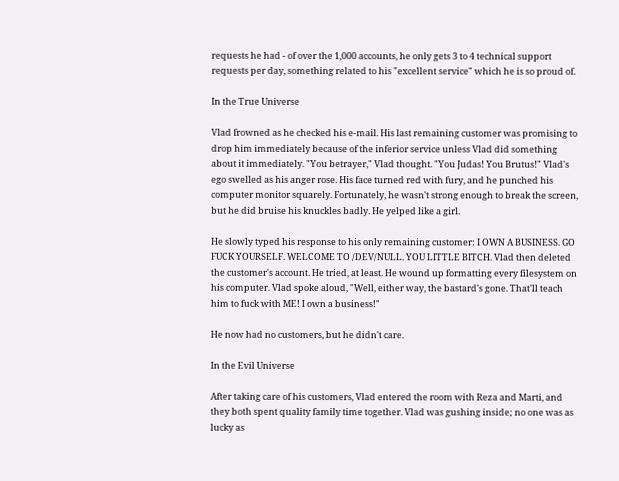requests he had - of over the 1,000 accounts, he only gets 3 to 4 technical support requests per day, something related to his "excellent service" which he is so proud of.

In the True Universe

Vlad frowned as he checked his e-mail. His last remaining customer was promising to drop him immediately because of the inferior service unless Vlad did something about it immediately. "You betrayer," Vlad thought. "You Judas! You Brutus!" Vlad's ego swelled as his anger rose. His face turned red with fury, and he punched his computer monitor squarely. Fortunately, he wasn't strong enough to break the screen, but he did bruise his knuckles badly. He yelped like a girl.

He slowly typed his response to his only remaining customer: I OWN A BUSINESS. GO FUCK YOURSELF. WELCOME TO /DEV/NULL. YOU LITTLE BITCH. Vlad then deleted the customer's account. He tried, at least. He wound up formatting every filesystem on his computer. Vlad spoke aloud, "Well, either way, the bastard's gone. That'll teach him to fuck with ME! I own a business!"

He now had no customers, but he didn't care.

In the Evil Universe

After taking care of his customers, Vlad entered the room with Reza and Marti, and they both spent quality family time together. Vlad was gushing inside; no one was as lucky as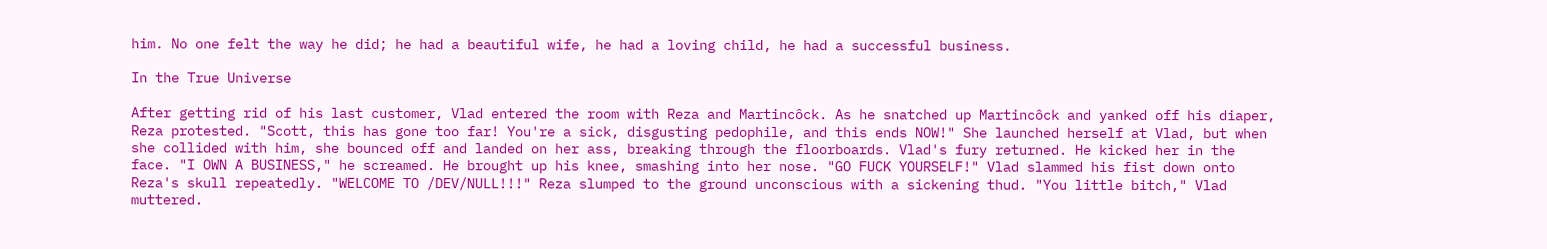him. No one felt the way he did; he had a beautiful wife, he had a loving child, he had a successful business.

In the True Universe

After getting rid of his last customer, Vlad entered the room with Reza and Martincôck. As he snatched up Martincôck and yanked off his diaper, Reza protested. "Scott, this has gone too far! You're a sick, disgusting pedophile, and this ends NOW!" She launched herself at Vlad, but when she collided with him, she bounced off and landed on her ass, breaking through the floorboards. Vlad's fury returned. He kicked her in the face. "I OWN A BUSINESS," he screamed. He brought up his knee, smashing into her nose. "GO FUCK YOURSELF!" Vlad slammed his fist down onto Reza's skull repeatedly. "WELCOME TO /DEV/NULL!!!" Reza slumped to the ground unconscious with a sickening thud. "You little bitch," Vlad muttered.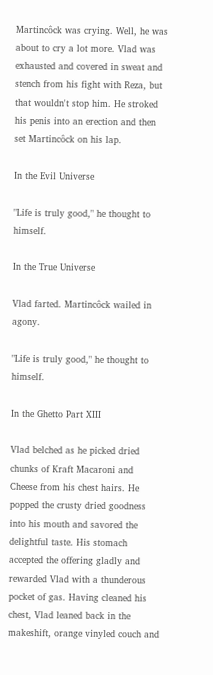Martincôck was crying. Well, he was about to cry a lot more. Vlad was exhausted and covered in sweat and stench from his fight with Reza, but that wouldn't stop him. He stroked his penis into an erection and then set Martincôck on his lap.

In the Evil Universe

"Life is truly good," he thought to himself.

In the True Universe

Vlad farted. Martincôck wailed in agony.

"Life is truly good," he thought to himself.

In the Ghetto Part XIII

Vlad belched as he picked dried chunks of Kraft Macaroni and Cheese from his chest hairs. He popped the crusty dried goodness into his mouth and savored the delightful taste. His stomach accepted the offering gladly and rewarded Vlad with a thunderous pocket of gas. Having cleaned his chest, Vlad leaned back in the makeshift, orange vinyled couch and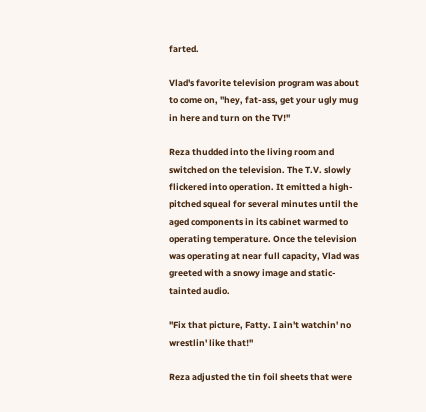farted.

Vlad's favorite television program was about to come on, "hey, fat-ass, get your ugly mug in here and turn on the TV!"

Reza thudded into the living room and switched on the television. The T.V. slowly flickered into operation. It emitted a high-pitched squeal for several minutes until the aged components in its cabinet warmed to operating temperature. Once the television was operating at near full capacity, Vlad was greeted with a snowy image and static-tainted audio.

"Fix that picture, Fatty. I ain't watchin' no wrestlin' like that!"

Reza adjusted the tin foil sheets that were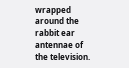wrapped around the rabbit ear antennae of the television.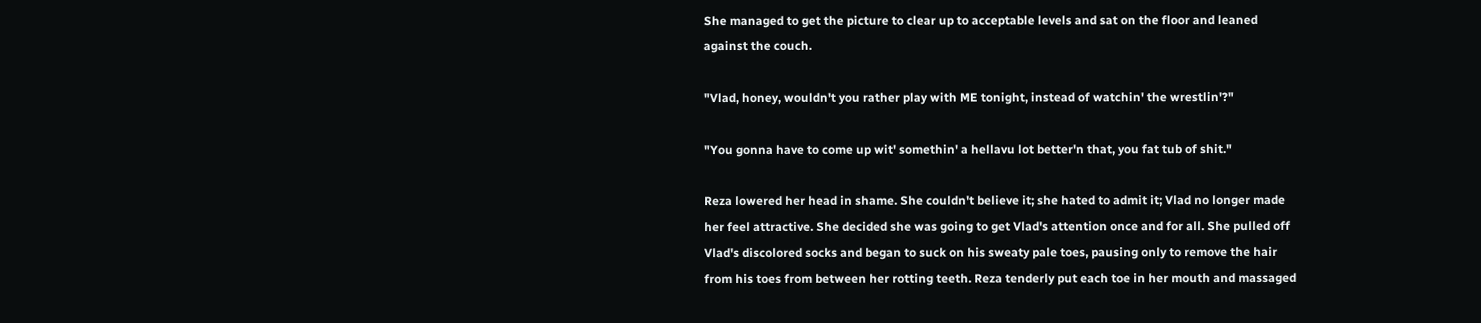She managed to get the picture to clear up to acceptable levels and sat on the floor and leaned against the couch.

"Vlad, honey, wouldn't you rather play with ME tonight, instead of watchin' the wrestlin'?"

"You gonna have to come up wit' somethin' a hellavu lot better'n that, you fat tub of shit."

Reza lowered her head in shame. She couldn't believe it; she hated to admit it; Vlad no longer made her feel attractive. She decided she was going to get Vlad's attention once and for all. She pulled off Vlad's discolored socks and began to suck on his sweaty pale toes, pausing only to remove the hair from his toes from between her rotting teeth. Reza tenderly put each toe in her mouth and massaged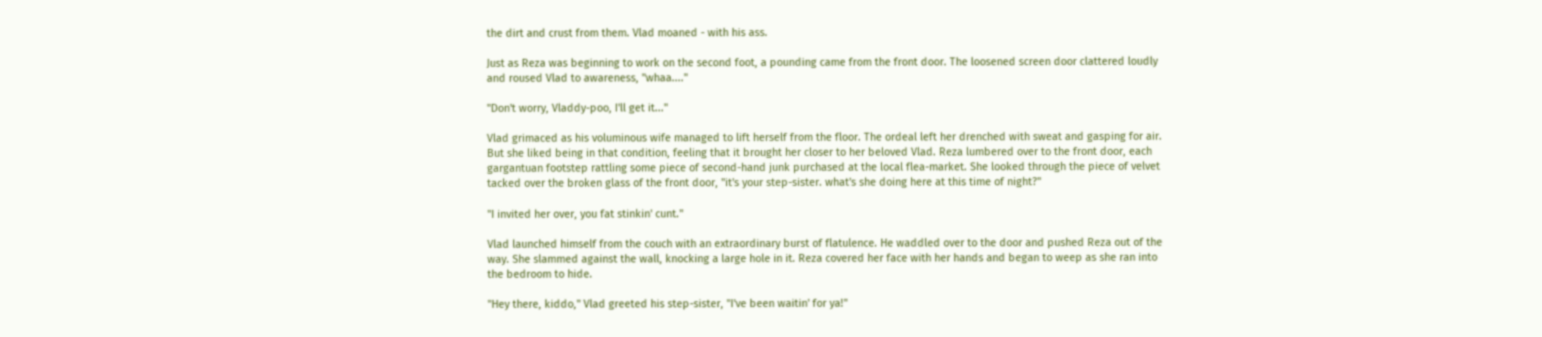the dirt and crust from them. Vlad moaned - with his ass.

Just as Reza was beginning to work on the second foot, a pounding came from the front door. The loosened screen door clattered loudly and roused Vlad to awareness, "whaa...."

"Don't worry, Vladdy-poo, I'll get it..."

Vlad grimaced as his voluminous wife managed to lift herself from the floor. The ordeal left her drenched with sweat and gasping for air. But she liked being in that condition, feeling that it brought her closer to her beloved Vlad. Reza lumbered over to the front door, each gargantuan footstep rattling some piece of second-hand junk purchased at the local flea-market. She looked through the piece of velvet tacked over the broken glass of the front door, "it's your step-sister. what's she doing here at this time of night?"

"I invited her over, you fat stinkin' cunt."

Vlad launched himself from the couch with an extraordinary burst of flatulence. He waddled over to the door and pushed Reza out of the way. She slammed against the wall, knocking a large hole in it. Reza covered her face with her hands and began to weep as she ran into the bedroom to hide.

"Hey there, kiddo," Vlad greeted his step-sister, "I've been waitin' for ya!"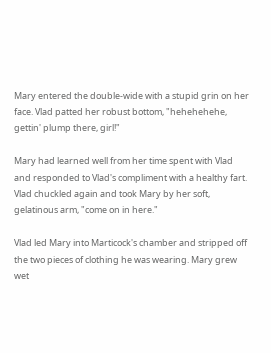Mary entered the double-wide with a stupid grin on her face. Vlad patted her robust bottom, "hehehehehe, gettin' plump there, girl!"

Mary had learned well from her time spent with Vlad and responded to Vlad's compliment with a healthy fart. Vlad chuckled again and took Mary by her soft, gelatinous arm, "come on in here."

Vlad led Mary into Marticock's chamber and stripped off the two pieces of clothing he was wearing. Mary grew wet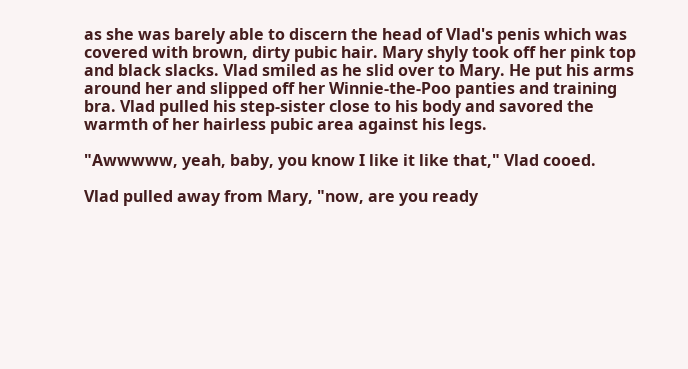as she was barely able to discern the head of Vlad's penis which was covered with brown, dirty pubic hair. Mary shyly took off her pink top and black slacks. Vlad smiled as he slid over to Mary. He put his arms around her and slipped off her Winnie-the-Poo panties and training bra. Vlad pulled his step-sister close to his body and savored the warmth of her hairless pubic area against his legs.

"Awwwww, yeah, baby, you know I like it like that," Vlad cooed.

Vlad pulled away from Mary, "now, are you ready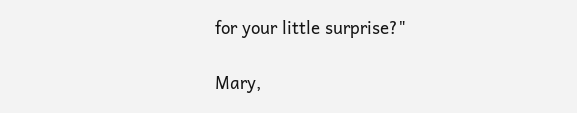for your little surprise?"

Mary,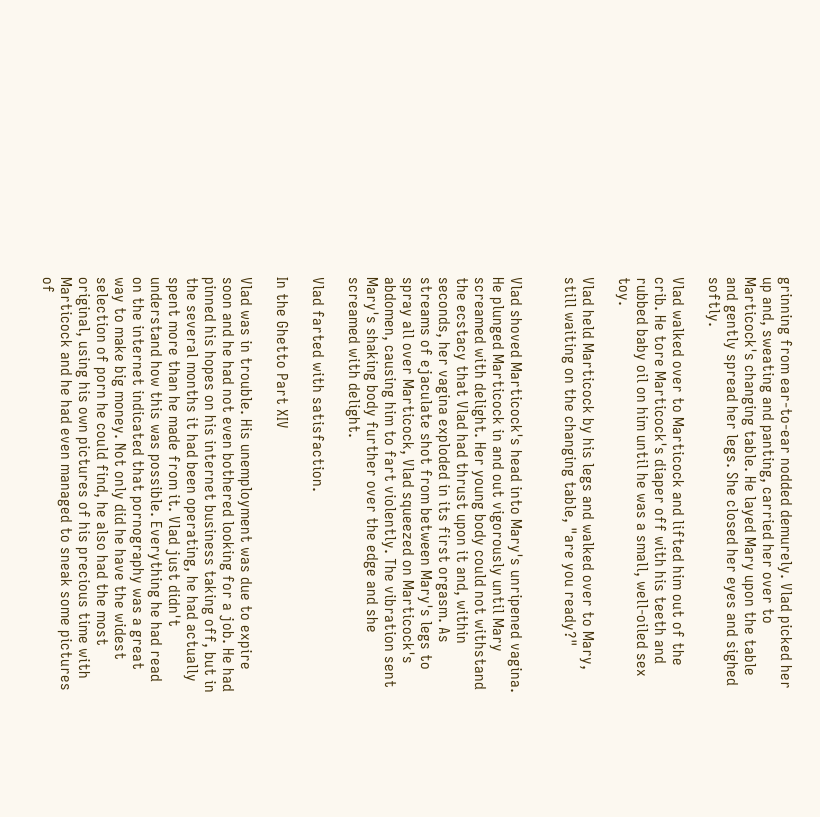grinning from ear-to-ear nodded demurely. Vlad picked her up and, sweating and panting, carried her over to Marticock's changing table. He layed Mary upon the table and gently spread her legs. She closed her eyes and sighed softly.

Vlad walked over to Marticock and lifted him out of the crib. He tore Marticock's diaper off with his teeth and rubbed baby oil on him until he was a small, well-oiled sex toy.

Vlad held Marticock by his legs and walked over to Mary, still waiting on the changing table, "are you ready?"


Vlad shoved Marticock's head into Mary's unripened vagina. He plunged Marticock in and out vigorously until Mary screamed with delight. Her young body could not withstand the ecstacy that Vlad had thrust upon it and, within seconds, her vagina exploded in its first orgasm. As streams of ejaculate shot from between Mary's legs to spray all over Marticock, Vlad squeezed on Marticock's abdomen, causing him to fart violently. The vibration sent Mary's shaking body further over the edge and she screamed with delight.

Vlad farted with satisfaction.

In the Ghetto Part XIV

Vlad was in trouble. His unemployment was due to expire soon and he had not even bothered looking for a job. He had pinned his hopes on his internet business taking off, but in the several months it had been operating, he had actually spent more than he made from it. Vlad just didn't understand how this was possible. Everything he had read on the internet indicated that pornography was a great way to make big money. Not only did he have the widest selection of porn he could find, he also had the most original, using his own pictures of his precious time with Marticock and he had even managed to sneak some pictures of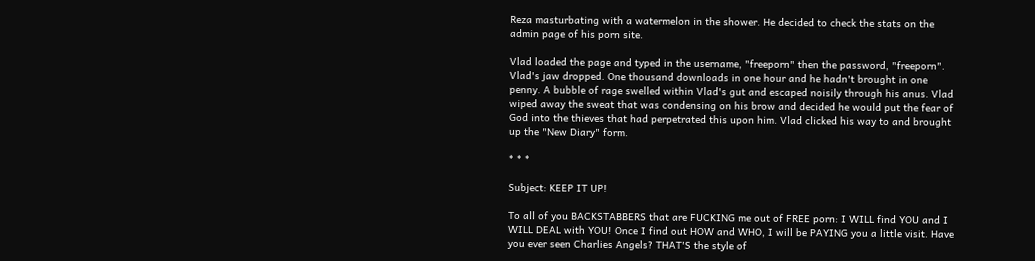Reza masturbating with a watermelon in the shower. He decided to check the stats on the admin page of his porn site.

Vlad loaded the page and typed in the username, "freeporn" then the password, "freeporn". Vlad's jaw dropped. One thousand downloads in one hour and he hadn't brought in one penny. A bubble of rage swelled within Vlad's gut and escaped noisily through his anus. Vlad wiped away the sweat that was condensing on his brow and decided he would put the fear of God into the thieves that had perpetrated this upon him. Vlad clicked his way to and brought up the "New Diary" form.

* * *

Subject: KEEP IT UP!

To all of you BACKSTABBERS that are FUCKING me out of FREE porn: I WILL find YOU and I WILL DEAL with YOU! Once I find out HOW and WHO, I will be PAYING you a little visit. Have you ever seen Charlies Angels? THAT'S the style of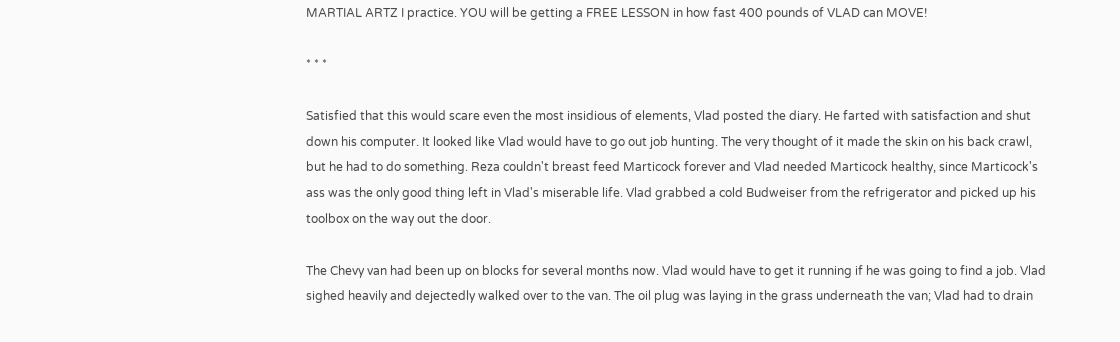MARTIAL ARTZ I practice. YOU will be getting a FREE LESSON in how fast 400 pounds of VLAD can MOVE!

* * *

Satisfied that this would scare even the most insidious of elements, Vlad posted the diary. He farted with satisfaction and shut down his computer. It looked like Vlad would have to go out job hunting. The very thought of it made the skin on his back crawl, but he had to do something. Reza couldn't breast feed Marticock forever and Vlad needed Marticock healthy, since Marticock's ass was the only good thing left in Vlad's miserable life. Vlad grabbed a cold Budweiser from the refrigerator and picked up his toolbox on the way out the door.

The Chevy van had been up on blocks for several months now. Vlad would have to get it running if he was going to find a job. Vlad sighed heavily and dejectedly walked over to the van. The oil plug was laying in the grass underneath the van; Vlad had to drain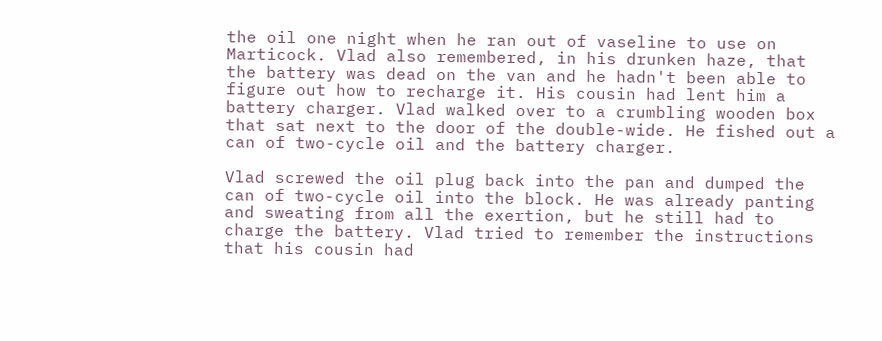the oil one night when he ran out of vaseline to use on Marticock. Vlad also remembered, in his drunken haze, that the battery was dead on the van and he hadn't been able to figure out how to recharge it. His cousin had lent him a battery charger. Vlad walked over to a crumbling wooden box that sat next to the door of the double-wide. He fished out a can of two-cycle oil and the battery charger.

Vlad screwed the oil plug back into the pan and dumped the can of two-cycle oil into the block. He was already panting and sweating from all the exertion, but he still had to charge the battery. Vlad tried to remember the instructions that his cousin had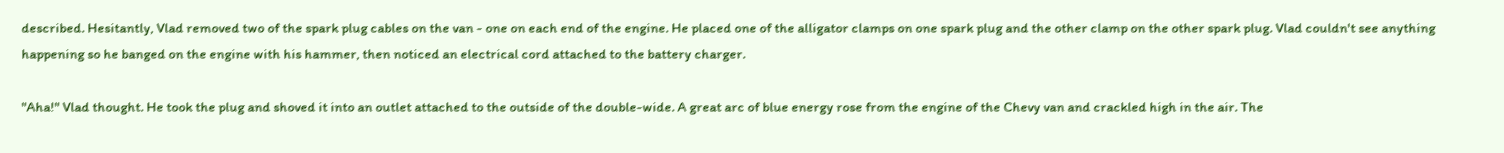described. Hesitantly, Vlad removed two of the spark plug cables on the van - one on each end of the engine. He placed one of the alligator clamps on one spark plug and the other clamp on the other spark plug. Vlad couldn't see anything happening so he banged on the engine with his hammer, then noticed an electrical cord attached to the battery charger.

"Aha!" Vlad thought. He took the plug and shoved it into an outlet attached to the outside of the double-wide. A great arc of blue energy rose from the engine of the Chevy van and crackled high in the air. The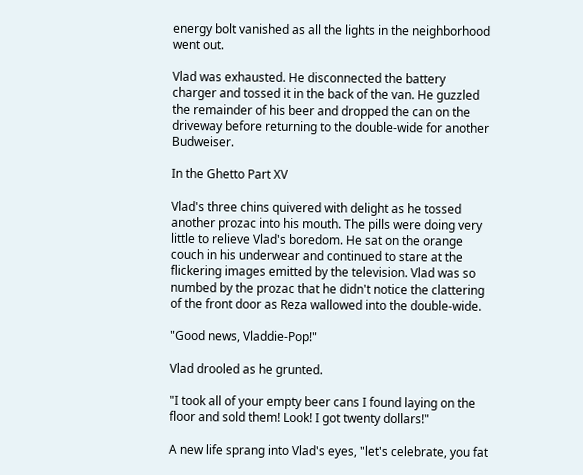energy bolt vanished as all the lights in the neighborhood went out.

Vlad was exhausted. He disconnected the battery charger and tossed it in the back of the van. He guzzled the remainder of his beer and dropped the can on the driveway before returning to the double-wide for another Budweiser.

In the Ghetto Part XV

Vlad's three chins quivered with delight as he tossed another prozac into his mouth. The pills were doing very little to relieve Vlad's boredom. He sat on the orange couch in his underwear and continued to stare at the flickering images emitted by the television. Vlad was so numbed by the prozac that he didn't notice the clattering of the front door as Reza wallowed into the double-wide.

"Good news, Vladdie-Pop!"

Vlad drooled as he grunted.

"I took all of your empty beer cans I found laying on the floor and sold them! Look! I got twenty dollars!"

A new life sprang into Vlad's eyes, "let's celebrate, you fat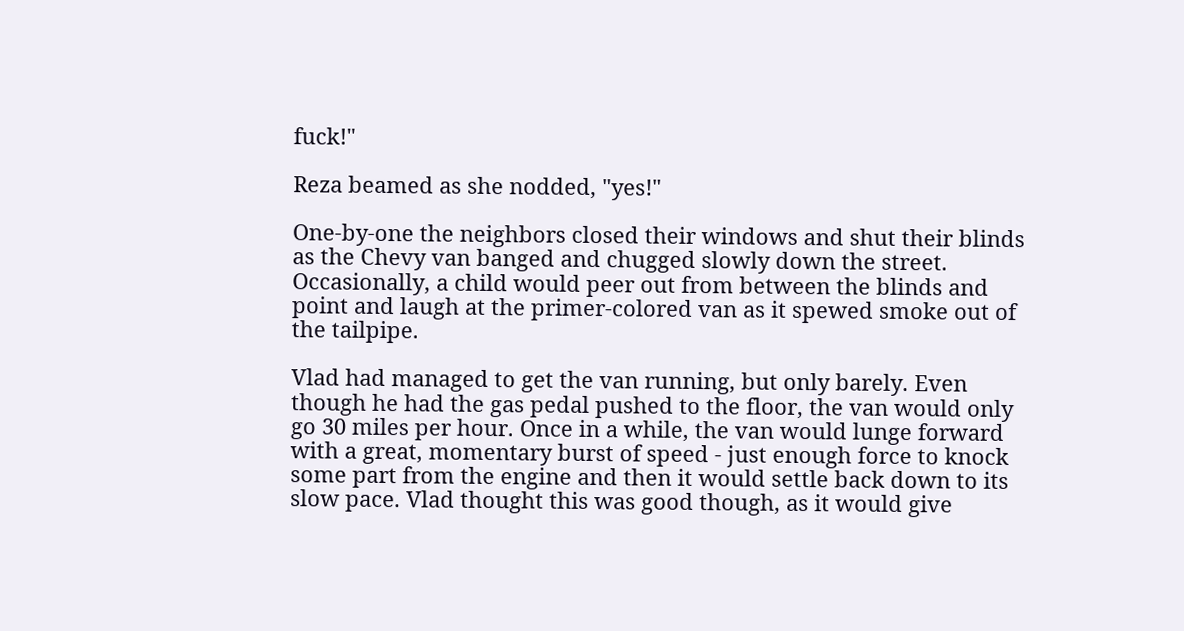fuck!"

Reza beamed as she nodded, "yes!"

One-by-one the neighbors closed their windows and shut their blinds as the Chevy van banged and chugged slowly down the street. Occasionally, a child would peer out from between the blinds and point and laugh at the primer-colored van as it spewed smoke out of the tailpipe.

Vlad had managed to get the van running, but only barely. Even though he had the gas pedal pushed to the floor, the van would only go 30 miles per hour. Once in a while, the van would lunge forward with a great, momentary burst of speed - just enough force to knock some part from the engine and then it would settle back down to its slow pace. Vlad thought this was good though, as it would give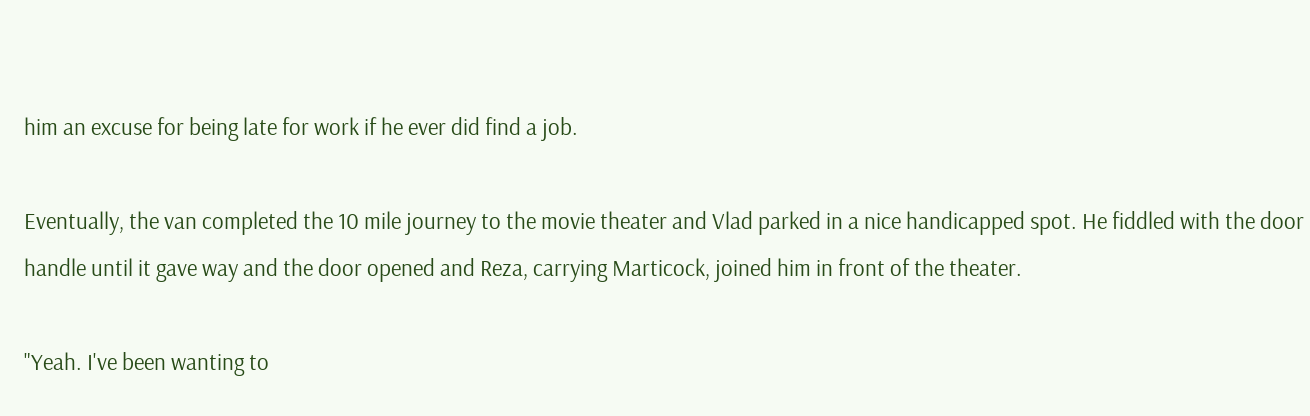him an excuse for being late for work if he ever did find a job.

Eventually, the van completed the 10 mile journey to the movie theater and Vlad parked in a nice handicapped spot. He fiddled with the door handle until it gave way and the door opened and Reza, carrying Marticock, joined him in front of the theater.

"Yeah. I've been wanting to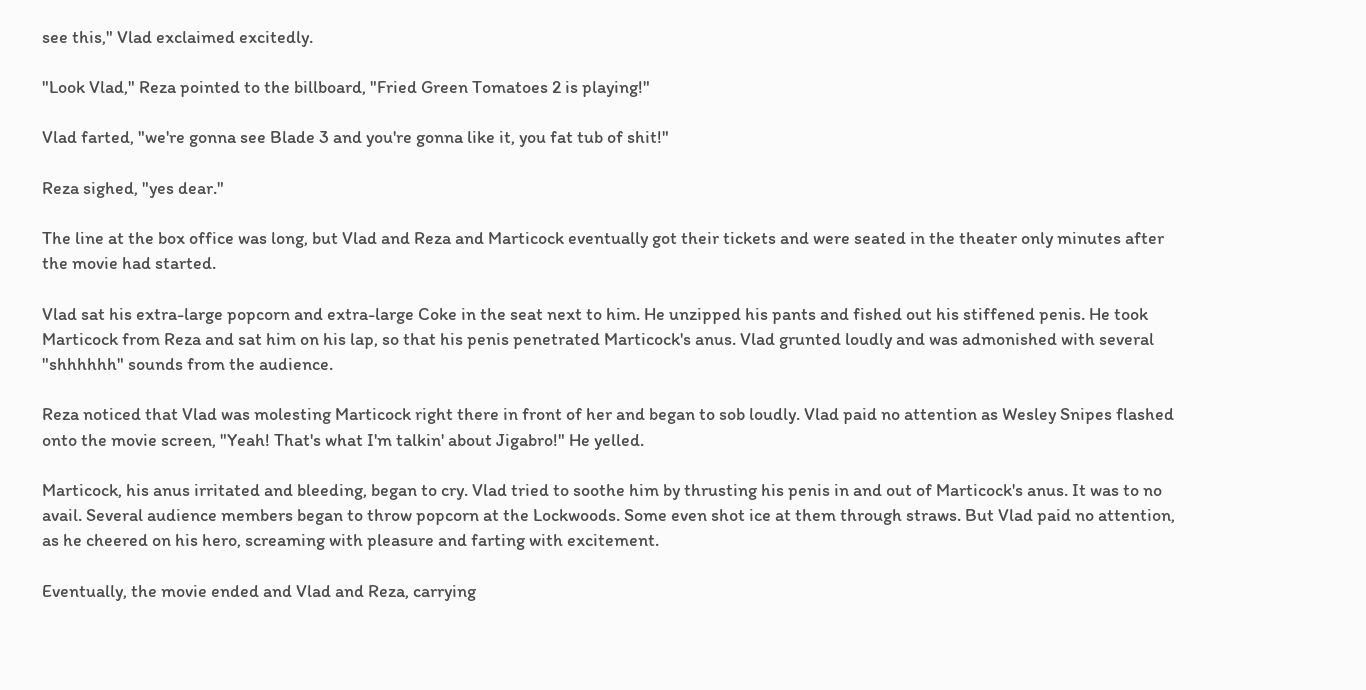see this," Vlad exclaimed excitedly.

"Look Vlad," Reza pointed to the billboard, "Fried Green Tomatoes 2 is playing!"

Vlad farted, "we're gonna see Blade 3 and you're gonna like it, you fat tub of shit!"

Reza sighed, "yes dear."

The line at the box office was long, but Vlad and Reza and Marticock eventually got their tickets and were seated in the theater only minutes after the movie had started.

Vlad sat his extra-large popcorn and extra-large Coke in the seat next to him. He unzipped his pants and fished out his stiffened penis. He took Marticock from Reza and sat him on his lap, so that his penis penetrated Marticock's anus. Vlad grunted loudly and was admonished with several "shhhhhh" sounds from the audience.

Reza noticed that Vlad was molesting Marticock right there in front of her and began to sob loudly. Vlad paid no attention as Wesley Snipes flashed onto the movie screen, "Yeah! That's what I'm talkin' about Jigabro!" He yelled.

Marticock, his anus irritated and bleeding, began to cry. Vlad tried to soothe him by thrusting his penis in and out of Marticock's anus. It was to no avail. Several audience members began to throw popcorn at the Lockwoods. Some even shot ice at them through straws. But Vlad paid no attention, as he cheered on his hero, screaming with pleasure and farting with excitement.

Eventually, the movie ended and Vlad and Reza, carrying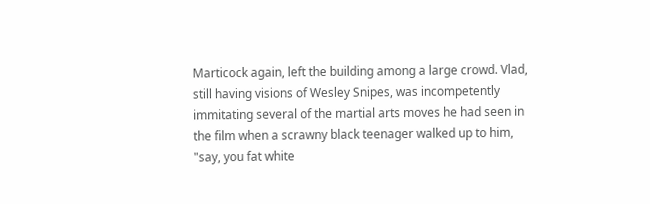Marticock again, left the building among a large crowd. Vlad, still having visions of Wesley Snipes, was incompetently immitating several of the martial arts moves he had seen in the film when a scrawny black teenager walked up to him, "say, you fat white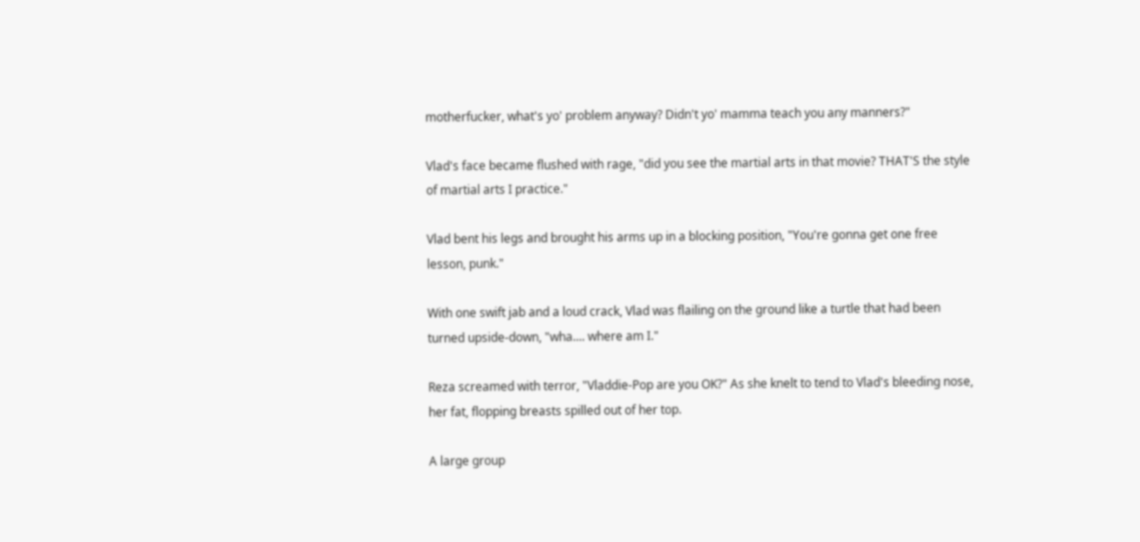motherfucker, what's yo' problem anyway? Didn't yo' mamma teach you any manners?"

Vlad's face became flushed with rage, "did you see the martial arts in that movie? THAT'S the style of martial arts I practice."

Vlad bent his legs and brought his arms up in a blocking position, "You're gonna get one free lesson, punk."

With one swift jab and a loud crack, Vlad was flailing on the ground like a turtle that had been turned upside-down, "wha.... where am I."

Reza screamed with terror, "Vladdie-Pop are you OK?" As she knelt to tend to Vlad's bleeding nose, her fat, flopping breasts spilled out of her top.

A large group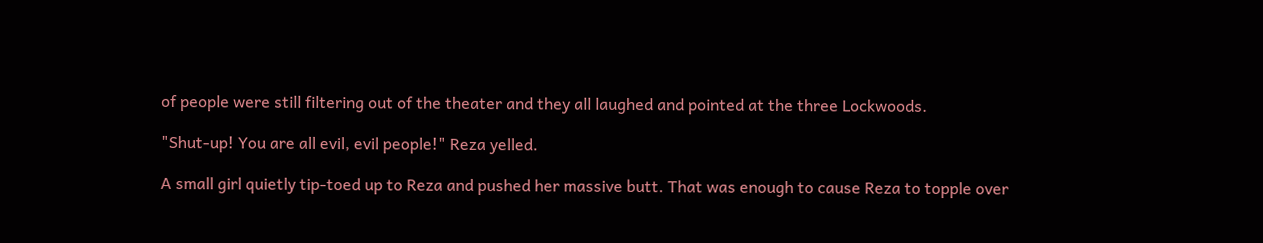of people were still filtering out of the theater and they all laughed and pointed at the three Lockwoods.

"Shut-up! You are all evil, evil people!" Reza yelled.

A small girl quietly tip-toed up to Reza and pushed her massive butt. That was enough to cause Reza to topple over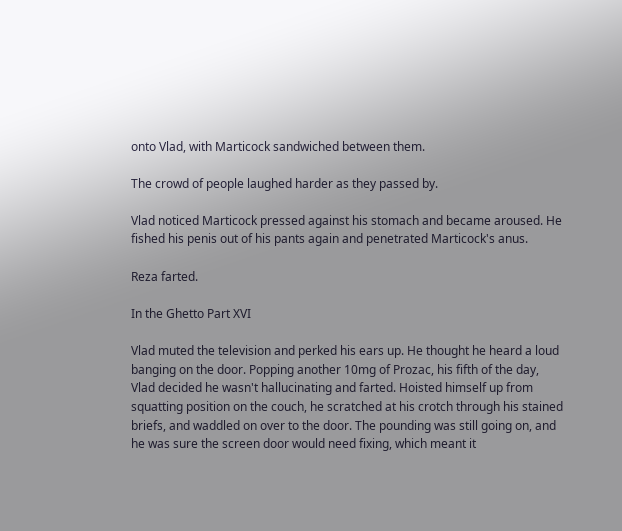onto Vlad, with Marticock sandwiched between them.

The crowd of people laughed harder as they passed by.

Vlad noticed Marticock pressed against his stomach and became aroused. He fished his penis out of his pants again and penetrated Marticock's anus.

Reza farted.

In the Ghetto Part XVI

Vlad muted the television and perked his ears up. He thought he heard a loud banging on the door. Popping another 10mg of Prozac, his fifth of the day, Vlad decided he wasn't hallucinating and farted. Hoisted himself up from squatting position on the couch, he scratched at his crotch through his stained briefs, and waddled on over to the door. The pounding was still going on, and he was sure the screen door would need fixing, which meant it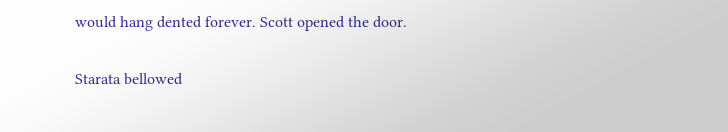would hang dented forever. Scott opened the door.

Starata bellowed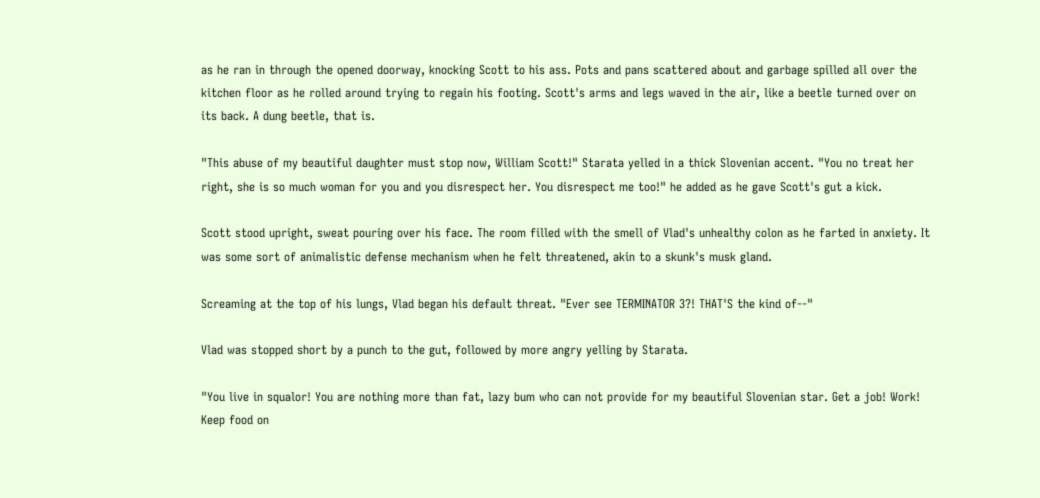as he ran in through the opened doorway, knocking Scott to his ass. Pots and pans scattered about and garbage spilled all over the kitchen floor as he rolled around trying to regain his footing. Scott's arms and legs waved in the air, like a beetle turned over on its back. A dung beetle, that is.

"This abuse of my beautiful daughter must stop now, William Scott!" Starata yelled in a thick Slovenian accent. "You no treat her right, she is so much woman for you and you disrespect her. You disrespect me too!" he added as he gave Scott's gut a kick.

Scott stood upright, sweat pouring over his face. The room filled with the smell of Vlad's unhealthy colon as he farted in anxiety. It was some sort of animalistic defense mechanism when he felt threatened, akin to a skunk's musk gland.

Screaming at the top of his lungs, Vlad began his default threat. "Ever see TERMINATOR 3?! THAT'S the kind of--"

Vlad was stopped short by a punch to the gut, followed by more angry yelling by Starata.

"You live in squalor! You are nothing more than fat, lazy bum who can not provide for my beautiful Slovenian star. Get a job! Work! Keep food on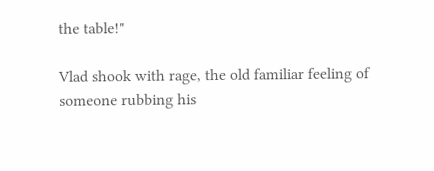the table!"

Vlad shook with rage, the old familiar feeling of someone rubbing his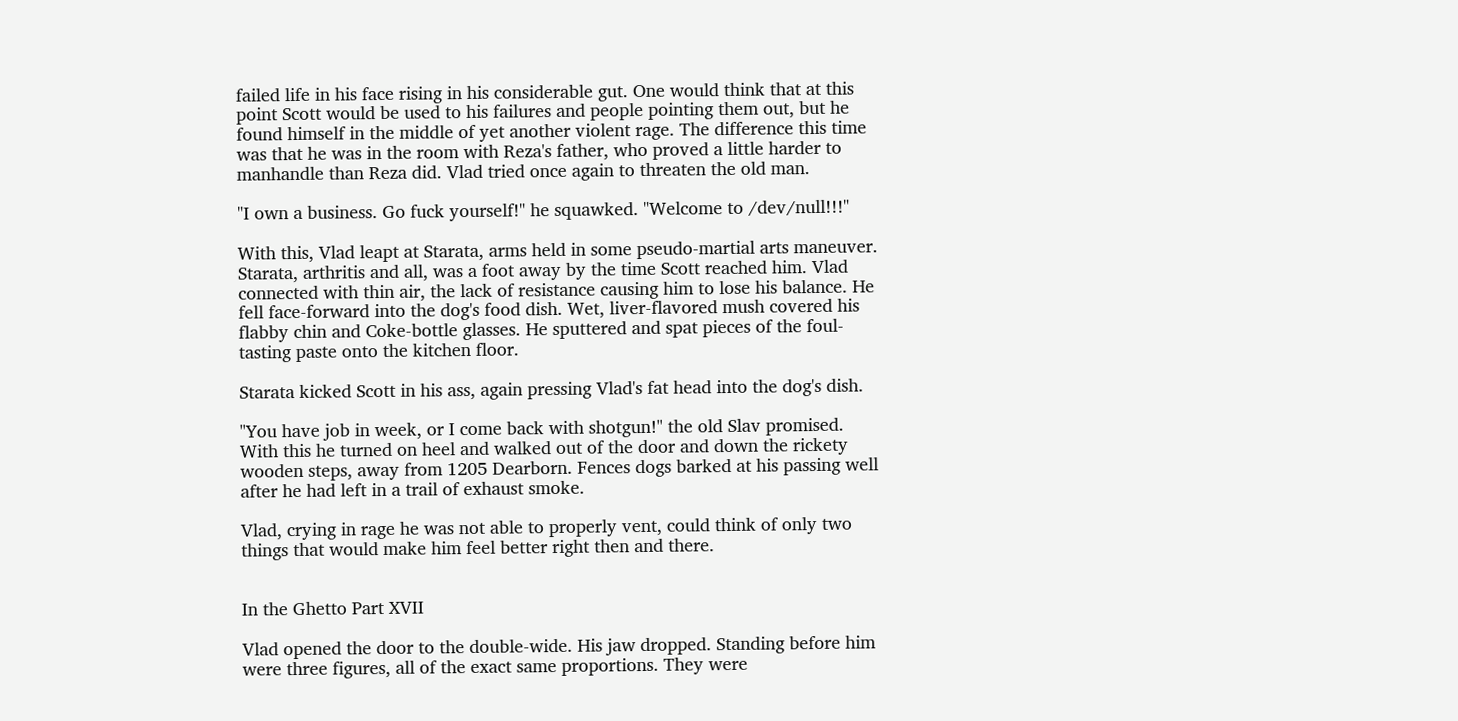failed life in his face rising in his considerable gut. One would think that at this point Scott would be used to his failures and people pointing them out, but he found himself in the middle of yet another violent rage. The difference this time was that he was in the room with Reza's father, who proved a little harder to manhandle than Reza did. Vlad tried once again to threaten the old man.

"I own a business. Go fuck yourself!" he squawked. "Welcome to /dev/null!!!"

With this, Vlad leapt at Starata, arms held in some pseudo-martial arts maneuver. Starata, arthritis and all, was a foot away by the time Scott reached him. Vlad connected with thin air, the lack of resistance causing him to lose his balance. He fell face-forward into the dog's food dish. Wet, liver-flavored mush covered his flabby chin and Coke-bottle glasses. He sputtered and spat pieces of the foul-tasting paste onto the kitchen floor.

Starata kicked Scott in his ass, again pressing Vlad's fat head into the dog's dish.

"You have job in week, or I come back with shotgun!" the old Slav promised. With this he turned on heel and walked out of the door and down the rickety wooden steps, away from 1205 Dearborn. Fences dogs barked at his passing well after he had left in a trail of exhaust smoke.

Vlad, crying in rage he was not able to properly vent, could think of only two things that would make him feel better right then and there.


In the Ghetto Part XVII

Vlad opened the door to the double-wide. His jaw dropped. Standing before him were three figures, all of the exact same proportions. They were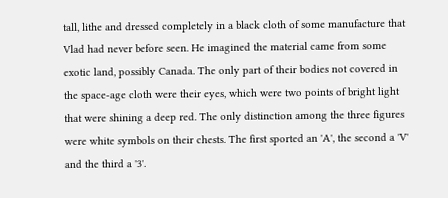tall, lithe and dressed completely in a black cloth of some manufacture that Vlad had never before seen. He imagined the material came from some exotic land, possibly Canada. The only part of their bodies not covered in the space-age cloth were their eyes, which were two points of bright light that were shining a deep red. The only distinction among the three figures were white symbols on their chests. The first sported an 'A', the second a 'V' and the third a '3'.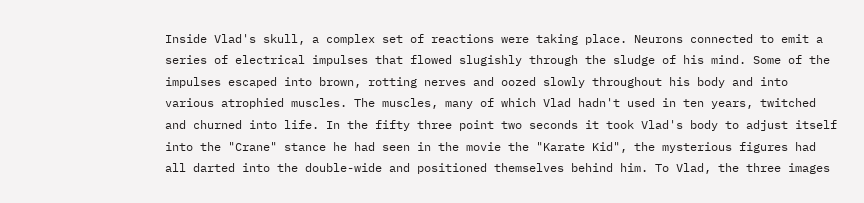Inside Vlad's skull, a complex set of reactions were taking place. Neurons connected to emit a series of electrical impulses that flowed slugishly through the sludge of his mind. Some of the impulses escaped into brown, rotting nerves and oozed slowly throughout his body and into various atrophied muscles. The muscles, many of which Vlad hadn't used in ten years, twitched and churned into life. In the fifty three point two seconds it took Vlad's body to adjust itself into the "Crane" stance he had seen in the movie the "Karate Kid", the mysterious figures had all darted into the double-wide and positioned themselves behind him. To Vlad, the three images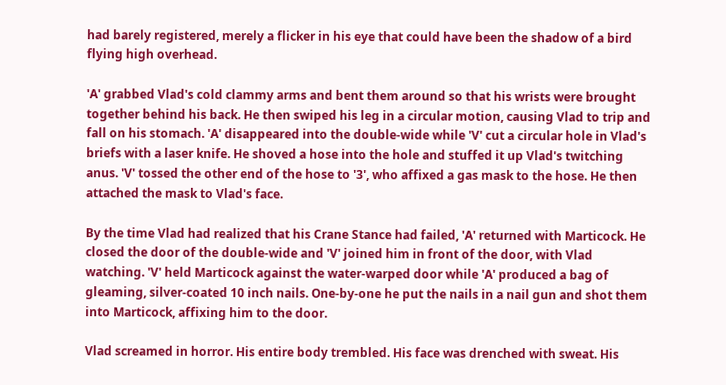had barely registered, merely a flicker in his eye that could have been the shadow of a bird flying high overhead.

'A' grabbed Vlad's cold clammy arms and bent them around so that his wrists were brought together behind his back. He then swiped his leg in a circular motion, causing Vlad to trip and fall on his stomach. 'A' disappeared into the double-wide while 'V' cut a circular hole in Vlad's briefs with a laser knife. He shoved a hose into the hole and stuffed it up Vlad's twitching anus. 'V' tossed the other end of the hose to '3', who affixed a gas mask to the hose. He then attached the mask to Vlad's face.

By the time Vlad had realized that his Crane Stance had failed, 'A' returned with Marticock. He closed the door of the double-wide and 'V' joined him in front of the door, with Vlad watching. 'V' held Marticock against the water-warped door while 'A' produced a bag of gleaming, silver-coated 10 inch nails. One-by-one he put the nails in a nail gun and shot them into Marticock, affixing him to the door.

Vlad screamed in horror. His entire body trembled. His face was drenched with sweat. His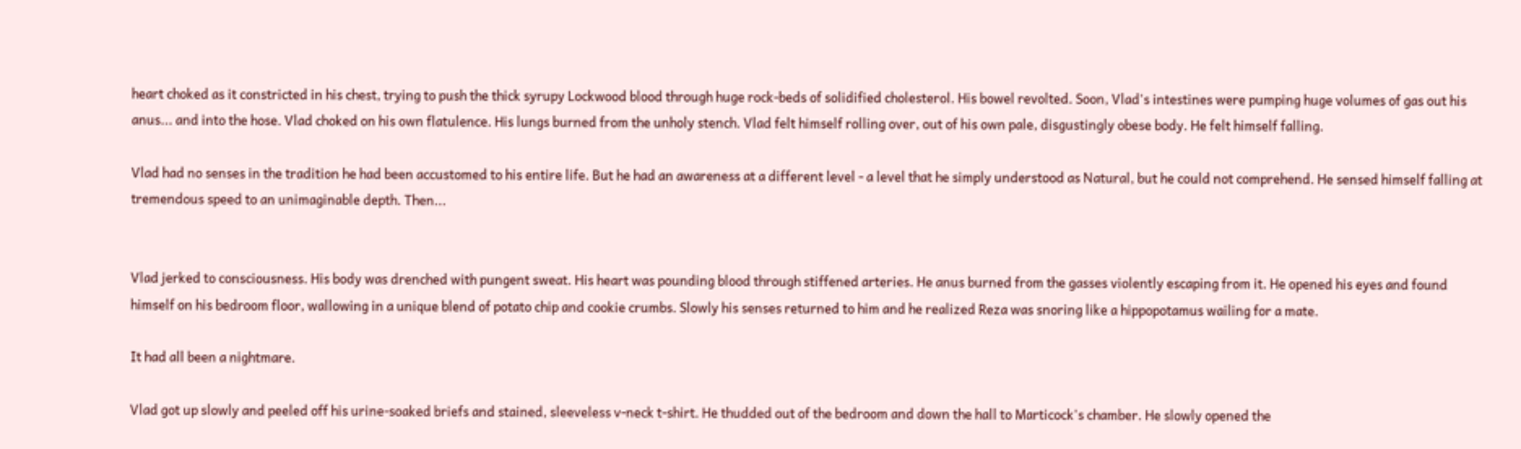heart choked as it constricted in his chest, trying to push the thick syrupy Lockwood blood through huge rock-beds of solidified cholesterol. His bowel revolted. Soon, Vlad's intestines were pumping huge volumes of gas out his anus... and into the hose. Vlad choked on his own flatulence. His lungs burned from the unholy stench. Vlad felt himself rolling over, out of his own pale, disgustingly obese body. He felt himself falling.

Vlad had no senses in the tradition he had been accustomed to his entire life. But he had an awareness at a different level - a level that he simply understood as Natural, but he could not comprehend. He sensed himself falling at tremendous speed to an unimaginable depth. Then...


Vlad jerked to consciousness. His body was drenched with pungent sweat. His heart was pounding blood through stiffened arteries. He anus burned from the gasses violently escaping from it. He opened his eyes and found himself on his bedroom floor, wallowing in a unique blend of potato chip and cookie crumbs. Slowly his senses returned to him and he realized Reza was snoring like a hippopotamus wailing for a mate.

It had all been a nightmare.

Vlad got up slowly and peeled off his urine-soaked briefs and stained, sleeveless v-neck t-shirt. He thudded out of the bedroom and down the hall to Marticock's chamber. He slowly opened the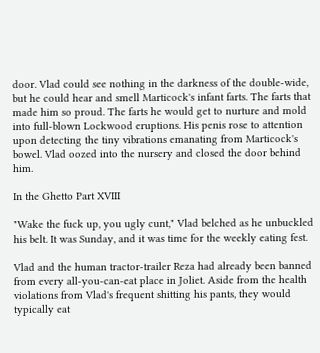door. Vlad could see nothing in the darkness of the double-wide, but he could hear and smell Marticock's infant farts. The farts that made him so proud. The farts he would get to nurture and mold into full-blown Lockwood eruptions. His penis rose to attention upon detecting the tiny vibrations emanating from Marticock's bowel. Vlad oozed into the nursery and closed the door behind him.

In the Ghetto Part XVIII

"Wake the fuck up, you ugly cunt," Vlad belched as he unbuckled his belt. It was Sunday, and it was time for the weekly eating fest.

Vlad and the human tractor-trailer Reza had already been banned from every all-you-can-eat place in Joliet. Aside from the health violations from Vlad's frequent shitting his pants, they would typically eat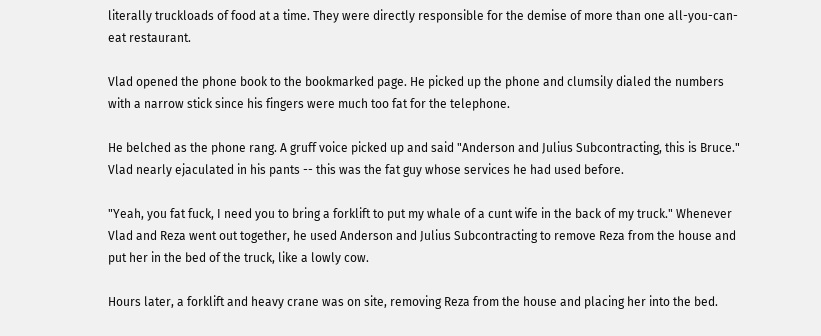literally truckloads of food at a time. They were directly responsible for the demise of more than one all-you-can-eat restaurant.

Vlad opened the phone book to the bookmarked page. He picked up the phone and clumsily dialed the numbers with a narrow stick since his fingers were much too fat for the telephone.

He belched as the phone rang. A gruff voice picked up and said "Anderson and Julius Subcontracting, this is Bruce." Vlad nearly ejaculated in his pants -- this was the fat guy whose services he had used before.

"Yeah, you fat fuck, I need you to bring a forklift to put my whale of a cunt wife in the back of my truck." Whenever Vlad and Reza went out together, he used Anderson and Julius Subcontracting to remove Reza from the house and put her in the bed of the truck, like a lowly cow.

Hours later, a forklift and heavy crane was on site, removing Reza from the house and placing her into the bed.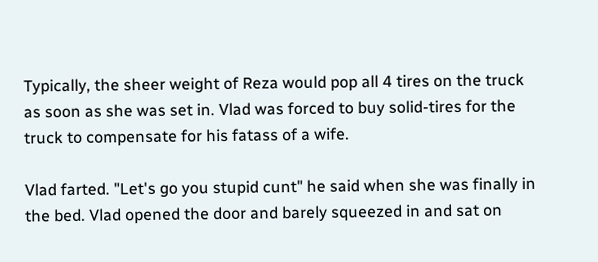Typically, the sheer weight of Reza would pop all 4 tires on the truck as soon as she was set in. Vlad was forced to buy solid-tires for the truck to compensate for his fatass of a wife.

Vlad farted. "Let's go you stupid cunt" he said when she was finally in the bed. Vlad opened the door and barely squeezed in and sat on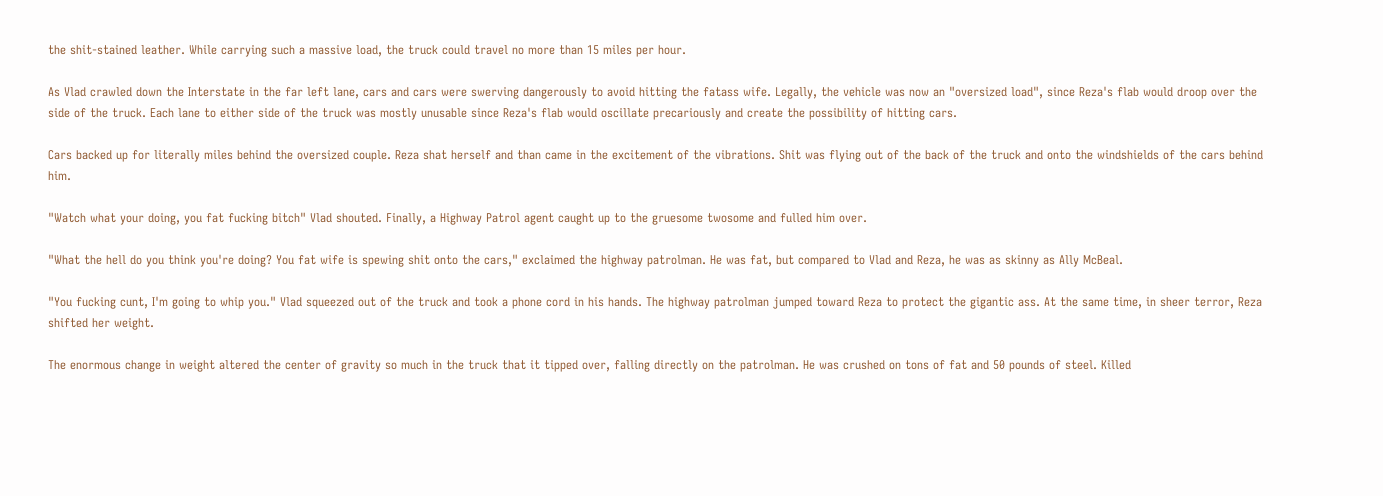the shit-stained leather. While carrying such a massive load, the truck could travel no more than 15 miles per hour.

As Vlad crawled down the Interstate in the far left lane, cars and cars were swerving dangerously to avoid hitting the fatass wife. Legally, the vehicle was now an "oversized load", since Reza's flab would droop over the side of the truck. Each lane to either side of the truck was mostly unusable since Reza's flab would oscillate precariously and create the possibility of hitting cars.

Cars backed up for literally miles behind the oversized couple. Reza shat herself and than came in the excitement of the vibrations. Shit was flying out of the back of the truck and onto the windshields of the cars behind him.

"Watch what your doing, you fat fucking bitch" Vlad shouted. Finally, a Highway Patrol agent caught up to the gruesome twosome and fulled him over.

"What the hell do you think you're doing? You fat wife is spewing shit onto the cars," exclaimed the highway patrolman. He was fat, but compared to Vlad and Reza, he was as skinny as Ally McBeal.

"You fucking cunt, I'm going to whip you." Vlad squeezed out of the truck and took a phone cord in his hands. The highway patrolman jumped toward Reza to protect the gigantic ass. At the same time, in sheer terror, Reza shifted her weight.

The enormous change in weight altered the center of gravity so much in the truck that it tipped over, falling directly on the patrolman. He was crushed on tons of fat and 50 pounds of steel. Killed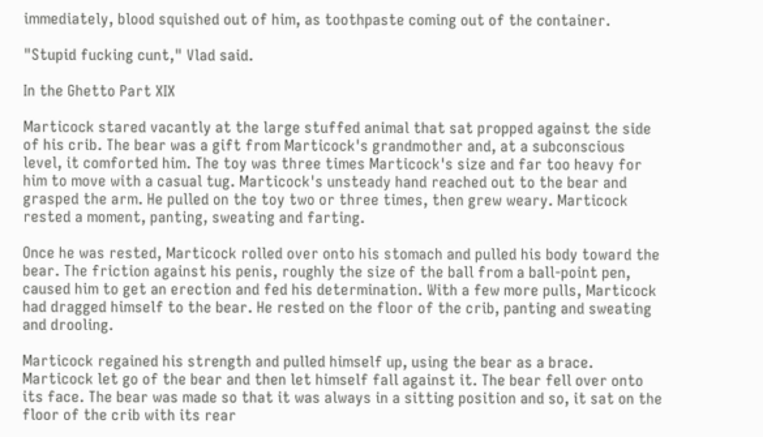immediately, blood squished out of him, as toothpaste coming out of the container.

"Stupid fucking cunt," Vlad said.

In the Ghetto Part XIX

Marticock stared vacantly at the large stuffed animal that sat propped against the side of his crib. The bear was a gift from Marticock's grandmother and, at a subconscious level, it comforted him. The toy was three times Marticock's size and far too heavy for him to move with a casual tug. Marticock's unsteady hand reached out to the bear and grasped the arm. He pulled on the toy two or three times, then grew weary. Marticock rested a moment, panting, sweating and farting.

Once he was rested, Marticock rolled over onto his stomach and pulled his body toward the bear. The friction against his penis, roughly the size of the ball from a ball-point pen, caused him to get an erection and fed his determination. With a few more pulls, Marticock had dragged himself to the bear. He rested on the floor of the crib, panting and sweating and drooling.

Marticock regained his strength and pulled himself up, using the bear as a brace. Marticock let go of the bear and then let himself fall against it. The bear fell over onto its face. The bear was made so that it was always in a sitting position and so, it sat on the floor of the crib with its rear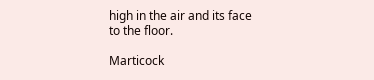high in the air and its face to the floor.

Marticock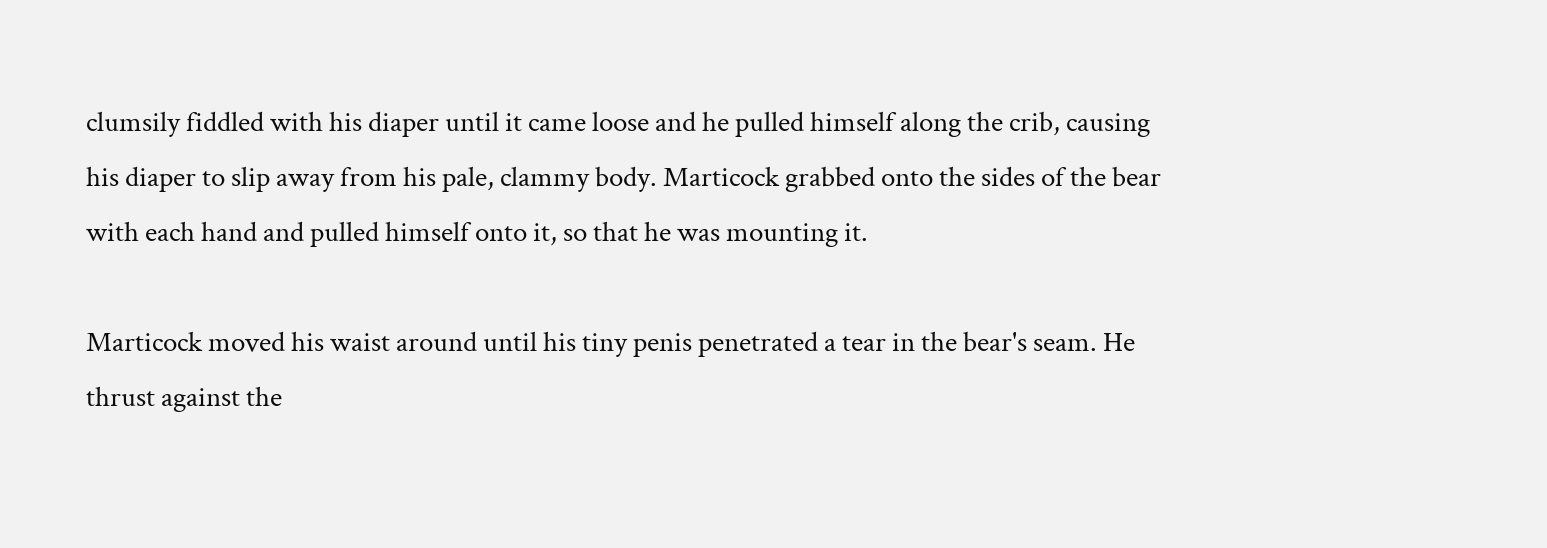clumsily fiddled with his diaper until it came loose and he pulled himself along the crib, causing his diaper to slip away from his pale, clammy body. Marticock grabbed onto the sides of the bear with each hand and pulled himself onto it, so that he was mounting it.

Marticock moved his waist around until his tiny penis penetrated a tear in the bear's seam. He thrust against the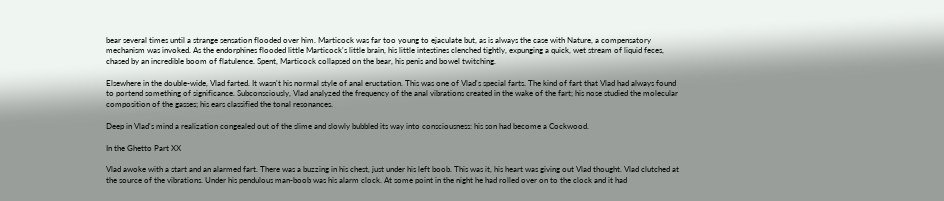bear several times until a strange sensation flooded over him. Marticock was far too young to ejaculate but, as is always the case with Nature, a compensatory mechanism was invoked. As the endorphines flooded little Marticock's little brain, his little intestines clenched tightly, expunging a quick, wet stream of liquid feces, chased by an incredible boom of flatulence. Spent, Marticock collapsed on the bear, his penis and bowel twitching.

Elsewhere in the double-wide, Vlad farted. It wasn't his normal style of anal eructation. This was one of Vlad's special farts. The kind of fart that Vlad had always found to portend something of significance. Subconsciously, Vlad analyzed the frequency of the anal vibrations created in the wake of the fart; his nose studied the molecular composition of the gasses; his ears classified the tonal resonances.

Deep in Vlad's mind a realization congealed out of the slime and slowly bubbled its way into consciousness: his son had become a Cockwood.

In the Ghetto Part XX

Vlad awoke with a start and an alarmed fart. There was a buzzing in his chest, just under his left boob. This was it, his heart was giving out Vlad thought. Vlad clutched at the source of the vibrations. Under his pendulous man-boob was his alarm clock. At some point in the night he had rolled over on to the clock and it had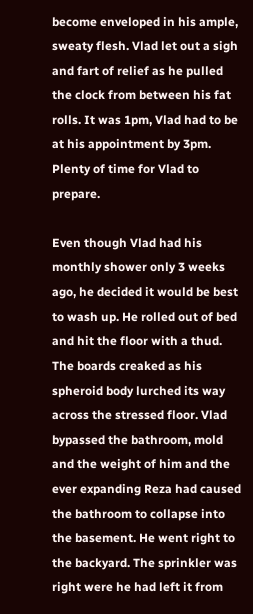become enveloped in his ample, sweaty flesh. Vlad let out a sigh and fart of relief as he pulled the clock from between his fat rolls. It was 1pm, Vlad had to be at his appointment by 3pm. Plenty of time for Vlad to prepare.

Even though Vlad had his monthly shower only 3 weeks ago, he decided it would be best to wash up. He rolled out of bed and hit the floor with a thud. The boards creaked as his spheroid body lurched its way across the stressed floor. Vlad bypassed the bathroom, mold and the weight of him and the ever expanding Reza had caused the bathroom to collapse into the basement. He went right to the backyard. The sprinkler was right were he had left it from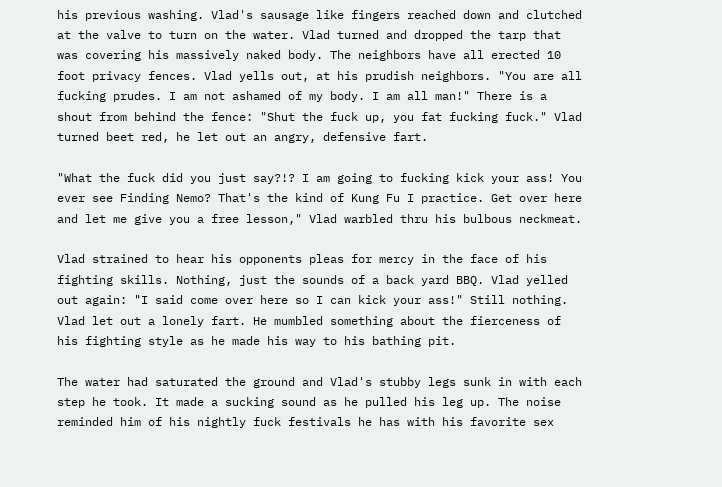his previous washing. Vlad's sausage like fingers reached down and clutched at the valve to turn on the water. Vlad turned and dropped the tarp that was covering his massively naked body. The neighbors have all erected 10 foot privacy fences. Vlad yells out, at his prudish neighbors. "You are all fucking prudes. I am not ashamed of my body. I am all man!" There is a shout from behind the fence: "Shut the fuck up, you fat fucking fuck." Vlad turned beet red, he let out an angry, defensive fart.

"What the fuck did you just say?!? I am going to fucking kick your ass! You ever see Finding Nemo? That's the kind of Kung Fu I practice. Get over here and let me give you a free lesson," Vlad warbled thru his bulbous neckmeat.

Vlad strained to hear his opponents pleas for mercy in the face of his fighting skills. Nothing, just the sounds of a back yard BBQ. Vlad yelled out again: "I said come over here so I can kick your ass!" Still nothing. Vlad let out a lonely fart. He mumbled something about the fierceness of his fighting style as he made his way to his bathing pit.

The water had saturated the ground and Vlad's stubby legs sunk in with each step he took. It made a sucking sound as he pulled his leg up. The noise reminded him of his nightly fuck festivals he has with his favorite sex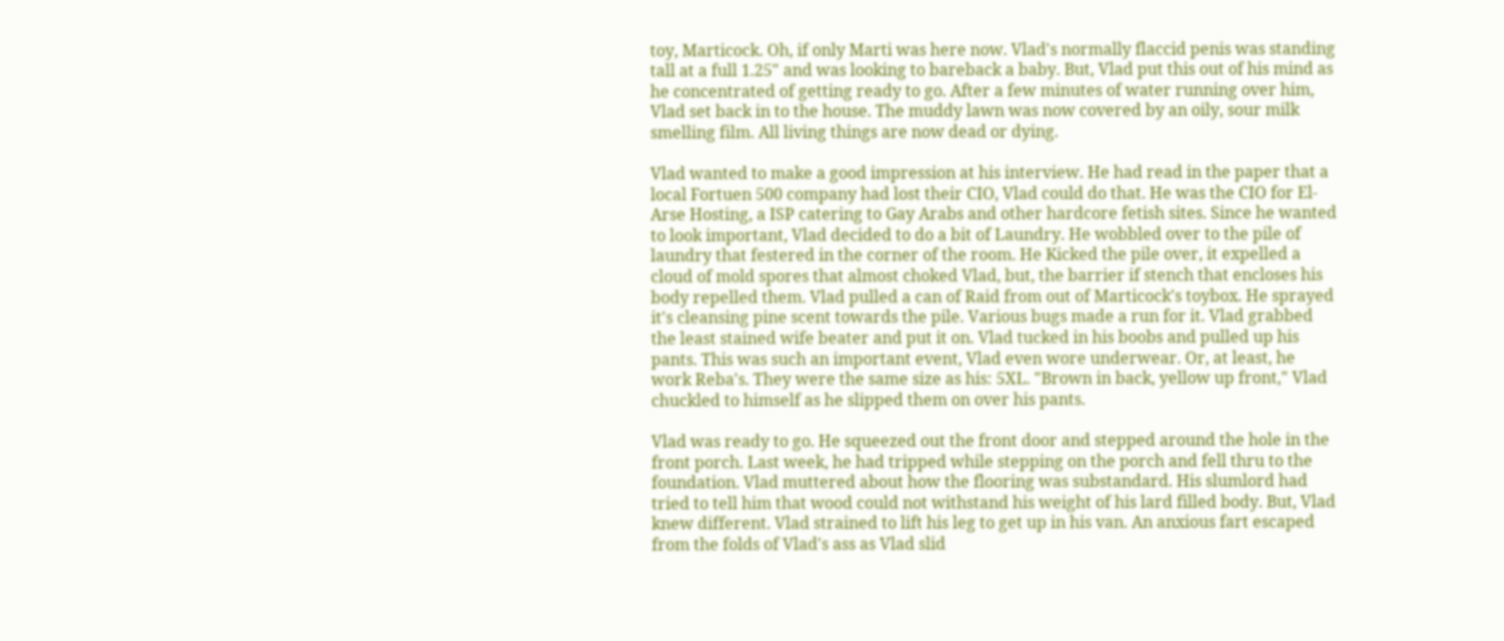toy, Marticock. Oh, if only Marti was here now. Vlad's normally flaccid penis was standing tall at a full 1.25" and was looking to bareback a baby. But, Vlad put this out of his mind as he concentrated of getting ready to go. After a few minutes of water running over him, Vlad set back in to the house. The muddy lawn was now covered by an oily, sour milk smelling film. All living things are now dead or dying.

Vlad wanted to make a good impression at his interview. He had read in the paper that a local Fortuen 500 company had lost their CIO, Vlad could do that. He was the CIO for El-Arse Hosting, a ISP catering to Gay Arabs and other hardcore fetish sites. Since he wanted to look important, Vlad decided to do a bit of Laundry. He wobbled over to the pile of laundry that festered in the corner of the room. He Kicked the pile over, it expelled a cloud of mold spores that almost choked Vlad, but, the barrier if stench that encloses his body repelled them. Vlad pulled a can of Raid from out of Marticock's toybox. He sprayed it's cleansing pine scent towards the pile. Various bugs made a run for it. Vlad grabbed the least stained wife beater and put it on. Vlad tucked in his boobs and pulled up his pants. This was such an important event, Vlad even wore underwear. Or, at least, he work Reba's. They were the same size as his: 5XL. "Brown in back, yellow up front," Vlad chuckled to himself as he slipped them on over his pants.

Vlad was ready to go. He squeezed out the front door and stepped around the hole in the front porch. Last week, he had tripped while stepping on the porch and fell thru to the foundation. Vlad muttered about how the flooring was substandard. His slumlord had tried to tell him that wood could not withstand his weight of his lard filled body. But, Vlad knew different. Vlad strained to lift his leg to get up in his van. An anxious fart escaped from the folds of Vlad's ass as Vlad slid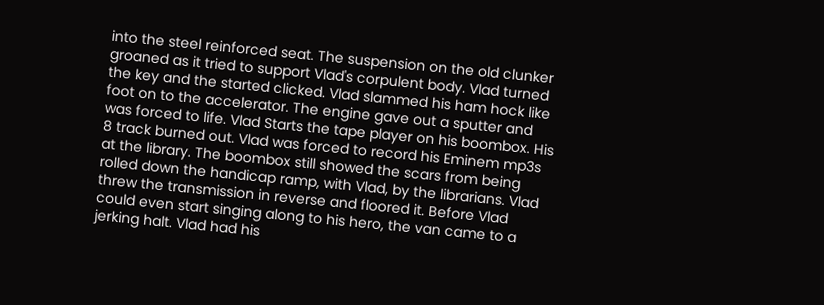into the steel reinforced seat. The suspension on the old clunker groaned as it tried to support Vlad's corpulent body. Vlad turned the key and the started clicked. Vlad slammed his ham hock like foot on to the accelerator. The engine gave out a sputter and was forced to life. Vlad Starts the tape player on his boombox. His 8 track burned out. Vlad was forced to record his Eminem mp3s at the library. The boombox still showed the scars from being rolled down the handicap ramp, with Vlad, by the librarians. Vlad threw the transmission in reverse and floored it. Before Vlad could even start singing along to his hero, the van came to a jerking halt. Vlad had his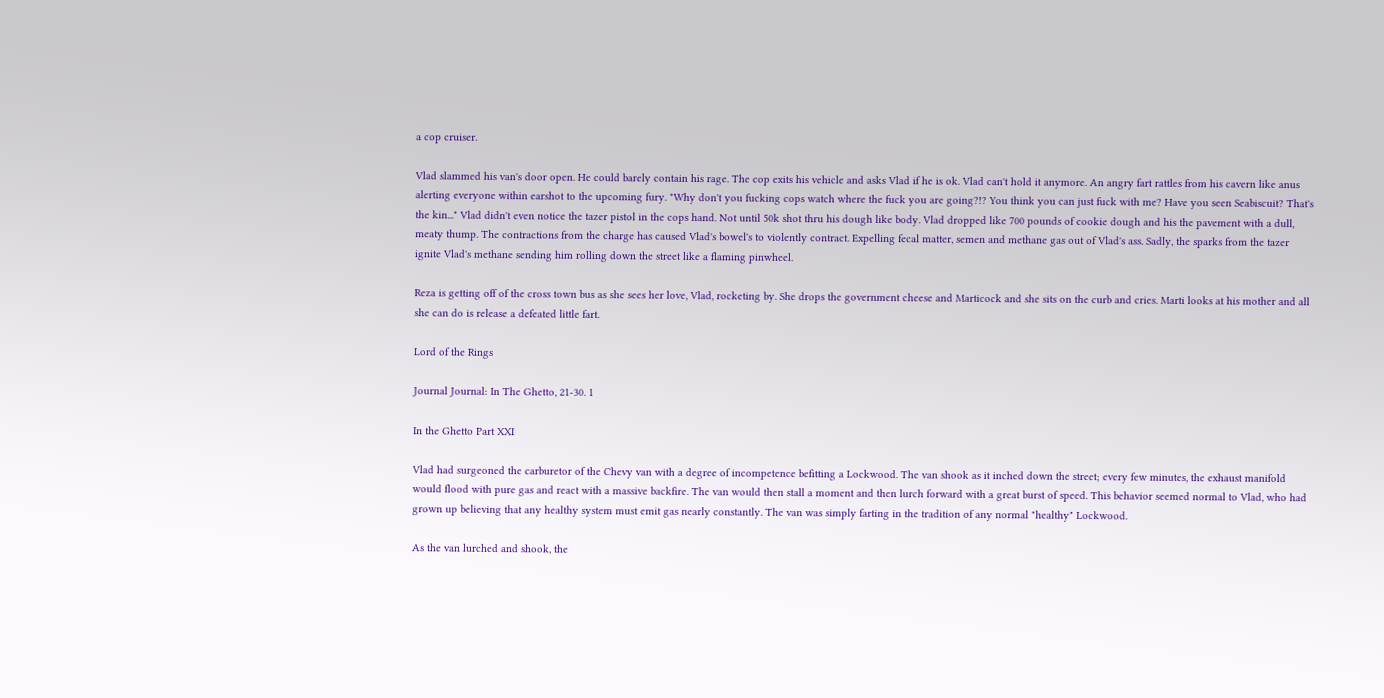a cop cruiser.

Vlad slammed his van's door open. He could barely contain his rage. The cop exits his vehicle and asks Vlad if he is ok. Vlad can't hold it anymore. An angry fart rattles from his cavern like anus alerting everyone within earshot to the upcoming fury. "Why don't you fucking cops watch where the fuck you are going?!? You think you can just fuck with me? Have you seen Seabiscuit? That's the kin..." Vlad didn't even notice the tazer pistol in the cops hand. Not until 50k shot thru his dough like body. Vlad dropped like 700 pounds of cookie dough and his the pavement with a dull, meaty thump. The contractions from the charge has caused Vlad's bowel's to violently contract. Expelling fecal matter, semen and methane gas out of Vlad's ass. Sadly, the sparks from the tazer ignite Vlad's methane sending him rolling down the street like a flaming pinwheel.

Reza is getting off of the cross town bus as she sees her love, Vlad, rocketing by. She drops the government cheese and Marticock and she sits on the curb and cries. Marti looks at his mother and all she can do is release a defeated little fart.

Lord of the Rings

Journal Journal: In The Ghetto, 21-30. 1

In the Ghetto Part XXI

Vlad had surgeoned the carburetor of the Chevy van with a degree of incompetence befitting a Lockwood. The van shook as it inched down the street; every few minutes, the exhaust manifold would flood with pure gas and react with a massive backfire. The van would then stall a moment and then lurch forward with a great burst of speed. This behavior seemed normal to Vlad, who had grown up believing that any healthy system must emit gas nearly constantly. The van was simply farting in the tradition of any normal "healthy" Lockwood.

As the van lurched and shook, the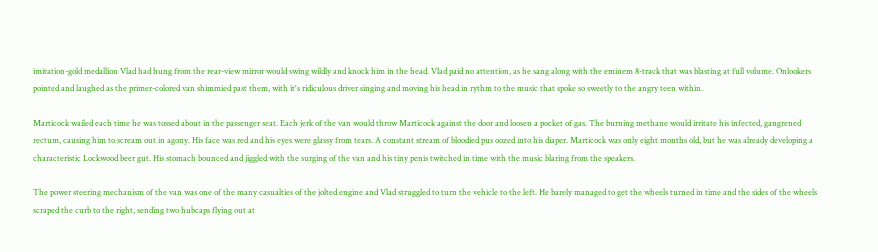imitation-gold medallion Vlad had hung from the rear-view mirror would swing wildly and knock him in the head. Vlad paid no attention, as he sang along with the eminem 8-track that was blasting at full volume. Onlookers pointed and laughed as the primer-colored van shimmied past them, with it's ridiculous driver singing and moving his head in rythm to the music that spoke so sweetly to the angry teen within.

Marticock wailed each time he was tossed about in the passenger seat. Each jerk of the van would throw Marticock against the door and loosen a pocket of gas. The burning methane would irritate his infected, gangrened rectum, causing him to scream out in agony. His face was red and his eyes were glassy from tears. A constant stream of bloodied pus oozed into his diaper. Marticock was only eight months old, but he was already developing a characteristic Lockwood beer gut. His stomach bounced and jiggled with the surging of the van and his tiny penis twitched in time with the music blaring from the speakers.

The power steering mechanism of the van was one of the many casualties of the jolted engine and Vlad struggled to turn the vehicle to the left. He barely managed to get the wheels turned in time and the sides of the wheels scraped the curb to the right, sending two hubcaps flying out at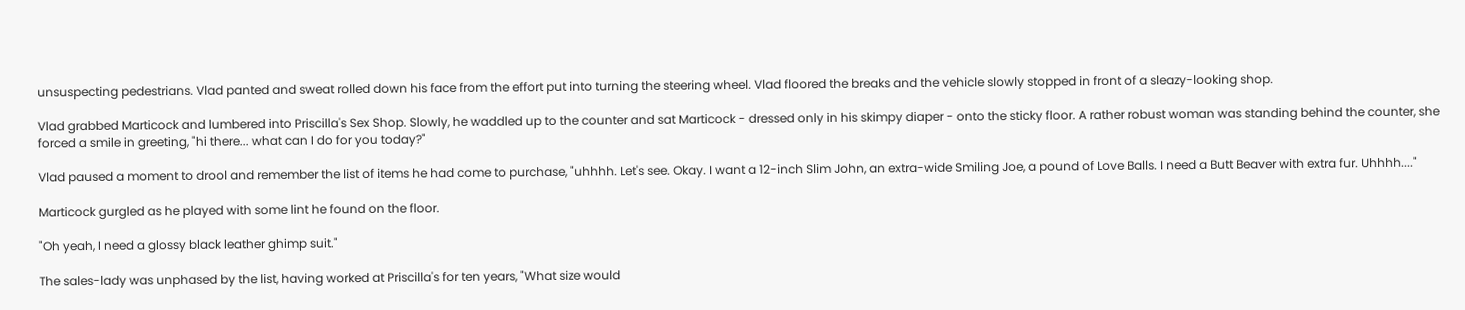unsuspecting pedestrians. Vlad panted and sweat rolled down his face from the effort put into turning the steering wheel. Vlad floored the breaks and the vehicle slowly stopped in front of a sleazy-looking shop.

Vlad grabbed Marticock and lumbered into Priscilla's Sex Shop. Slowly, he waddled up to the counter and sat Marticock - dressed only in his skimpy diaper - onto the sticky floor. A rather robust woman was standing behind the counter, she forced a smile in greeting, "hi there... what can I do for you today?"

Vlad paused a moment to drool and remember the list of items he had come to purchase, "uhhhh. Let's see. Okay. I want a 12-inch Slim John, an extra-wide Smiling Joe, a pound of Love Balls. I need a Butt Beaver with extra fur. Uhhhh...."

Marticock gurgled as he played with some lint he found on the floor.

"Oh yeah, I need a glossy black leather ghimp suit."

The sales-lady was unphased by the list, having worked at Priscilla's for ten years, "What size would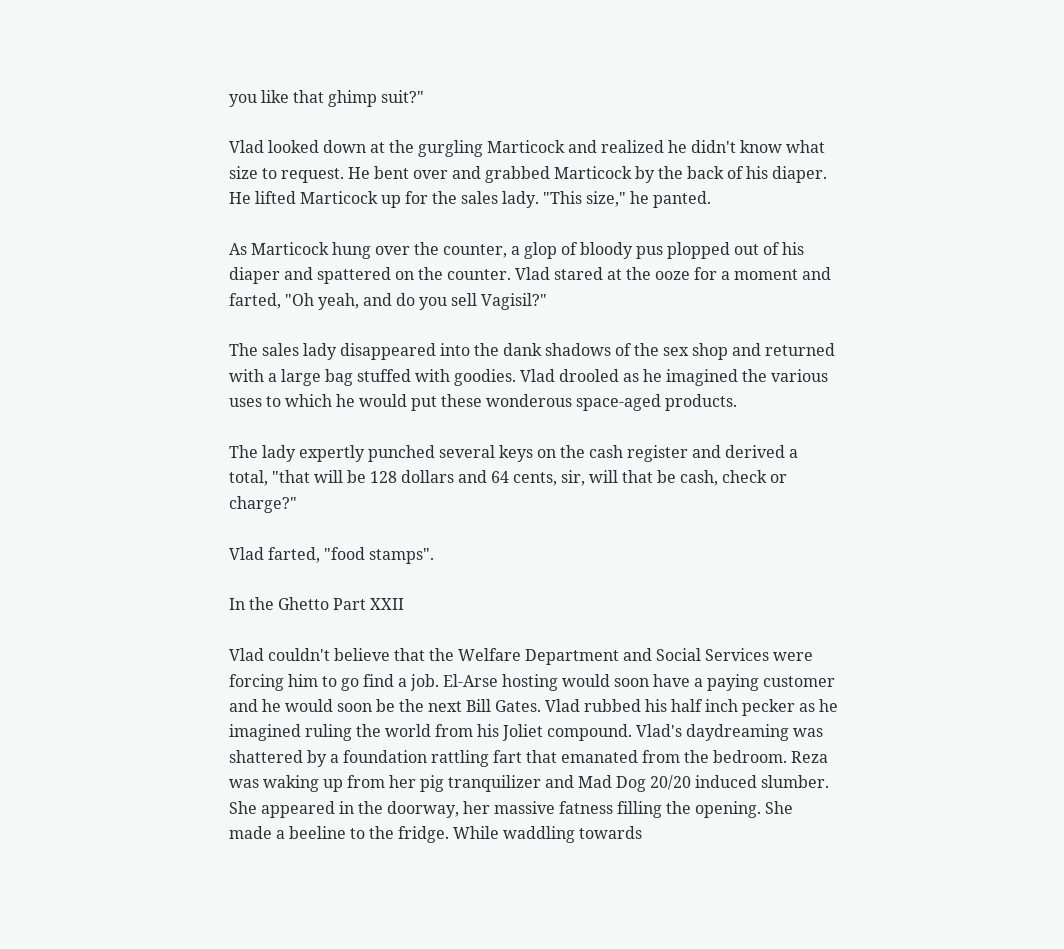you like that ghimp suit?"

Vlad looked down at the gurgling Marticock and realized he didn't know what size to request. He bent over and grabbed Marticock by the back of his diaper. He lifted Marticock up for the sales lady. "This size," he panted.

As Marticock hung over the counter, a glop of bloody pus plopped out of his diaper and spattered on the counter. Vlad stared at the ooze for a moment and farted, "Oh yeah, and do you sell Vagisil?"

The sales lady disappeared into the dank shadows of the sex shop and returned with a large bag stuffed with goodies. Vlad drooled as he imagined the various uses to which he would put these wonderous space-aged products.

The lady expertly punched several keys on the cash register and derived a total, "that will be 128 dollars and 64 cents, sir, will that be cash, check or charge?"

Vlad farted, "food stamps".

In the Ghetto Part XXII

Vlad couldn't believe that the Welfare Department and Social Services were forcing him to go find a job. El-Arse hosting would soon have a paying customer and he would soon be the next Bill Gates. Vlad rubbed his half inch pecker as he imagined ruling the world from his Joliet compound. Vlad's daydreaming was shattered by a foundation rattling fart that emanated from the bedroom. Reza was waking up from her pig tranquilizer and Mad Dog 20/20 induced slumber. She appeared in the doorway, her massive fatness filling the opening. She made a beeline to the fridge. While waddling towards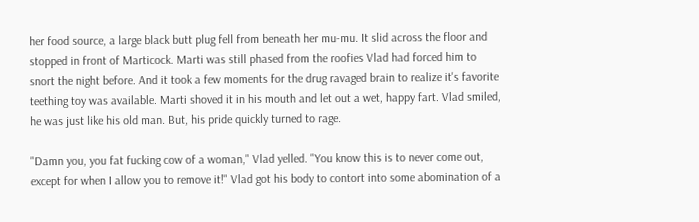her food source, a large black butt plug fell from beneath her mu-mu. It slid across the floor and stopped in front of Marticock. Marti was still phased from the roofies Vlad had forced him to snort the night before. And it took a few moments for the drug ravaged brain to realize it's favorite teething toy was available. Marti shoved it in his mouth and let out a wet, happy fart. Vlad smiled, he was just like his old man. But, his pride quickly turned to rage.

"Damn you, you fat fucking cow of a woman," Vlad yelled. "You know this is to never come out, except for when I allow you to remove it!" Vlad got his body to contort into some abomination of a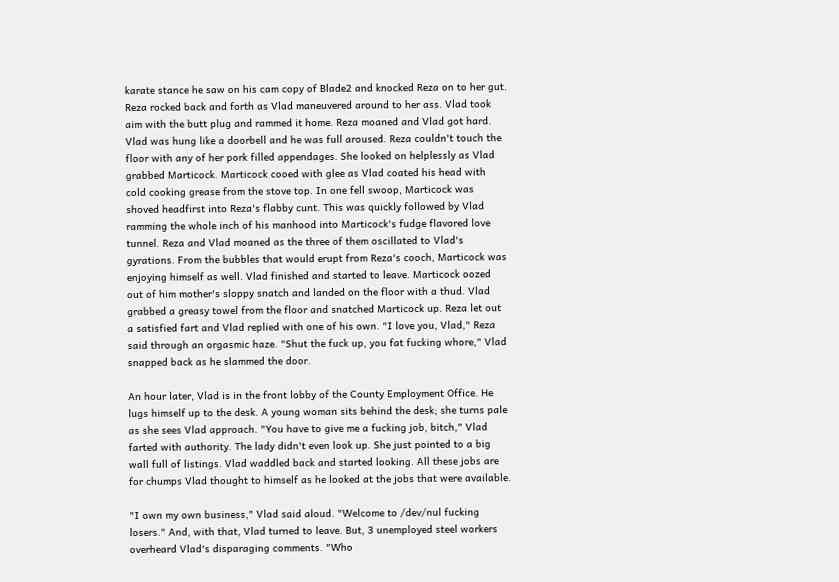karate stance he saw on his cam copy of Blade2 and knocked Reza on to her gut. Reza rocked back and forth as Vlad maneuvered around to her ass. Vlad took aim with the butt plug and rammed it home. Reza moaned and Vlad got hard. Vlad was hung like a doorbell and he was full aroused. Reza couldn't touch the floor with any of her pork filled appendages. She looked on helplessly as Vlad grabbed Marticock. Marticock cooed with glee as Vlad coated his head with cold cooking grease from the stove top. In one fell swoop, Marticock was shoved headfirst into Reza's flabby cunt. This was quickly followed by Vlad ramming the whole inch of his manhood into Marticock's fudge flavored love tunnel. Reza and Vlad moaned as the three of them oscillated to Vlad's gyrations. From the bubbles that would erupt from Reza's cooch, Marticock was enjoying himself as well. Vlad finished and started to leave. Marticock oozed out of him mother's sloppy snatch and landed on the floor with a thud. Vlad grabbed a greasy towel from the floor and snatched Marticock up. Reza let out a satisfied fart and Vlad replied with one of his own. "I love you, Vlad," Reza said through an orgasmic haze. "Shut the fuck up, you fat fucking whore," Vlad snapped back as he slammed the door.

An hour later, Vlad is in the front lobby of the County Employment Office. He lugs himself up to the desk. A young woman sits behind the desk; she turns pale as she sees Vlad approach. "You have to give me a fucking job, bitch," Vlad farted with authority. The lady didn't even look up. She just pointed to a big wall full of listings. Vlad waddled back and started looking. All these jobs are for chumps Vlad thought to himself as he looked at the jobs that were available.

"I own my own business," Vlad said aloud. "Welcome to /dev/nul fucking losers." And, with that, Vlad turned to leave. But, 3 unemployed steel workers overheard Vlad's disparaging comments. "Who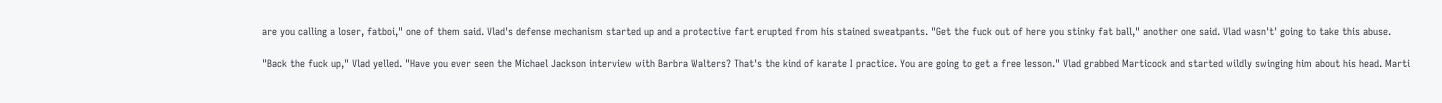are you calling a loser, fatboi," one of them said. Vlad's defense mechanism started up and a protective fart erupted from his stained sweatpants. "Get the fuck out of here you stinky fat ball," another one said. Vlad wasn't' going to take this abuse.

"Back the fuck up," Vlad yelled. "Have you ever seen the Michael Jackson interview with Barbra Walters? That's the kind of karate I practice. You are going to get a free lesson." Vlad grabbed Marticock and started wildly swinging him about his head. Marti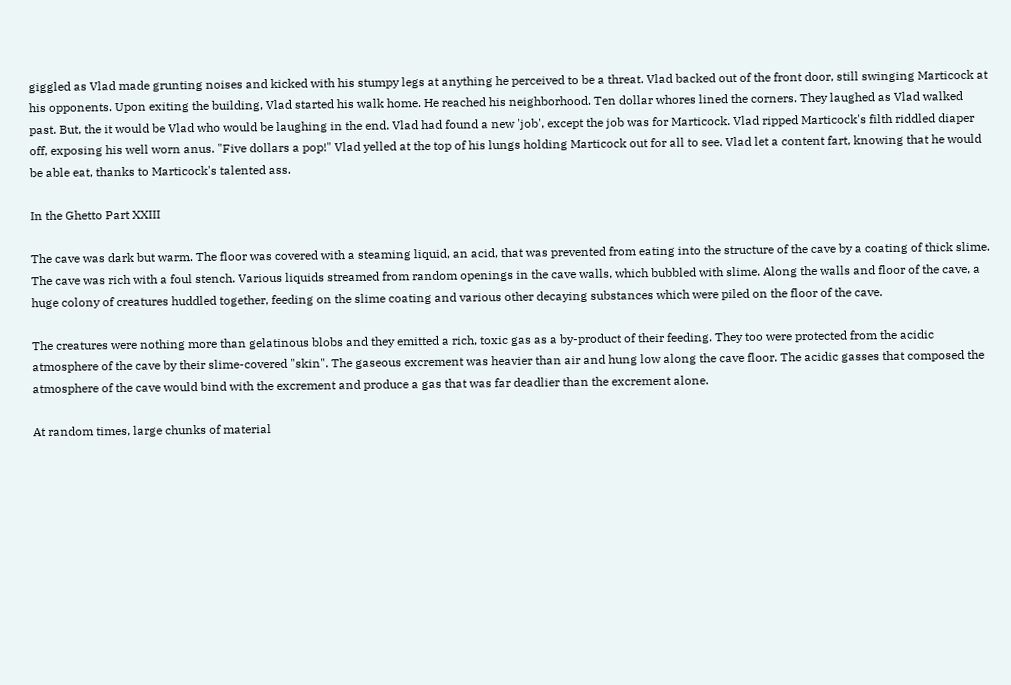giggled as Vlad made grunting noises and kicked with his stumpy legs at anything he perceived to be a threat. Vlad backed out of the front door, still swinging Marticock at his opponents. Upon exiting the building, Vlad started his walk home. He reached his neighborhood. Ten dollar whores lined the corners. They laughed as Vlad walked past. But, the it would be Vlad who would be laughing in the end. Vlad had found a new 'job', except the job was for Marticock. Vlad ripped Marticock's filth riddled diaper off, exposing his well worn anus. "Five dollars a pop!" Vlad yelled at the top of his lungs holding Marticock out for all to see. Vlad let a content fart, knowing that he would be able eat, thanks to Marticock's talented ass.

In the Ghetto Part XXIII

The cave was dark but warm. The floor was covered with a steaming liquid, an acid, that was prevented from eating into the structure of the cave by a coating of thick slime. The cave was rich with a foul stench. Various liquids streamed from random openings in the cave walls, which bubbled with slime. Along the walls and floor of the cave, a huge colony of creatures huddled together, feeding on the slime coating and various other decaying substances which were piled on the floor of the cave.

The creatures were nothing more than gelatinous blobs and they emitted a rich, toxic gas as a by-product of their feeding. They too were protected from the acidic atmosphere of the cave by their slime-covered "skin". The gaseous excrement was heavier than air and hung low along the cave floor. The acidic gasses that composed the atmosphere of the cave would bind with the excrement and produce a gas that was far deadlier than the excrement alone.

At random times, large chunks of material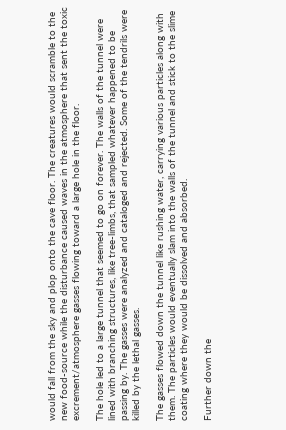would fall from the sky and plop onto the cave floor. The creatures would scramble to the new food-source while the disturbance caused waves in the atmosphere that sent the toxic excrement/atmosphere gasses flowing toward a large hole in the floor.

The hole led to a large tunnel that seemed to go on forever. The walls of the tunnel were lined with branching structures, like tree-limbs, that sampled whatever happened to be passing by. The gasses were analyzed and cataloged and rejected. Some of the tendrils were killed by the lethal gasses.

The gasses flowed down the tunnel like rushing water, carrying various particles along with them. The particles would eventually slam into the walls of the tunnel and stick to the slime coating where they would be dissolved and absorbed.

Further down the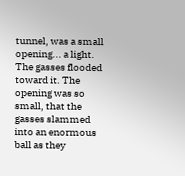tunnel, was a small opening... a light. The gasses flooded toward it. The opening was so small, that the gasses slammed into an enormous ball as they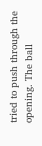tried to push through the opening. The ball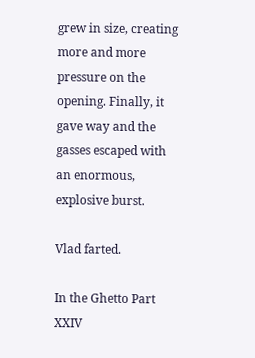grew in size, creating more and more pressure on the opening. Finally, it gave way and the gasses escaped with an enormous, explosive burst.

Vlad farted.

In the Ghetto Part XXIV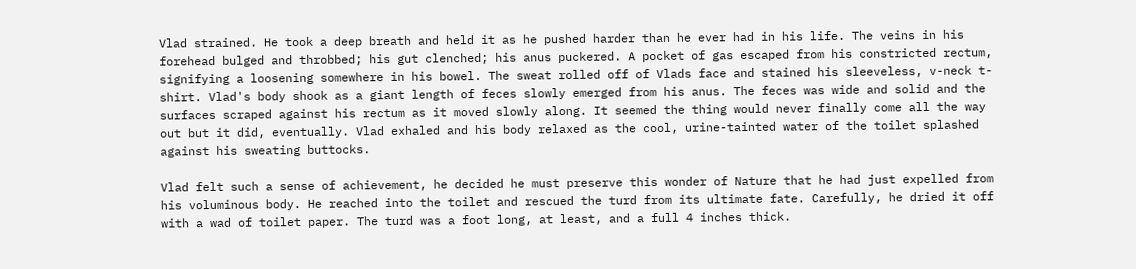Vlad strained. He took a deep breath and held it as he pushed harder than he ever had in his life. The veins in his forehead bulged and throbbed; his gut clenched; his anus puckered. A pocket of gas escaped from his constricted rectum, signifying a loosening somewhere in his bowel. The sweat rolled off of Vlads face and stained his sleeveless, v-neck t-shirt. Vlad's body shook as a giant length of feces slowly emerged from his anus. The feces was wide and solid and the surfaces scraped against his rectum as it moved slowly along. It seemed the thing would never finally come all the way out but it did, eventually. Vlad exhaled and his body relaxed as the cool, urine-tainted water of the toilet splashed against his sweating buttocks.

Vlad felt such a sense of achievement, he decided he must preserve this wonder of Nature that he had just expelled from his voluminous body. He reached into the toilet and rescued the turd from its ultimate fate. Carefully, he dried it off with a wad of toilet paper. The turd was a foot long, at least, and a full 4 inches thick.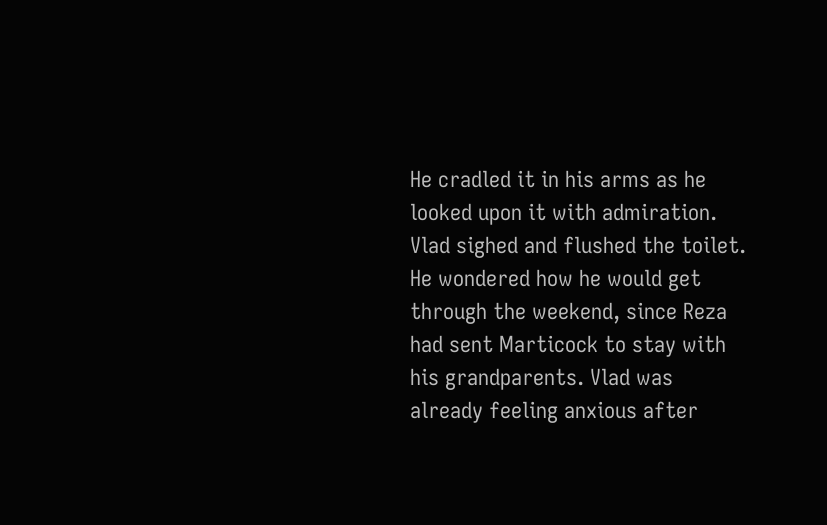He cradled it in his arms as he looked upon it with admiration. Vlad sighed and flushed the toilet. He wondered how he would get through the weekend, since Reza had sent Marticock to stay with his grandparents. Vlad was already feeling anxious after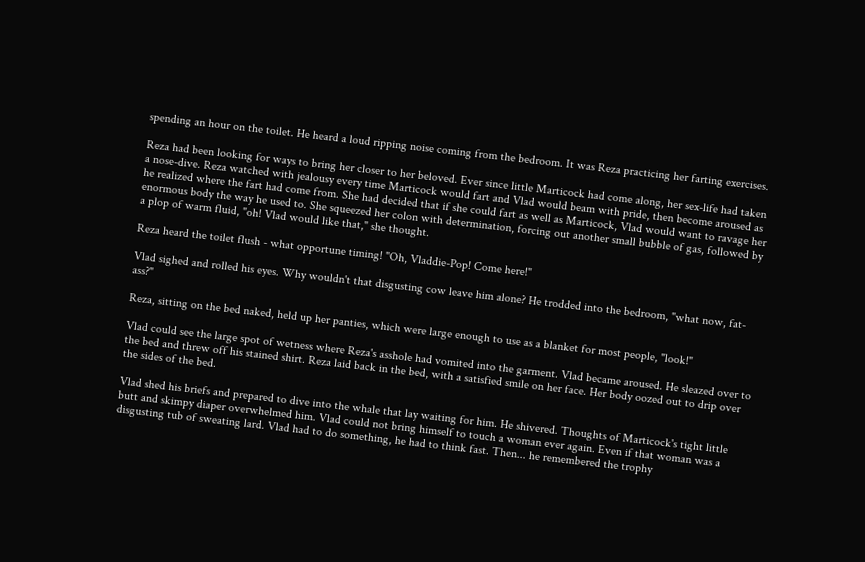spending an hour on the toilet. He heard a loud ripping noise coming from the bedroom. It was Reza practicing her farting exercises.

Reza had been looking for ways to bring her closer to her beloved. Ever since little Marticock had come along, her sex-life had taken a nose-dive. Reza watched with jealousy every time Marticock would fart and Vlad would beam with pride, then become aroused as he realized where the fart had come from. She had decided that if she could fart as well as Marticock, Vlad would want to ravage her enormous body the way he used to. She squeezed her colon with determination, forcing out another small bubble of gas, followed by a plop of warm fluid, "oh! Vlad would like that," she thought.

Reza heard the toilet flush - what opportune timing! "Oh, Vladdie-Pop! Come here!"

Vlad sighed and rolled his eyes. Why wouldn't that disgusting cow leave him alone? He trodded into the bedroom, "what now, fat- ass?"

Reza, sitting on the bed naked, held up her panties, which were large enough to use as a blanket for most people, "look!"

Vlad could see the large spot of wetness where Reza's asshole had vomited into the garment. Vlad became aroused. He sleazed over to the bed and threw off his stained shirt. Reza laid back in the bed, with a satisfied smile on her face. Her body oozed out to drip over the sides of the bed.

Vlad shed his briefs and prepared to dive into the whale that lay waiting for him. He shivered. Thoughts of Marticock's tight little butt and skimpy diaper overwhelmed him. Vlad could not bring himself to touch a woman ever again. Even if that woman was a disgusting tub of sweating lard. Vlad had to do something, he had to think fast. Then... he remembered the trophy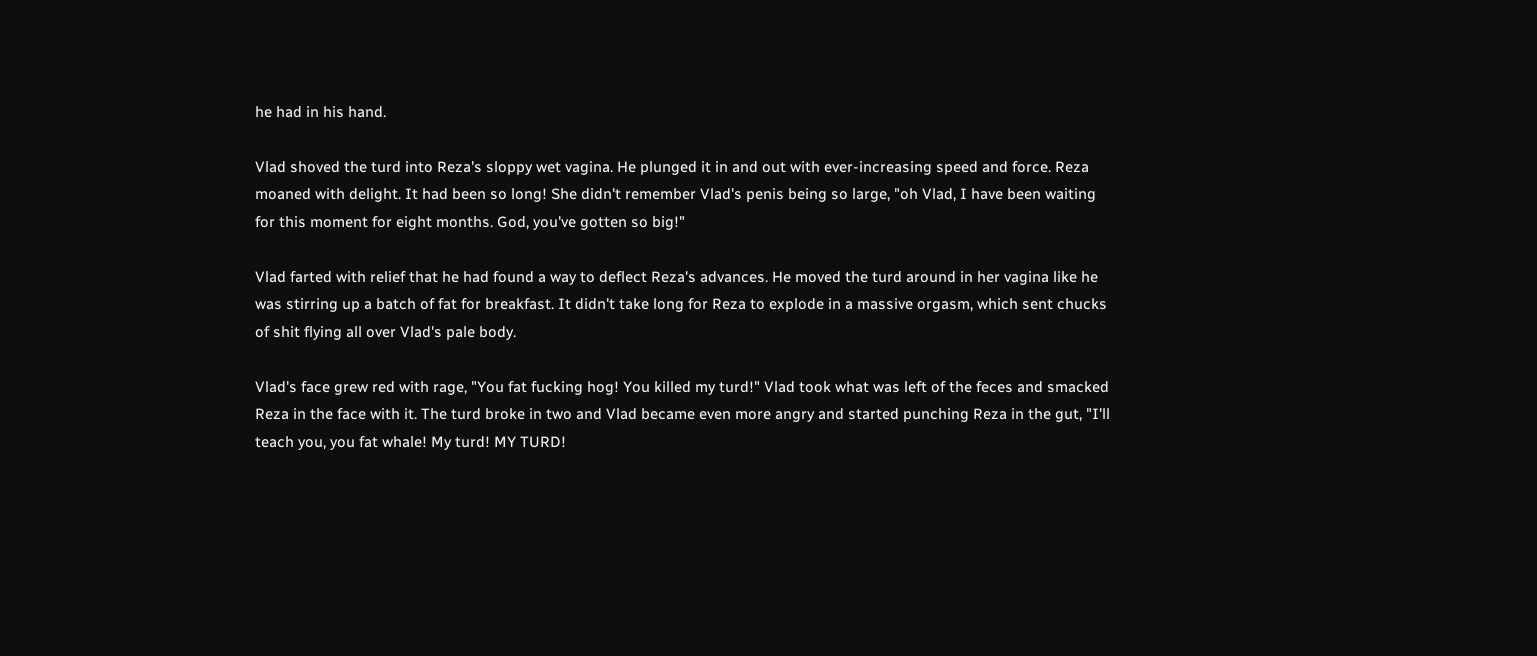he had in his hand.

Vlad shoved the turd into Reza's sloppy wet vagina. He plunged it in and out with ever-increasing speed and force. Reza moaned with delight. It had been so long! She didn't remember Vlad's penis being so large, "oh Vlad, I have been waiting for this moment for eight months. God, you've gotten so big!"

Vlad farted with relief that he had found a way to deflect Reza's advances. He moved the turd around in her vagina like he was stirring up a batch of fat for breakfast. It didn't take long for Reza to explode in a massive orgasm, which sent chucks of shit flying all over Vlad's pale body.

Vlad's face grew red with rage, "You fat fucking hog! You killed my turd!" Vlad took what was left of the feces and smacked Reza in the face with it. The turd broke in two and Vlad became even more angry and started punching Reza in the gut, "I'll teach you, you fat whale! My turd! MY TURD!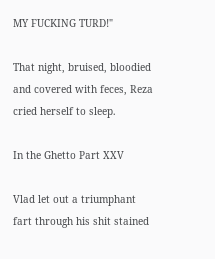MY FUCKING TURD!"

That night, bruised, bloodied and covered with feces, Reza cried herself to sleep.

In the Ghetto Part XXV

Vlad let out a triumphant fart through his shit stained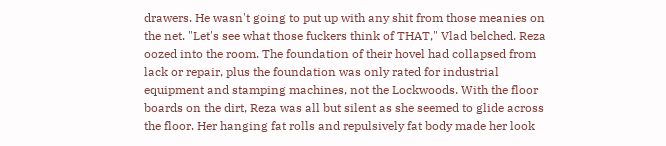drawers. He wasn't going to put up with any shit from those meanies on the net. "Let's see what those fuckers think of THAT," Vlad belched. Reza oozed into the room. The foundation of their hovel had collapsed from lack or repair, plus the foundation was only rated for industrial equipment and stamping machines, not the Lockwoods. With the floor boards on the dirt, Reza was all but silent as she seemed to glide across the floor. Her hanging fat rolls and repulsively fat body made her look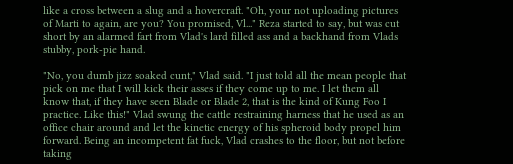like a cross between a slug and a hovercraft. "Oh, your not uploading pictures of Marti to again, are you? You promised, Vl..." Reza started to say, but was cut short by an alarmed fart from Vlad's lard filled ass and a backhand from Vlads stubby, pork-pie hand.

"No, you dumb jizz soaked cunt," Vlad said. "I just told all the mean people that pick on me that I will kick their asses if they come up to me. I let them all know that, if they have seen Blade or Blade 2, that is the kind of Kung Foo I practice. Like this!" Vlad swung the cattle restraining harness that he used as an office chair around and let the kinetic energy of his spheroid body propel him forward. Being an incompetent fat fuck, Vlad crashes to the floor, but not before taking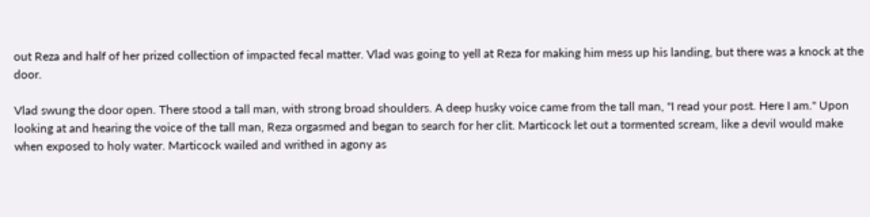out Reza and half of her prized collection of impacted fecal matter. Vlad was going to yell at Reza for making him mess up his landing, but there was a knock at the door.

Vlad swung the door open. There stood a tall man, with strong broad shoulders. A deep husky voice came from the tall man, "I read your post. Here I am." Upon looking at and hearing the voice of the tall man, Reza orgasmed and began to search for her clit. Marticock let out a tormented scream, like a devil would make when exposed to holy water. Marticock wailed and writhed in agony as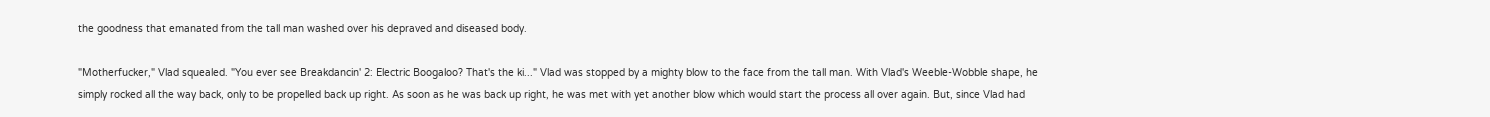the goodness that emanated from the tall man washed over his depraved and diseased body.

"Motherfucker," Vlad squealed. "You ever see Breakdancin' 2: Electric Boogaloo? That's the ki..." Vlad was stopped by a mighty blow to the face from the tall man. With Vlad's Weeble-Wobble shape, he simply rocked all the way back, only to be propelled back up right. As soon as he was back up right, he was met with yet another blow which would start the process all over again. But, since Vlad had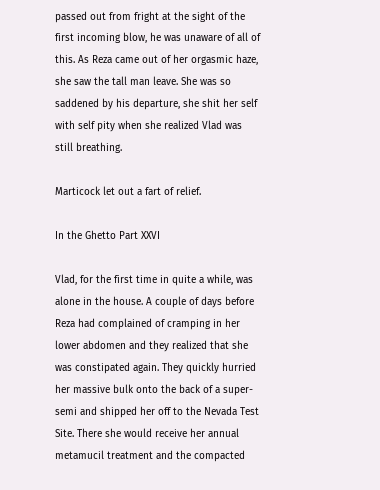passed out from fright at the sight of the first incoming blow, he was unaware of all of this. As Reza came out of her orgasmic haze, she saw the tall man leave. She was so saddened by his departure, she shit her self with self pity when she realized Vlad was still breathing.

Marticock let out a fart of relief.

In the Ghetto Part XXVI

Vlad, for the first time in quite a while, was alone in the house. A couple of days before Reza had complained of cramping in her lower abdomen and they realized that she was constipated again. They quickly hurried her massive bulk onto the back of a super-semi and shipped her off to the Nevada Test Site. There she would receive her annual metamucil treatment and the compacted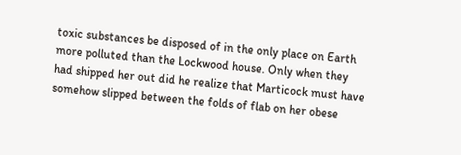toxic substances be disposed of in the only place on Earth more polluted than the Lockwood house. Only when they had shipped her out did he realize that Marticock must have somehow slipped between the folds of flab on her obese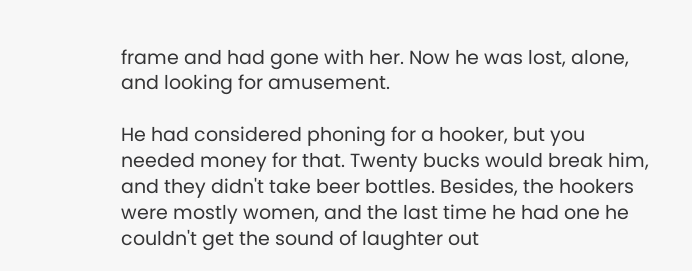frame and had gone with her. Now he was lost, alone, and looking for amusement.

He had considered phoning for a hooker, but you needed money for that. Twenty bucks would break him, and they didn't take beer bottles. Besides, the hookers were mostly women, and the last time he had one he couldn't get the sound of laughter out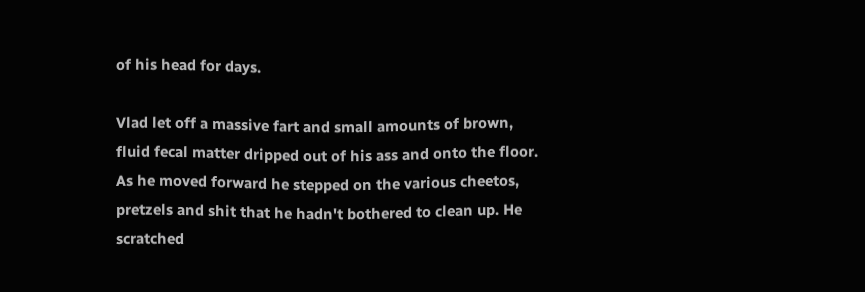of his head for days.

Vlad let off a massive fart and small amounts of brown, fluid fecal matter dripped out of his ass and onto the floor. As he moved forward he stepped on the various cheetos, pretzels and shit that he hadn't bothered to clean up. He scratched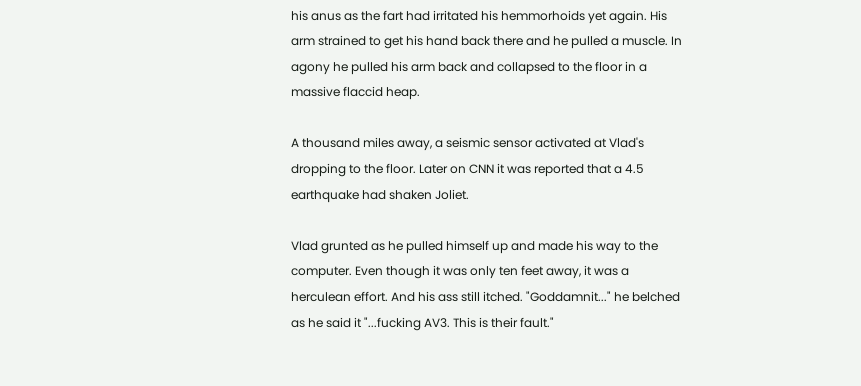his anus as the fart had irritated his hemmorhoids yet again. His arm strained to get his hand back there and he pulled a muscle. In agony he pulled his arm back and collapsed to the floor in a massive flaccid heap.

A thousand miles away, a seismic sensor activated at Vlad's dropping to the floor. Later on CNN it was reported that a 4.5 earthquake had shaken Joliet.

Vlad grunted as he pulled himself up and made his way to the computer. Even though it was only ten feet away, it was a herculean effort. And his ass still itched. "Goddamnit..." he belched as he said it "...fucking AV3. This is their fault."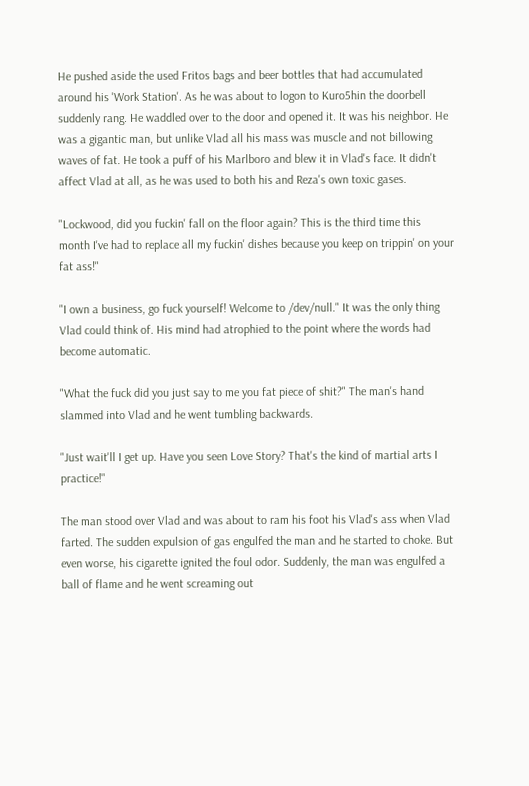He pushed aside the used Fritos bags and beer bottles that had accumulated around his 'Work Station'. As he was about to logon to Kuro5hin the doorbell suddenly rang. He waddled over to the door and opened it. It was his neighbor. He was a gigantic man, but unlike Vlad all his mass was muscle and not billowing waves of fat. He took a puff of his Marlboro and blew it in Vlad's face. It didn't affect Vlad at all, as he was used to both his and Reza's own toxic gases.

"Lockwood, did you fuckin' fall on the floor again? This is the third time this month I've had to replace all my fuckin' dishes because you keep on trippin' on your fat ass!"

"I own a business, go fuck yourself! Welcome to /dev/null." It was the only thing Vlad could think of. His mind had atrophied to the point where the words had become automatic.

"What the fuck did you just say to me you fat piece of shit?" The man's hand slammed into Vlad and he went tumbling backwards.

"Just wait'll I get up. Have you seen Love Story? That's the kind of martial arts I practice!"

The man stood over Vlad and was about to ram his foot his Vlad's ass when Vlad farted. The sudden expulsion of gas engulfed the man and he started to choke. But even worse, his cigarette ignited the foul odor. Suddenly, the man was engulfed a ball of flame and he went screaming out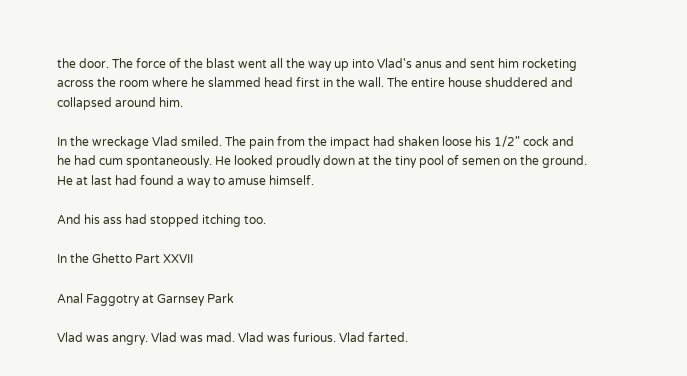the door. The force of the blast went all the way up into Vlad's anus and sent him rocketing across the room where he slammed head first in the wall. The entire house shuddered and collapsed around him.

In the wreckage Vlad smiled. The pain from the impact had shaken loose his 1/2" cock and he had cum spontaneously. He looked proudly down at the tiny pool of semen on the ground. He at last had found a way to amuse himself.

And his ass had stopped itching too.

In the Ghetto Part XXVII

Anal Faggotry at Garnsey Park

Vlad was angry. Vlad was mad. Vlad was furious. Vlad farted.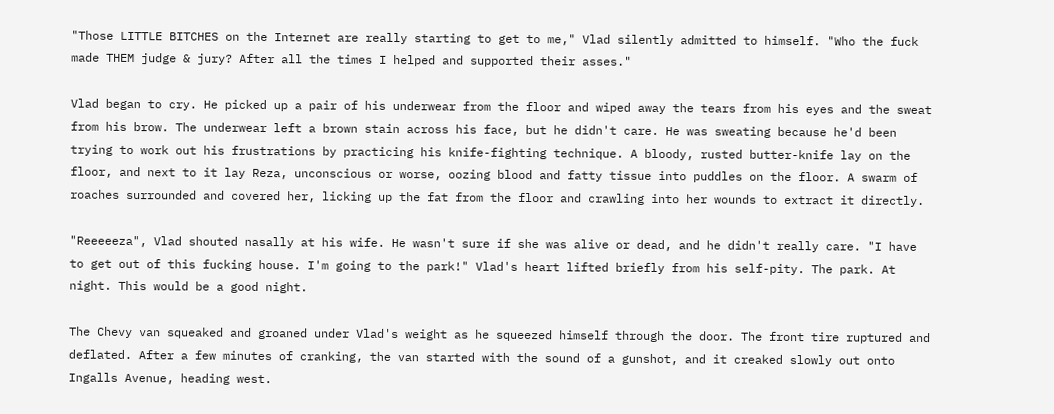"Those LITTLE BITCHES on the Internet are really starting to get to me," Vlad silently admitted to himself. "Who the fuck made THEM judge & jury? After all the times I helped and supported their asses."

Vlad began to cry. He picked up a pair of his underwear from the floor and wiped away the tears from his eyes and the sweat from his brow. The underwear left a brown stain across his face, but he didn't care. He was sweating because he'd been trying to work out his frustrations by practicing his knife-fighting technique. A bloody, rusted butter-knife lay on the floor, and next to it lay Reza, unconscious or worse, oozing blood and fatty tissue into puddles on the floor. A swarm of roaches surrounded and covered her, licking up the fat from the floor and crawling into her wounds to extract it directly.

"Reeeeeza", Vlad shouted nasally at his wife. He wasn't sure if she was alive or dead, and he didn't really care. "I have to get out of this fucking house. I'm going to the park!" Vlad's heart lifted briefly from his self-pity. The park. At night. This would be a good night.

The Chevy van squeaked and groaned under Vlad's weight as he squeezed himself through the door. The front tire ruptured and deflated. After a few minutes of cranking, the van started with the sound of a gunshot, and it creaked slowly out onto Ingalls Avenue, heading west.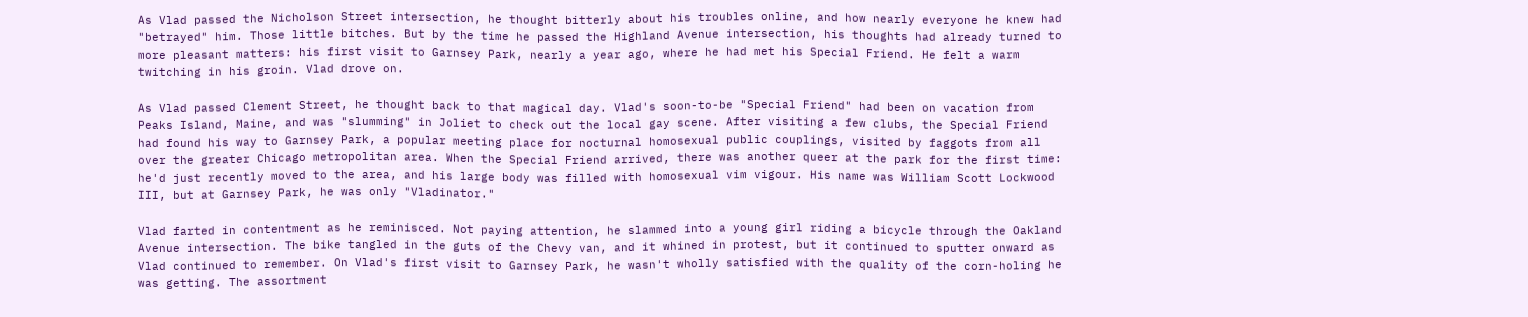As Vlad passed the Nicholson Street intersection, he thought bitterly about his troubles online, and how nearly everyone he knew had "betrayed" him. Those little bitches. But by the time he passed the Highland Avenue intersection, his thoughts had already turned to more pleasant matters: his first visit to Garnsey Park, nearly a year ago, where he had met his Special Friend. He felt a warm twitching in his groin. Vlad drove on.

As Vlad passed Clement Street, he thought back to that magical day. Vlad's soon-to-be "Special Friend" had been on vacation from Peaks Island, Maine, and was "slumming" in Joliet to check out the local gay scene. After visiting a few clubs, the Special Friend had found his way to Garnsey Park, a popular meeting place for nocturnal homosexual public couplings, visited by faggots from all over the greater Chicago metropolitan area. When the Special Friend arrived, there was another queer at the park for the first time: he'd just recently moved to the area, and his large body was filled with homosexual vim vigour. His name was William Scott Lockwood III, but at Garnsey Park, he was only "Vladinator."

Vlad farted in contentment as he reminisced. Not paying attention, he slammed into a young girl riding a bicycle through the Oakland Avenue intersection. The bike tangled in the guts of the Chevy van, and it whined in protest, but it continued to sputter onward as Vlad continued to remember. On Vlad's first visit to Garnsey Park, he wasn't wholly satisfied with the quality of the corn-holing he was getting. The assortment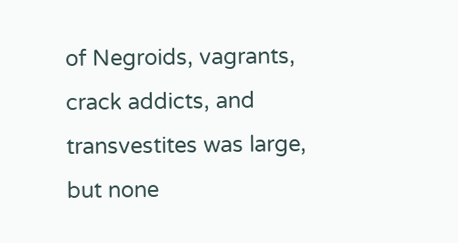of Negroids, vagrants, crack addicts, and transvestites was large, but none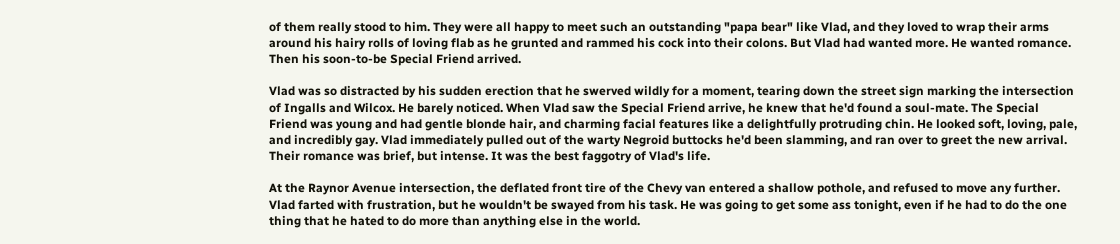of them really stood to him. They were all happy to meet such an outstanding "papa bear" like Vlad, and they loved to wrap their arms around his hairy rolls of loving flab as he grunted and rammed his cock into their colons. But Vlad had wanted more. He wanted romance. Then his soon-to-be Special Friend arrived.

Vlad was so distracted by his sudden erection that he swerved wildly for a moment, tearing down the street sign marking the intersection of Ingalls and Wilcox. He barely noticed. When Vlad saw the Special Friend arrive, he knew that he'd found a soul-mate. The Special Friend was young and had gentle blonde hair, and charming facial features like a delightfully protruding chin. He looked soft, loving, pale, and incredibly gay. Vlad immediately pulled out of the warty Negroid buttocks he'd been slamming, and ran over to greet the new arrival. Their romance was brief, but intense. It was the best faggotry of Vlad's life.

At the Raynor Avenue intersection, the deflated front tire of the Chevy van entered a shallow pothole, and refused to move any further. Vlad farted with frustration, but he wouldn't be swayed from his task. He was going to get some ass tonight, even if he had to do the one thing that he hated to do more than anything else in the world.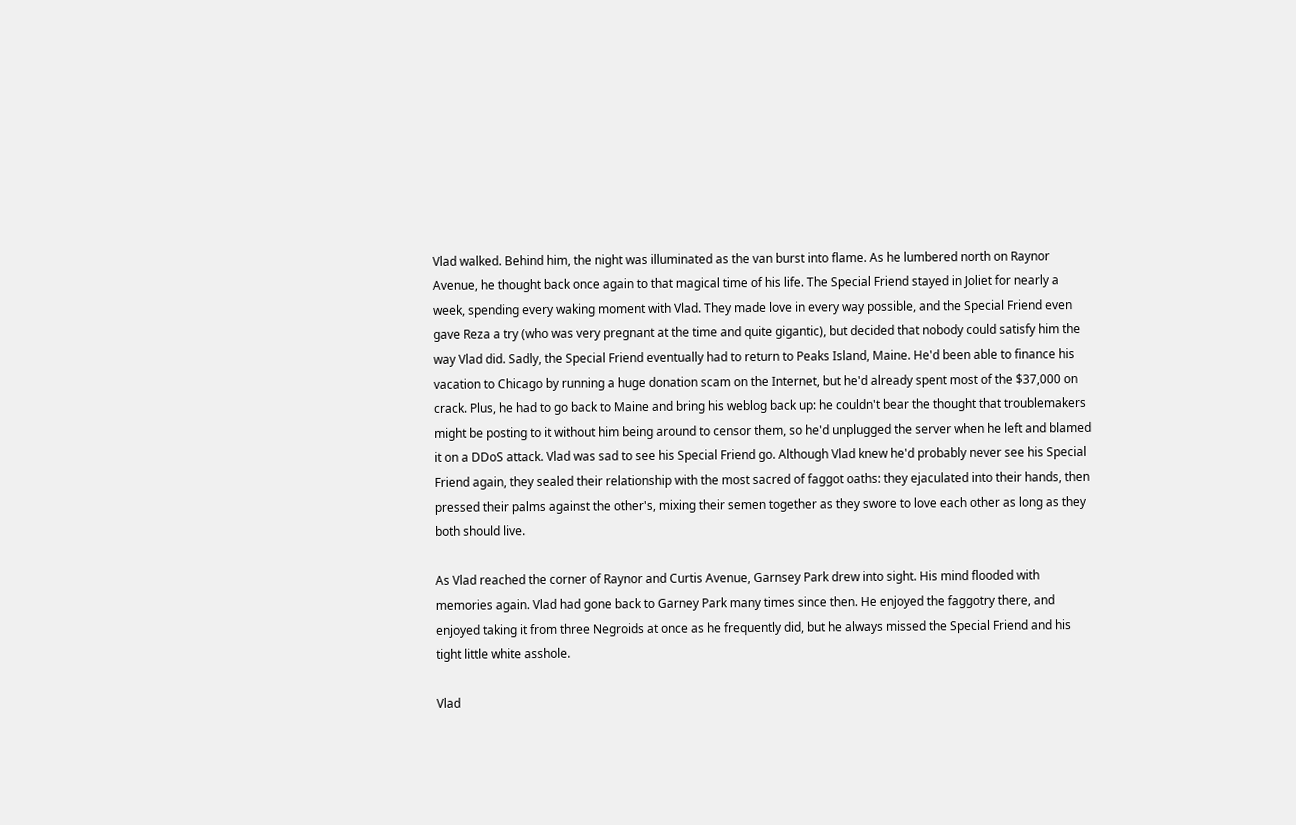Vlad walked. Behind him, the night was illuminated as the van burst into flame. As he lumbered north on Raynor Avenue, he thought back once again to that magical time of his life. The Special Friend stayed in Joliet for nearly a week, spending every waking moment with Vlad. They made love in every way possible, and the Special Friend even gave Reza a try (who was very pregnant at the time and quite gigantic), but decided that nobody could satisfy him the way Vlad did. Sadly, the Special Friend eventually had to return to Peaks Island, Maine. He'd been able to finance his vacation to Chicago by running a huge donation scam on the Internet, but he'd already spent most of the $37,000 on crack. Plus, he had to go back to Maine and bring his weblog back up: he couldn't bear the thought that troublemakers might be posting to it without him being around to censor them, so he'd unplugged the server when he left and blamed it on a DDoS attack. Vlad was sad to see his Special Friend go. Although Vlad knew he'd probably never see his Special Friend again, they sealed their relationship with the most sacred of faggot oaths: they ejaculated into their hands, then pressed their palms against the other's, mixing their semen together as they swore to love each other as long as they both should live.

As Vlad reached the corner of Raynor and Curtis Avenue, Garnsey Park drew into sight. His mind flooded with memories again. Vlad had gone back to Garney Park many times since then. He enjoyed the faggotry there, and enjoyed taking it from three Negroids at once as he frequently did, but he always missed the Special Friend and his tight little white asshole.

Vlad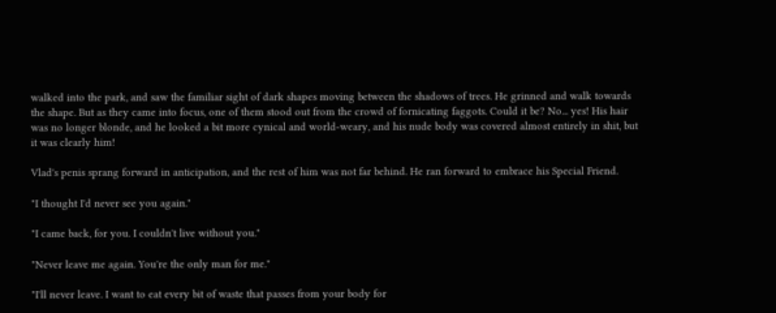walked into the park, and saw the familiar sight of dark shapes moving between the shadows of trees. He grinned and walk towards the shape. But as they came into focus, one of them stood out from the crowd of fornicating faggots. Could it be? No... yes! His hair was no longer blonde, and he looked a bit more cynical and world-weary, and his nude body was covered almost entirely in shit, but it was clearly him!

Vlad's penis sprang forward in anticipation, and the rest of him was not far behind. He ran forward to embrace his Special Friend.

"I thought I'd never see you again."

"I came back, for you. I couldn't live without you."

"Never leave me again. You're the only man for me."

"I'll never leave. I want to eat every bit of waste that passes from your body for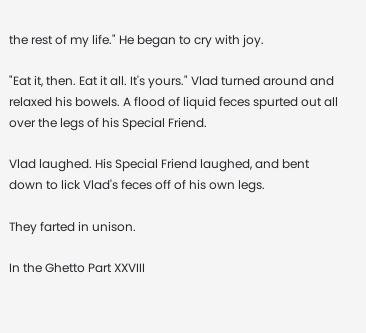the rest of my life." He began to cry with joy.

"Eat it, then. Eat it all. It's yours." Vlad turned around and relaxed his bowels. A flood of liquid feces spurted out all over the legs of his Special Friend.

Vlad laughed. His Special Friend laughed, and bent down to lick Vlad's feces off of his own legs.

They farted in unison.

In the Ghetto Part XXVIII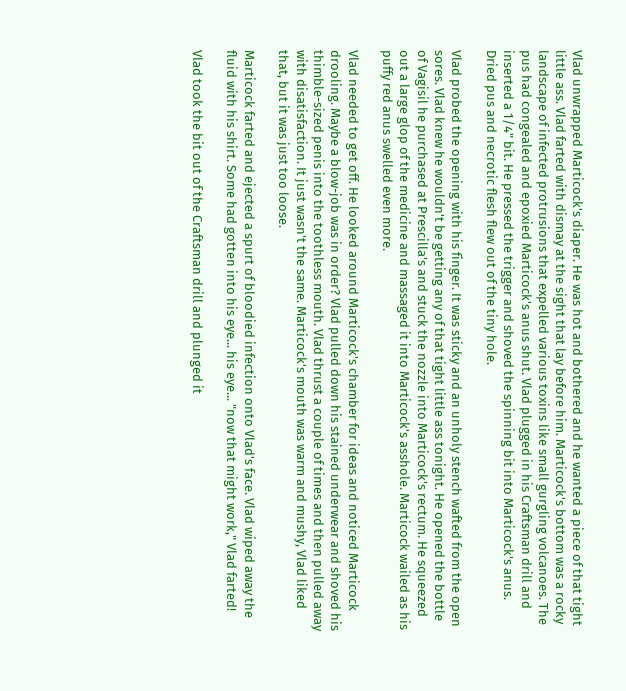Vlad unwrapped Marticock's diaper. He was hot and bothered and he wanted a piece of that tight little ass. Vlad farted with dismay at the sight that lay before him. Marticock's bottom was a rocky landscape of infected protrusions that expelled various toxins like small gurgling volcanoes. The pus had congealed and epoxied Marticock's anus shut. Vlad plugged in his Craftsman drill and inserted a 1/4" bit. He pressed the trigger and shoved the spinning bit into Marticock's anus. Dried pus and necrotic flesh flew out of the tiny hole.

Vlad probed the opening with his finger. It was sticky and an unholy stench wafted from the open sores. Vlad knew he wouldn't be getting any of that tight little ass tonight. He opened the bottle of Vagisil he purchased at Prescilla's and stuck the nozzle into Marticock's rectum. He squeezed out a large glop of the medicine and massaged it into Marticock's asshole. Marticock wailed as his puffy red anus swelled even more.

Vlad needed to get off. He looked around Marticock's chamber for ideas and noticed Marticock drooling. Maybe a blow-job was in order? Vlad pulled down his stained underwear and shoved his thimble-sized penis into the toothless mouth. Vlad thrust a couple of times and then pulled away with disatisfaction. It just wasn't the same. Marticock's mouth was warm and mushy, Vlad liked that, but it was just too loose.

Marticock farted and ejected a spurt of bloodied infection onto Vlad's face. Vlad wiped away the fluid with his shirt. Some had gotten into his eye... his eye... "now that might work," Vlad farted!

Vlad took the bit out of the Craftsman drill and plunged it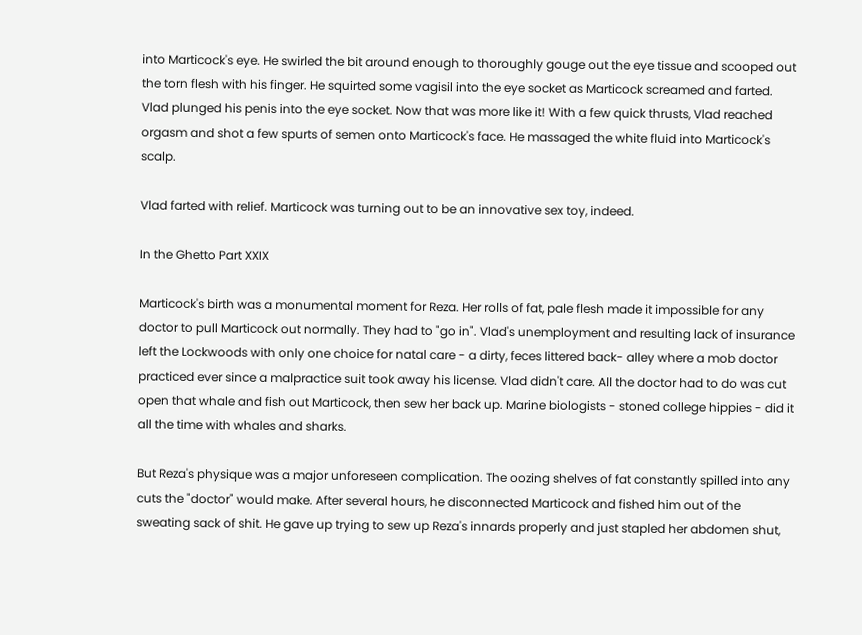into Marticock's eye. He swirled the bit around enough to thoroughly gouge out the eye tissue and scooped out the torn flesh with his finger. He squirted some vagisil into the eye socket as Marticock screamed and farted. Vlad plunged his penis into the eye socket. Now that was more like it! With a few quick thrusts, Vlad reached orgasm and shot a few spurts of semen onto Marticock's face. He massaged the white fluid into Marticock's scalp.

Vlad farted with relief. Marticock was turning out to be an innovative sex toy, indeed.

In the Ghetto Part XXIX

Marticock's birth was a monumental moment for Reza. Her rolls of fat, pale flesh made it impossible for any doctor to pull Marticock out normally. They had to "go in". Vlad's unemployment and resulting lack of insurance left the Lockwoods with only one choice for natal care - a dirty, feces littered back- alley where a mob doctor practiced ever since a malpractice suit took away his license. Vlad didn't care. All the doctor had to do was cut open that whale and fish out Marticock, then sew her back up. Marine biologists - stoned college hippies - did it all the time with whales and sharks.

But Reza's physique was a major unforeseen complication. The oozing shelves of fat constantly spilled into any cuts the "doctor" would make. After several hours, he disconnected Marticock and fished him out of the sweating sack of shit. He gave up trying to sew up Reza's innards properly and just stapled her abdomen shut,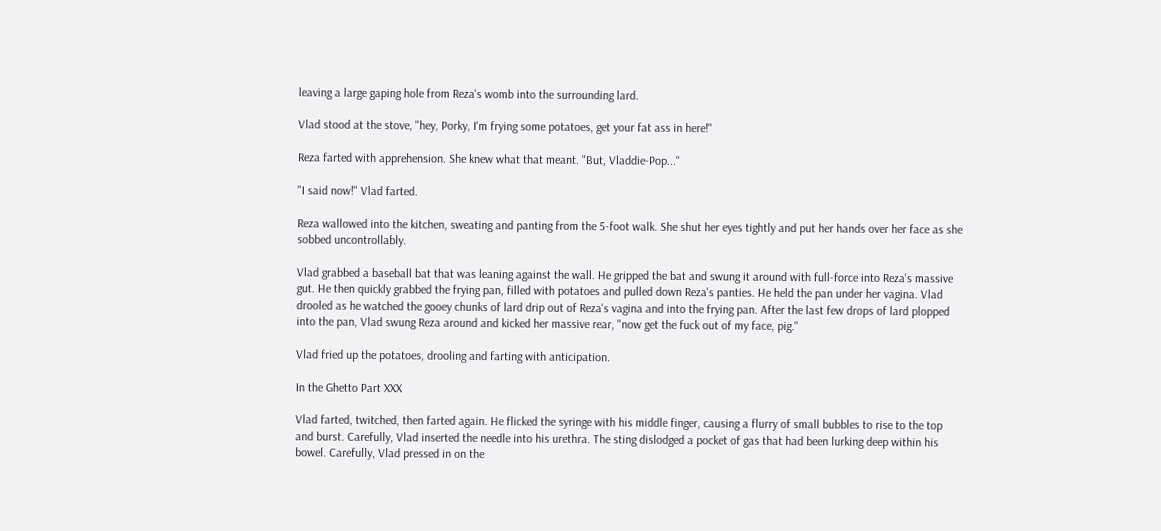leaving a large gaping hole from Reza's womb into the surrounding lard.

Vlad stood at the stove, "hey, Porky, I'm frying some potatoes, get your fat ass in here!"

Reza farted with apprehension. She knew what that meant. "But, Vladdie-Pop..."

"I said now!" Vlad farted.

Reza wallowed into the kitchen, sweating and panting from the 5-foot walk. She shut her eyes tightly and put her hands over her face as she sobbed uncontrollably.

Vlad grabbed a baseball bat that was leaning against the wall. He gripped the bat and swung it around with full-force into Reza's massive gut. He then quickly grabbed the frying pan, filled with potatoes and pulled down Reza's panties. He held the pan under her vagina. Vlad drooled as he watched the gooey chunks of lard drip out of Reza's vagina and into the frying pan. After the last few drops of lard plopped into the pan, Vlad swung Reza around and kicked her massive rear, "now get the fuck out of my face, pig."

Vlad fried up the potatoes, drooling and farting with anticipation.

In the Ghetto Part XXX

Vlad farted, twitched, then farted again. He flicked the syringe with his middle finger, causing a flurry of small bubbles to rise to the top and burst. Carefully, Vlad inserted the needle into his urethra. The sting dislodged a pocket of gas that had been lurking deep within his bowel. Carefully, Vlad pressed in on the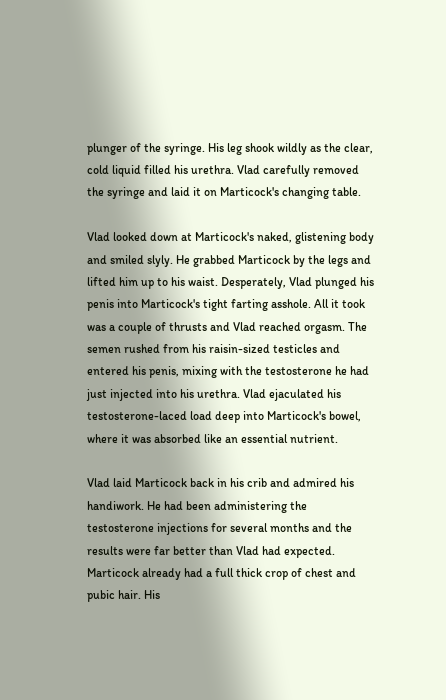plunger of the syringe. His leg shook wildly as the clear, cold liquid filled his urethra. Vlad carefully removed the syringe and laid it on Marticock's changing table.

Vlad looked down at Marticock's naked, glistening body and smiled slyly. He grabbed Marticock by the legs and lifted him up to his waist. Desperately, Vlad plunged his penis into Marticock's tight farting asshole. All it took was a couple of thrusts and Vlad reached orgasm. The semen rushed from his raisin-sized testicles and entered his penis, mixing with the testosterone he had just injected into his urethra. Vlad ejaculated his testosterone-laced load deep into Marticock's bowel, where it was absorbed like an essential nutrient.

Vlad laid Marticock back in his crib and admired his handiwork. He had been administering the testosterone injections for several months and the results were far better than Vlad had expected. Marticock already had a full thick crop of chest and pubic hair. His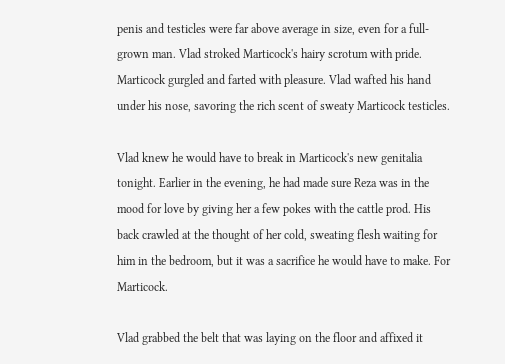penis and testicles were far above average in size, even for a full-grown man. Vlad stroked Marticock's hairy scrotum with pride. Marticock gurgled and farted with pleasure. Vlad wafted his hand under his nose, savoring the rich scent of sweaty Marticock testicles.

Vlad knew he would have to break in Marticock's new genitalia tonight. Earlier in the evening, he had made sure Reza was in the mood for love by giving her a few pokes with the cattle prod. His back crawled at the thought of her cold, sweating flesh waiting for him in the bedroom, but it was a sacrifice he would have to make. For Marticock.

Vlad grabbed the belt that was laying on the floor and affixed it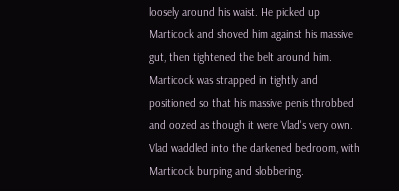loosely around his waist. He picked up Marticock and shoved him against his massive gut, then tightened the belt around him. Marticock was strapped in tightly and positioned so that his massive penis throbbed and oozed as though it were Vlad's very own. Vlad waddled into the darkened bedroom, with Marticock burping and slobbering.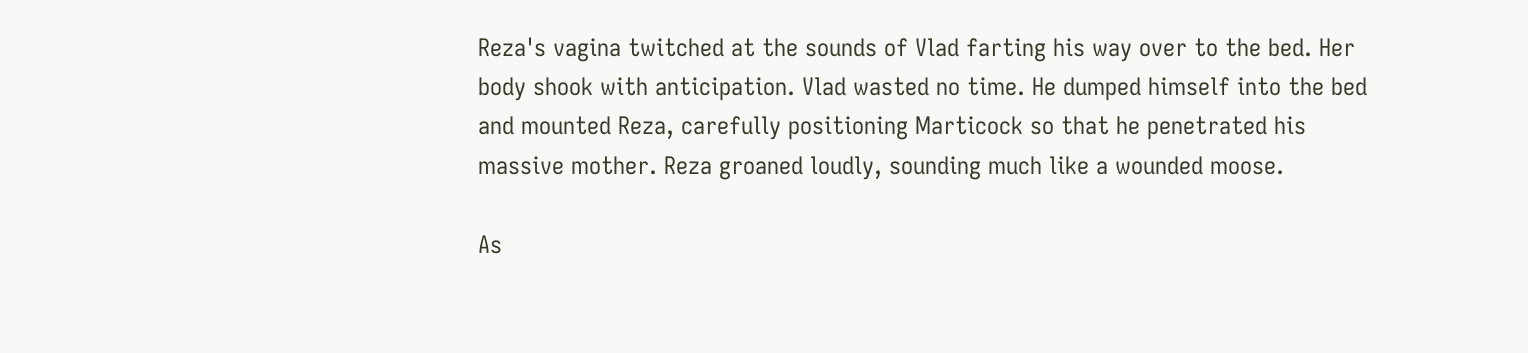Reza's vagina twitched at the sounds of Vlad farting his way over to the bed. Her body shook with anticipation. Vlad wasted no time. He dumped himself into the bed and mounted Reza, carefully positioning Marticock so that he penetrated his massive mother. Reza groaned loudly, sounding much like a wounded moose.

As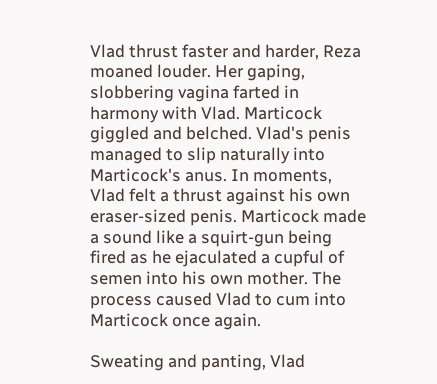Vlad thrust faster and harder, Reza moaned louder. Her gaping, slobbering vagina farted in harmony with Vlad. Marticock giggled and belched. Vlad's penis managed to slip naturally into Marticock's anus. In moments, Vlad felt a thrust against his own eraser-sized penis. Marticock made a sound like a squirt-gun being fired as he ejaculated a cupful of semen into his own mother. The process caused Vlad to cum into Marticock once again.

Sweating and panting, Vlad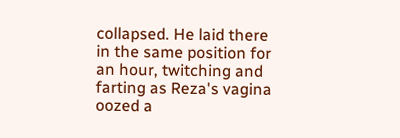collapsed. He laid there in the same position for an hour, twitching and farting as Reza's vagina oozed a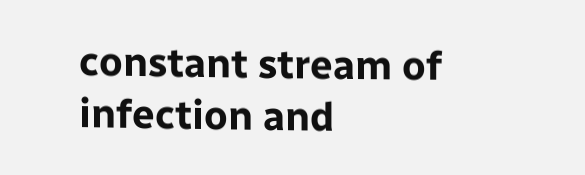constant stream of infection and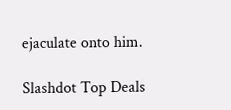ejaculate onto him.

Slashdot Top Deals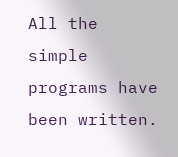All the simple programs have been written.